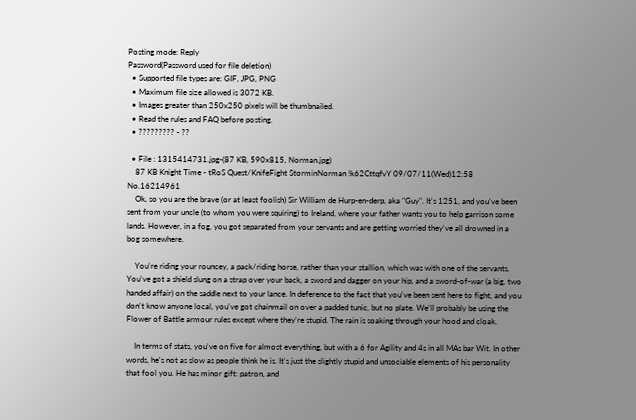Posting mode: Reply
Password(Password used for file deletion)
  • Supported file types are: GIF, JPG, PNG
  • Maximum file size allowed is 3072 KB.
  • Images greater than 250x250 pixels will be thumbnailed.
  • Read the rules and FAQ before posting.
  • ????????? - ??

  • File : 1315414731.jpg-(87 KB, 590x815, Norman.jpg)
    87 KB Knight Time - tRoS Quest/KnifeFight StorminNorman !k62CttqfvY 09/07/11(Wed)12:58 No.16214961
    Ok, so you are the brave (or at least foolish) Sir William de Hurp-en-derp, aka "Guy". It's 1251, and you've been sent from your uncle (to whom you were squiring) to Ireland, where your father wants you to help garrison some lands. However, in a fog, you got separated from your servants and are getting worried they've all drowned in a bog somewhere.

    You're riding your rouncey, a pack/riding horse, rather than your stallion, which was with one of the servants. You've got a shield slung on a strap over your back, a sword and dagger on your hip, and a sword-of-war (a big, two handed affair) on the saddle next to your lance. In deference to the fact that you've been sent here to fight, and you don't know anyone local, you've got chainmail on over a padded tunic, but no plate. We'll probably be using the Flower of Battle armour rules except where they're stupid. The rain is soaking through your hood and cloak.

    In terms of stats, you've on five for almost everything, but with a 6 for Agility and 4s in all MAs bar Wit. In other words, he's not as slow as people think he is. It's just the slightly stupid and unsociable elements of his personality that fool you. He has minor gift: patron, and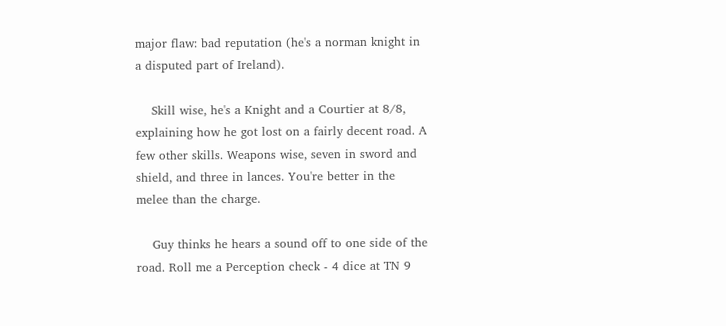major flaw: bad reputation (he's a norman knight in a disputed part of Ireland).

    Skill wise, he's a Knight and a Courtier at 8/8, explaining how he got lost on a fairly decent road. A few other skills. Weapons wise, seven in sword and shield, and three in lances. You're better in the melee than the charge.

    Guy thinks he hears a sound off to one side of the road. Roll me a Perception check - 4 dice at TN 9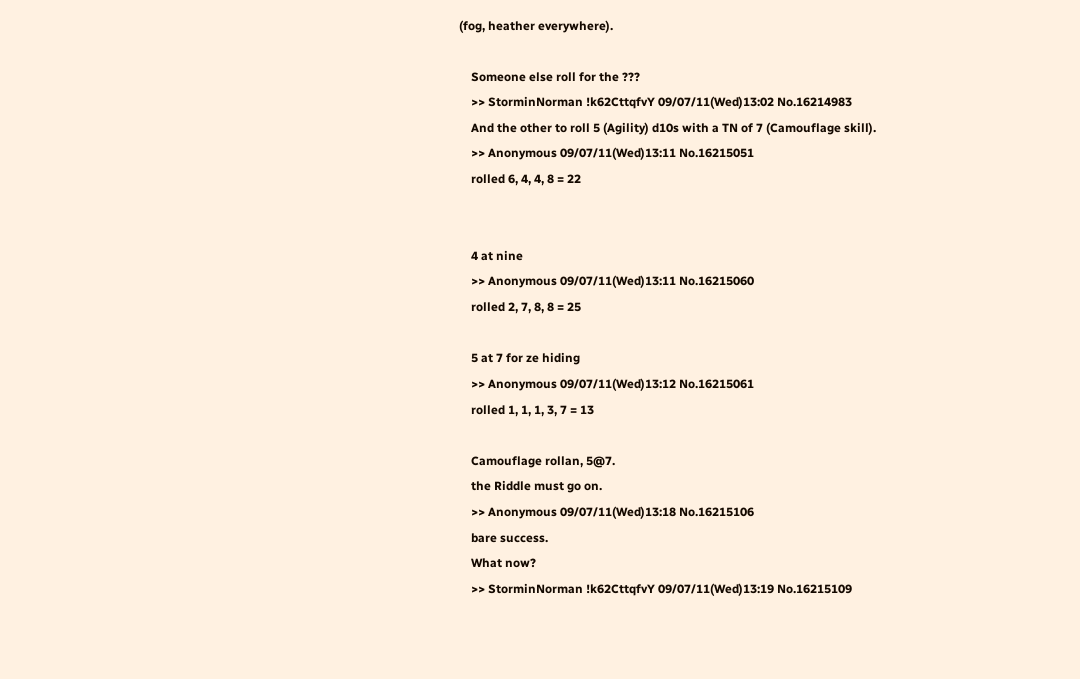(fog, heather everywhere).

    Someone else roll for the ???
    >> StorminNorman !k62CttqfvY 09/07/11(Wed)13:02 No.16214983
    And the other to roll 5 (Agility) d10s with a TN of 7 (Camouflage skill).
    >> Anonymous 09/07/11(Wed)13:11 No.16215051
    rolled 6, 4, 4, 8 = 22


    4 at nine
    >> Anonymous 09/07/11(Wed)13:11 No.16215060
    rolled 2, 7, 8, 8 = 25

    5 at 7 for ze hiding
    >> Anonymous 09/07/11(Wed)13:12 No.16215061
    rolled 1, 1, 1, 3, 7 = 13

    Camouflage rollan, 5@7.
    the Riddle must go on.
    >> Anonymous 09/07/11(Wed)13:18 No.16215106
    bare success.
    What now?
    >> StorminNorman !k62CttqfvY 09/07/11(Wed)13:19 No.16215109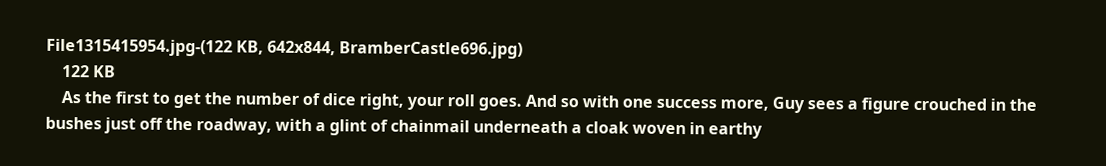File1315415954.jpg-(122 KB, 642x844, BramberCastle696.jpg)
    122 KB
    As the first to get the number of dice right, your roll goes. And so with one success more, Guy sees a figure crouched in the bushes just off the roadway, with a glint of chainmail underneath a cloak woven in earthy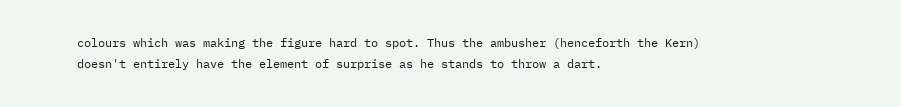colours which was making the figure hard to spot. Thus the ambusher (henceforth the Kern) doesn't entirely have the element of surprise as he stands to throw a dart.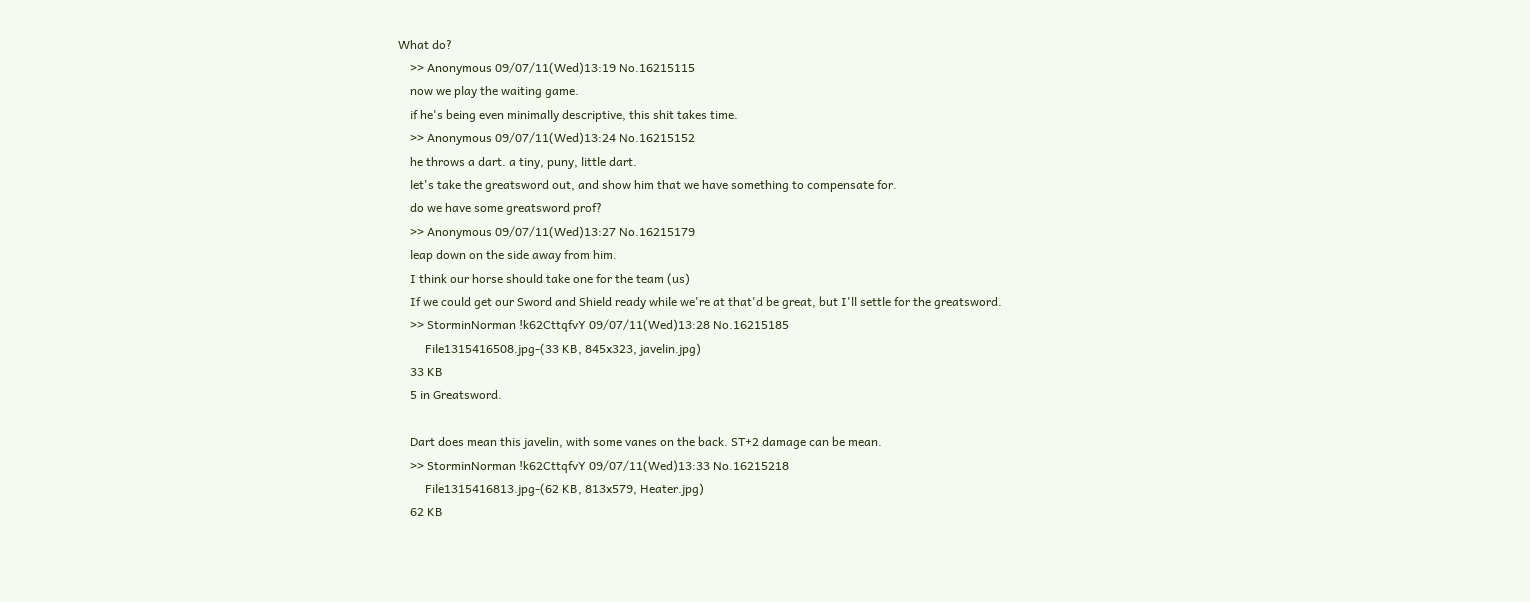What do?
    >> Anonymous 09/07/11(Wed)13:19 No.16215115
    now we play the waiting game.
    if he's being even minimally descriptive, this shit takes time.
    >> Anonymous 09/07/11(Wed)13:24 No.16215152
    he throws a dart. a tiny, puny, little dart.
    let's take the greatsword out, and show him that we have something to compensate for.
    do we have some greatsword prof?
    >> Anonymous 09/07/11(Wed)13:27 No.16215179
    leap down on the side away from him.
    I think our horse should take one for the team (us)
    If we could get our Sword and Shield ready while we're at that'd be great, but I'll settle for the greatsword.
    >> StorminNorman !k62CttqfvY 09/07/11(Wed)13:28 No.16215185
         File1315416508.jpg-(33 KB, 845x323, javelin.jpg)
    33 KB
    5 in Greatsword.

    Dart does mean this javelin, with some vanes on the back. ST+2 damage can be mean.
    >> StorminNorman !k62CttqfvY 09/07/11(Wed)13:33 No.16215218
         File1315416813.jpg-(62 KB, 813x579, Heater.jpg)
    62 KB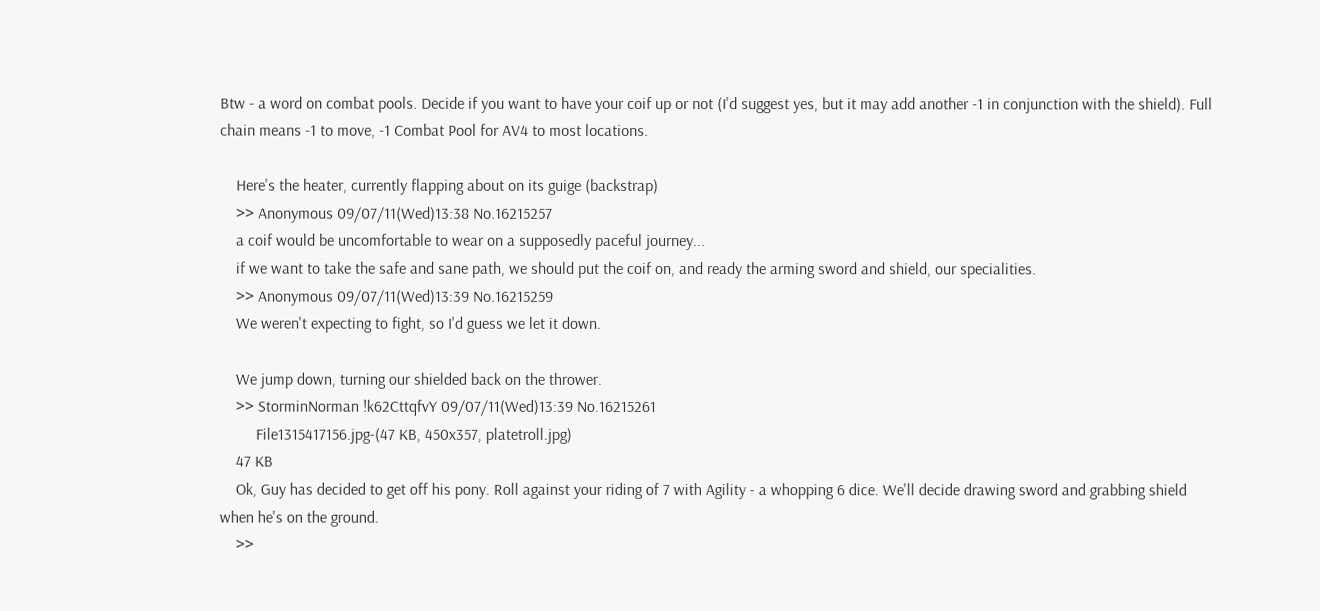Btw - a word on combat pools. Decide if you want to have your coif up or not (I'd suggest yes, but it may add another -1 in conjunction with the shield). Full chain means -1 to move, -1 Combat Pool for AV4 to most locations.

    Here's the heater, currently flapping about on its guige (backstrap)
    >> Anonymous 09/07/11(Wed)13:38 No.16215257
    a coif would be uncomfortable to wear on a supposedly paceful journey...
    if we want to take the safe and sane path, we should put the coif on, and ready the arming sword and shield, our specialities.
    >> Anonymous 09/07/11(Wed)13:39 No.16215259
    We weren't expecting to fight, so I'd guess we let it down.

    We jump down, turning our shielded back on the thrower.
    >> StorminNorman !k62CttqfvY 09/07/11(Wed)13:39 No.16215261
         File1315417156.jpg-(47 KB, 450x357, platetroll.jpg)
    47 KB
    Ok, Guy has decided to get off his pony. Roll against your riding of 7 with Agility - a whopping 6 dice. We'll decide drawing sword and grabbing shield when he's on the ground.
    >>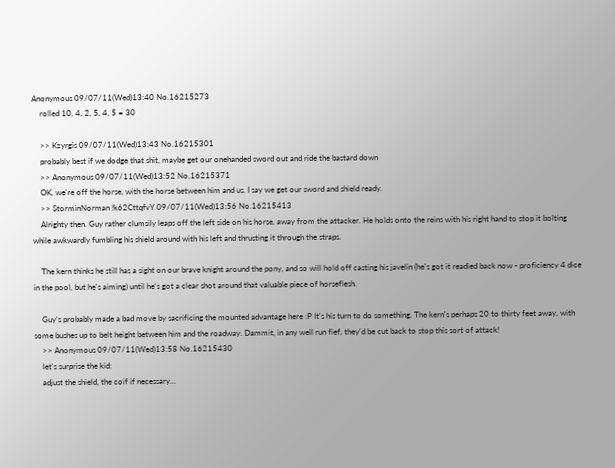Anonymous 09/07/11(Wed)13:40 No.16215273
    rolled 10, 4, 2, 5, 4, 5 = 30

    >> Kzyrgis 09/07/11(Wed)13:43 No.16215301
    probably best if we dodge that shit, maybe get our onehanded sword out and ride the bastard down
    >> Anonymous 09/07/11(Wed)13:52 No.16215371
    OK, we're off the horse, with the horse between him and us. I say we get our sword and shield ready.
    >> StorminNorman !k62CttqfvY 09/07/11(Wed)13:56 No.16215413
    Alrighty then. Guy rather clumsily leaps off the left side on his horse, away from the attacker. He holds onto the reins with his right hand to stop it bolting while awkwardly fumbling his shield around with his left and thrusting it through the straps.

    The kern thinks he still has a sight on our brave knight around the pony, and so will hold off casting his javelin (he's got it readied back now - proficiency 4 dice in the pool, but he's aiming) until he's got a clear shot around that valuable piece of horseflesh.

    Guy's probably made a bad move by sacrificing the mounted advantage here :P It's his turn to do something. The kern's perhaps 20 to thirty feet away, with some bushes up to belt height between him and the roadway. Dammit, in any well run fief, they'd be cut back to stop this sort of attack!
    >> Anonymous 09/07/11(Wed)13:58 No.16215430
    let's surprise the kid:
    adjust the shield, the coif if necessary...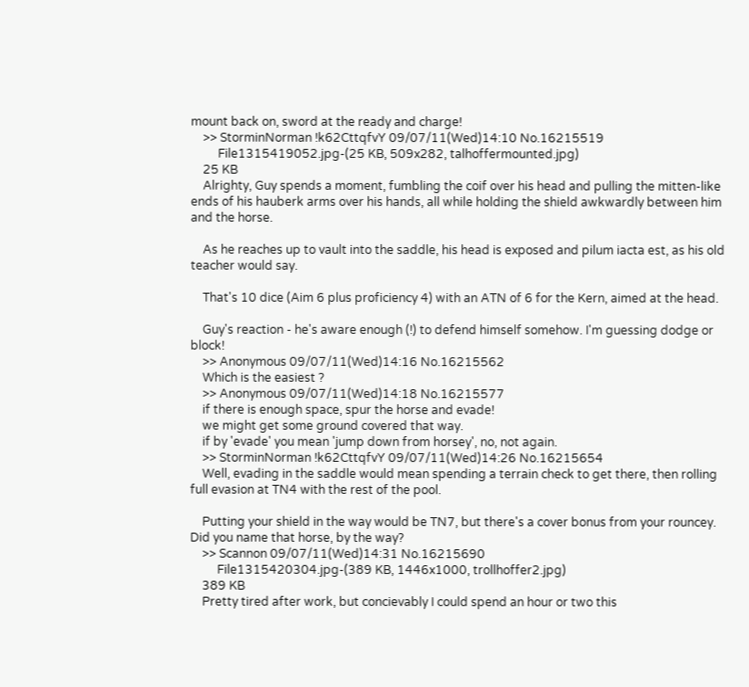mount back on, sword at the ready and charge!
    >> StorminNorman !k62CttqfvY 09/07/11(Wed)14:10 No.16215519
         File1315419052.jpg-(25 KB, 509x282, talhoffermounted.jpg)
    25 KB
    Alrighty, Guy spends a moment, fumbling the coif over his head and pulling the mitten-like ends of his hauberk arms over his hands, all while holding the shield awkwardly between him and the horse.

    As he reaches up to vault into the saddle, his head is exposed and pilum iacta est, as his old teacher would say.

    That's 10 dice (Aim 6 plus proficiency 4) with an ATN of 6 for the Kern, aimed at the head.

    Guy's reaction - he's aware enough (!) to defend himself somehow. I'm guessing dodge or block!
    >> Anonymous 09/07/11(Wed)14:16 No.16215562
    Which is the easiest ?
    >> Anonymous 09/07/11(Wed)14:18 No.16215577
    if there is enough space, spur the horse and evade!
    we might get some ground covered that way.
    if by 'evade' you mean 'jump down from horsey', no, not again.
    >> StorminNorman !k62CttqfvY 09/07/11(Wed)14:26 No.16215654
    Well, evading in the saddle would mean spending a terrain check to get there, then rolling full evasion at TN4 with the rest of the pool.

    Putting your shield in the way would be TN7, but there's a cover bonus from your rouncey. Did you name that horse, by the way?
    >> Scannon 09/07/11(Wed)14:31 No.16215690
         File1315420304.jpg-(389 KB, 1446x1000, trollhoffer2.jpg)
    389 KB
    Pretty tired after work, but concievably I could spend an hour or two this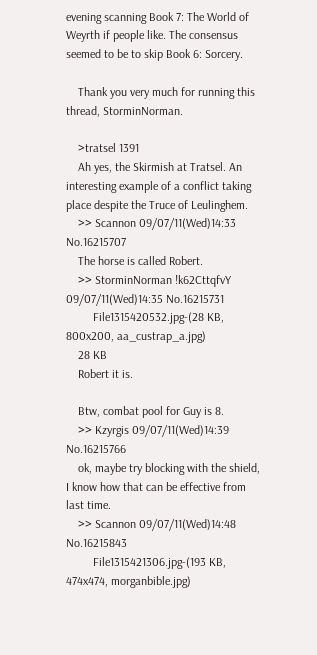evening scanning Book 7: The World of Weyrth if people like. The consensus seemed to be to skip Book 6: Sorcery.

    Thank you very much for running this thread, StorminNorman.

    >tratsel 1391
    Ah yes, the Skirmish at Tratsel. An interesting example of a conflict taking place despite the Truce of Leulinghem.
    >> Scannon 09/07/11(Wed)14:33 No.16215707
    The horse is called Robert.
    >> StorminNorman !k62CttqfvY 09/07/11(Wed)14:35 No.16215731
         File1315420532.jpg-(28 KB, 800x200, aa_custrap_a.jpg)
    28 KB
    Robert it is.

    Btw, combat pool for Guy is 8.
    >> Kzyrgis 09/07/11(Wed)14:39 No.16215766
    ok, maybe try blocking with the shield, I know how that can be effective from last time.
    >> Scannon 09/07/11(Wed)14:48 No.16215843
         File1315421306.jpg-(193 KB, 474x474, morganbible.jpg)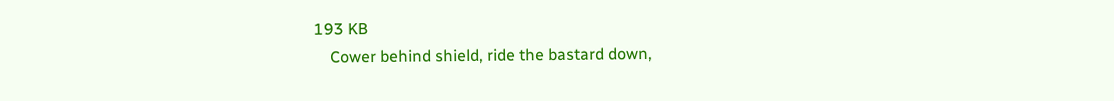193 KB
    Cower behind shield, ride the bastard down,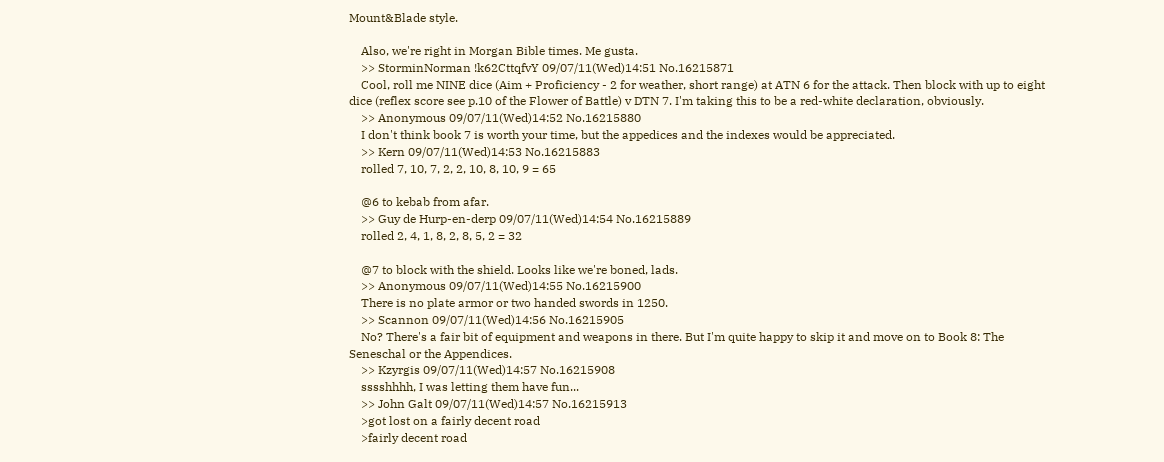Mount&Blade style.

    Also, we're right in Morgan Bible times. Me gusta.
    >> StorminNorman !k62CttqfvY 09/07/11(Wed)14:51 No.16215871
    Cool, roll me NINE dice (Aim + Proficiency - 2 for weather, short range) at ATN 6 for the attack. Then block with up to eight dice (reflex score see p.10 of the Flower of Battle) v DTN 7. I'm taking this to be a red-white declaration, obviously.
    >> Anonymous 09/07/11(Wed)14:52 No.16215880
    I don't think book 7 is worth your time, but the appedices and the indexes would be appreciated.
    >> Kern 09/07/11(Wed)14:53 No.16215883
    rolled 7, 10, 7, 2, 2, 10, 8, 10, 9 = 65

    @6 to kebab from afar.
    >> Guy de Hurp-en-derp 09/07/11(Wed)14:54 No.16215889
    rolled 2, 4, 1, 8, 2, 8, 5, 2 = 32

    @7 to block with the shield. Looks like we're boned, lads.
    >> Anonymous 09/07/11(Wed)14:55 No.16215900
    There is no plate armor or two handed swords in 1250.
    >> Scannon 09/07/11(Wed)14:56 No.16215905
    No? There's a fair bit of equipment and weapons in there. But I'm quite happy to skip it and move on to Book 8: The Seneschal or the Appendices.
    >> Kzyrgis 09/07/11(Wed)14:57 No.16215908
    sssshhhh, I was letting them have fun...
    >> John Galt 09/07/11(Wed)14:57 No.16215913
    >got lost on a fairly decent road
    >fairly decent road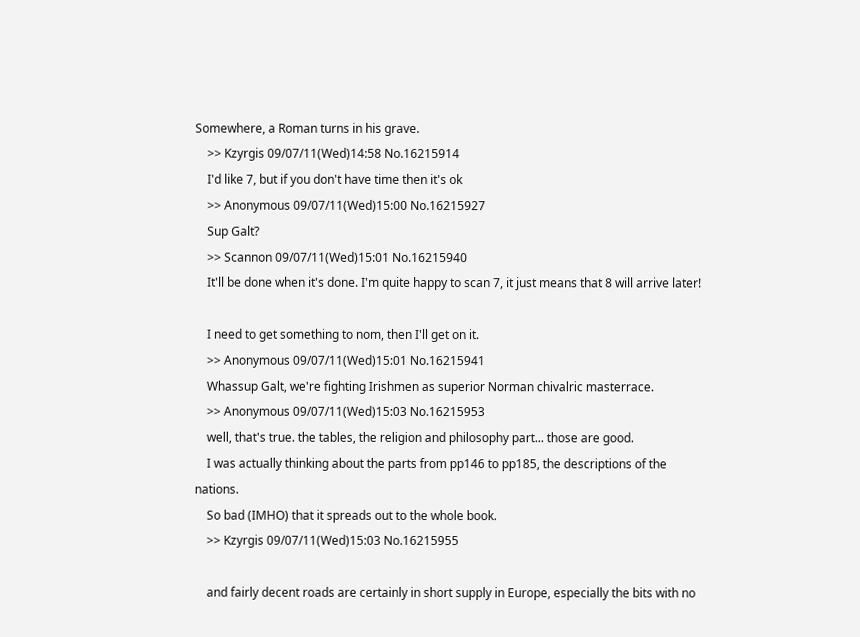Somewhere, a Roman turns in his grave.
    >> Kzyrgis 09/07/11(Wed)14:58 No.16215914
    I'd like 7, but if you don't have time then it's ok
    >> Anonymous 09/07/11(Wed)15:00 No.16215927
    Sup Galt?
    >> Scannon 09/07/11(Wed)15:01 No.16215940
    It'll be done when it's done. I'm quite happy to scan 7, it just means that 8 will arrive later!

    I need to get something to nom, then I'll get on it.
    >> Anonymous 09/07/11(Wed)15:01 No.16215941
    Whassup Galt, we're fighting Irishmen as superior Norman chivalric masterrace.
    >> Anonymous 09/07/11(Wed)15:03 No.16215953
    well, that's true. the tables, the religion and philosophy part... those are good.
    I was actually thinking about the parts from pp146 to pp185, the descriptions of the nations.
    So bad (IMHO) that it spreads out to the whole book.
    >> Kzyrgis 09/07/11(Wed)15:03 No.16215955

    and fairly decent roads are certainly in short supply in Europe, especially the bits with no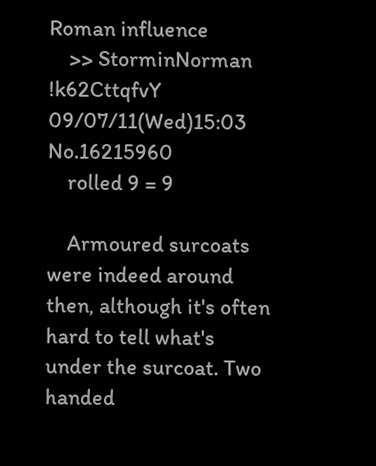Roman influence
    >> StorminNorman !k62CttqfvY 09/07/11(Wed)15:03 No.16215960
    rolled 9 = 9

    Armoured surcoats were indeed around then, although it's often hard to tell what's under the surcoat. Two handed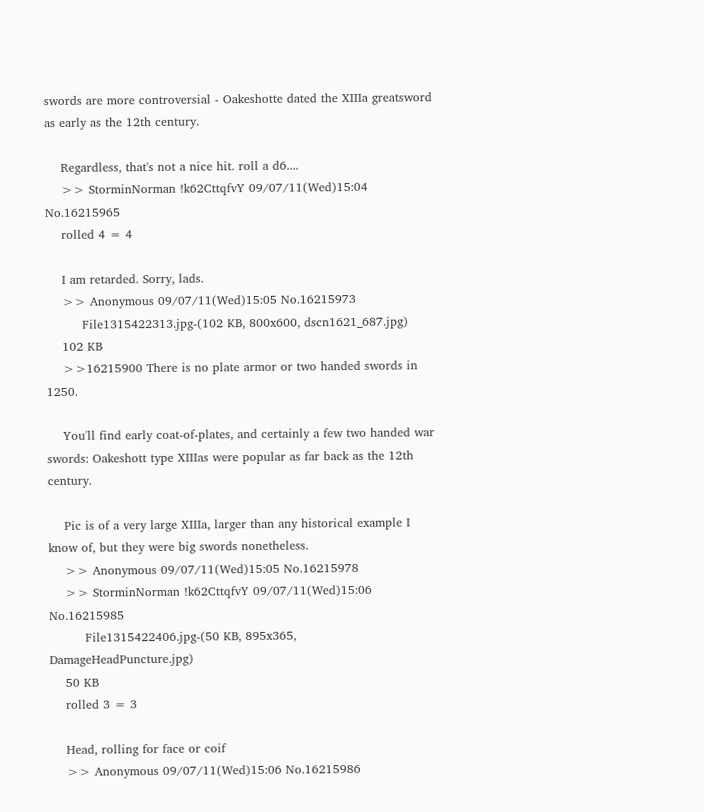swords are more controversial - Oakeshotte dated the XIIIa greatsword as early as the 12th century.

    Regardless, that's not a nice hit. roll a d6....
    >> StorminNorman !k62CttqfvY 09/07/11(Wed)15:04 No.16215965
    rolled 4 = 4

    I am retarded. Sorry, lads.
    >> Anonymous 09/07/11(Wed)15:05 No.16215973
         File1315422313.jpg-(102 KB, 800x600, dscn1621_687.jpg)
    102 KB
    >>16215900 There is no plate armor or two handed swords in 1250.

    You'll find early coat-of-plates, and certainly a few two handed war swords: Oakeshott type XIIIas were popular as far back as the 12th century.

    Pic is of a very large XIIIa, larger than any historical example I know of, but they were big swords nonetheless.
    >> Anonymous 09/07/11(Wed)15:05 No.16215978
    >> StorminNorman !k62CttqfvY 09/07/11(Wed)15:06 No.16215985
         File1315422406.jpg-(50 KB, 895x365, DamageHeadPuncture.jpg)
    50 KB
    rolled 3 = 3

    Head, rolling for face or coif
    >> Anonymous 09/07/11(Wed)15:06 No.16215986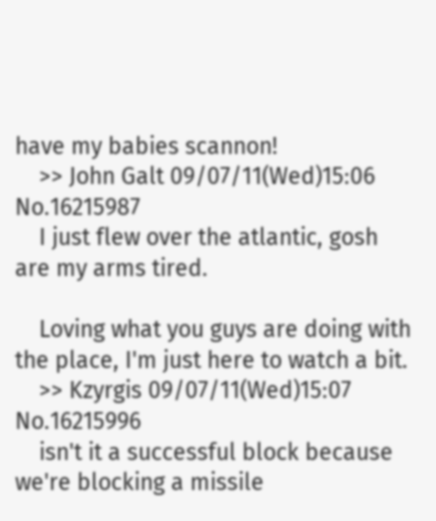have my babies scannon!
    >> John Galt 09/07/11(Wed)15:06 No.16215987
    I just flew over the atlantic, gosh are my arms tired.

    Loving what you guys are doing with the place, I'm just here to watch a bit.
    >> Kzyrgis 09/07/11(Wed)15:07 No.16215996
    isn't it a successful block because we're blocking a missile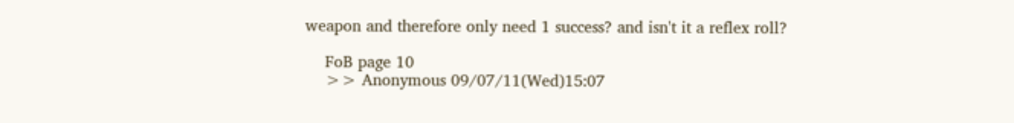weapon and therefore only need 1 success? and isn't it a reflex roll?

    FoB page 10
    >> Anonymous 09/07/11(Wed)15:07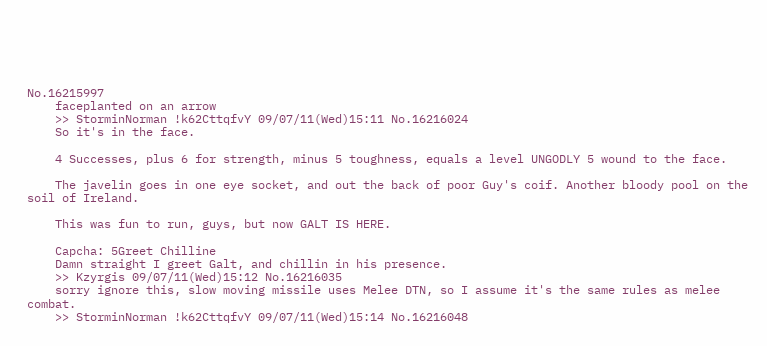No.16215997
    faceplanted on an arrow
    >> StorminNorman !k62CttqfvY 09/07/11(Wed)15:11 No.16216024
    So it's in the face.

    4 Successes, plus 6 for strength, minus 5 toughness, equals a level UNGODLY 5 wound to the face.

    The javelin goes in one eye socket, and out the back of poor Guy's coif. Another bloody pool on the soil of Ireland.

    This was fun to run, guys, but now GALT IS HERE.

    Capcha: 5Greet Chilline
    Damn straight I greet Galt, and chillin in his presence.
    >> Kzyrgis 09/07/11(Wed)15:12 No.16216035
    sorry ignore this, slow moving missile uses Melee DTN, so I assume it's the same rules as melee combat.
    >> StorminNorman !k62CttqfvY 09/07/11(Wed)15:14 No.16216048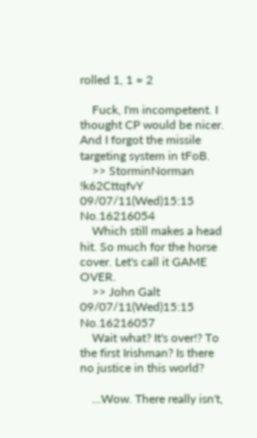rolled 1, 1 = 2

    Fuck, I'm incompetent. I thought CP would be nicer. And I forgot the missile targeting system in tFoB.
    >> StorminNorman !k62CttqfvY 09/07/11(Wed)15:15 No.16216054
    Which still makes a head hit. So much for the horse cover. Let's call it GAME OVER.
    >> John Galt 09/07/11(Wed)15:15 No.16216057
    Wait what? It's over!? To the first Irishman? Is there no justice in this world?

    ...Wow. There really isn't,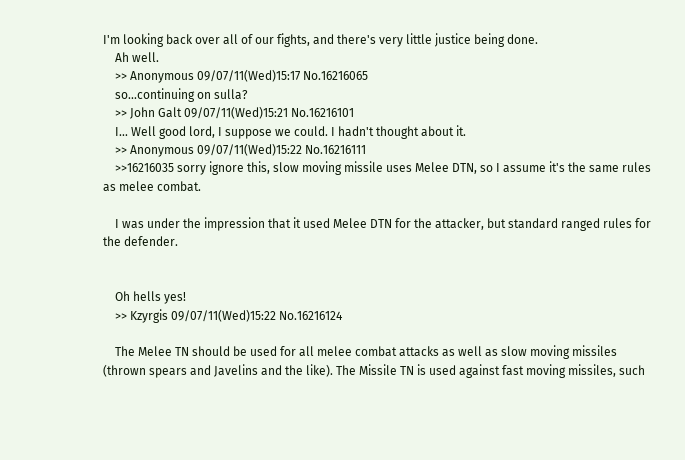I'm looking back over all of our fights, and there's very little justice being done.
    Ah well.
    >> Anonymous 09/07/11(Wed)15:17 No.16216065
    so...continuing on sulla?
    >> John Galt 09/07/11(Wed)15:21 No.16216101
    I... Well good lord, I suppose we could. I hadn't thought about it.
    >> Anonymous 09/07/11(Wed)15:22 No.16216111
    >>16216035 sorry ignore this, slow moving missile uses Melee DTN, so I assume it's the same rules as melee combat.

    I was under the impression that it used Melee DTN for the attacker, but standard ranged rules for the defender.


    Oh hells yes!
    >> Kzyrgis 09/07/11(Wed)15:22 No.16216124

    The Melee TN should be used for all melee combat attacks as well as slow moving missiles (thrown spears and Javelins and the like). The Missile TN is used against fast moving missiles, such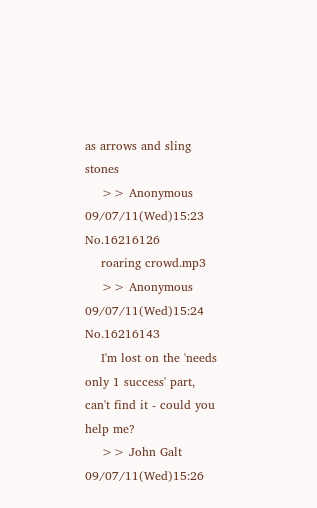as arrows and sling stones
    >> Anonymous 09/07/11(Wed)15:23 No.16216126
    roaring crowd.mp3
    >> Anonymous 09/07/11(Wed)15:24 No.16216143
    I'm lost on the 'needs only 1 success' part, can't find it - could you help me?
    >> John Galt 09/07/11(Wed)15:26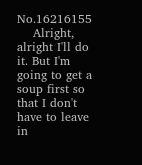No.16216155
    Alright, alright I'll do it. But I'm going to get a soup first so that I don't have to leave in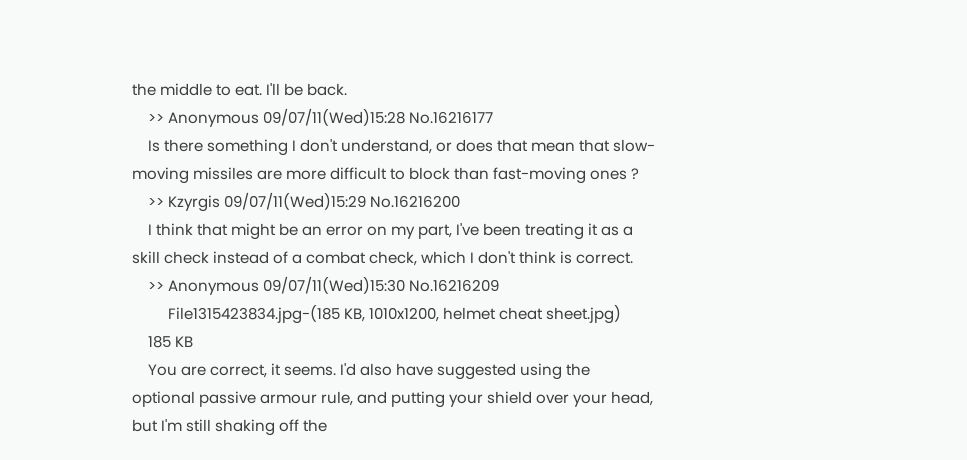the middle to eat. I'll be back.
    >> Anonymous 09/07/11(Wed)15:28 No.16216177
    Is there something I don't understand, or does that mean that slow-moving missiles are more difficult to block than fast-moving ones ?
    >> Kzyrgis 09/07/11(Wed)15:29 No.16216200
    I think that might be an error on my part, I've been treating it as a skill check instead of a combat check, which I don't think is correct.
    >> Anonymous 09/07/11(Wed)15:30 No.16216209
         File1315423834.jpg-(185 KB, 1010x1200, helmet cheat sheet.jpg)
    185 KB
    You are correct, it seems. I'd also have suggested using the optional passive armour rule, and putting your shield over your head, but I'm still shaking off the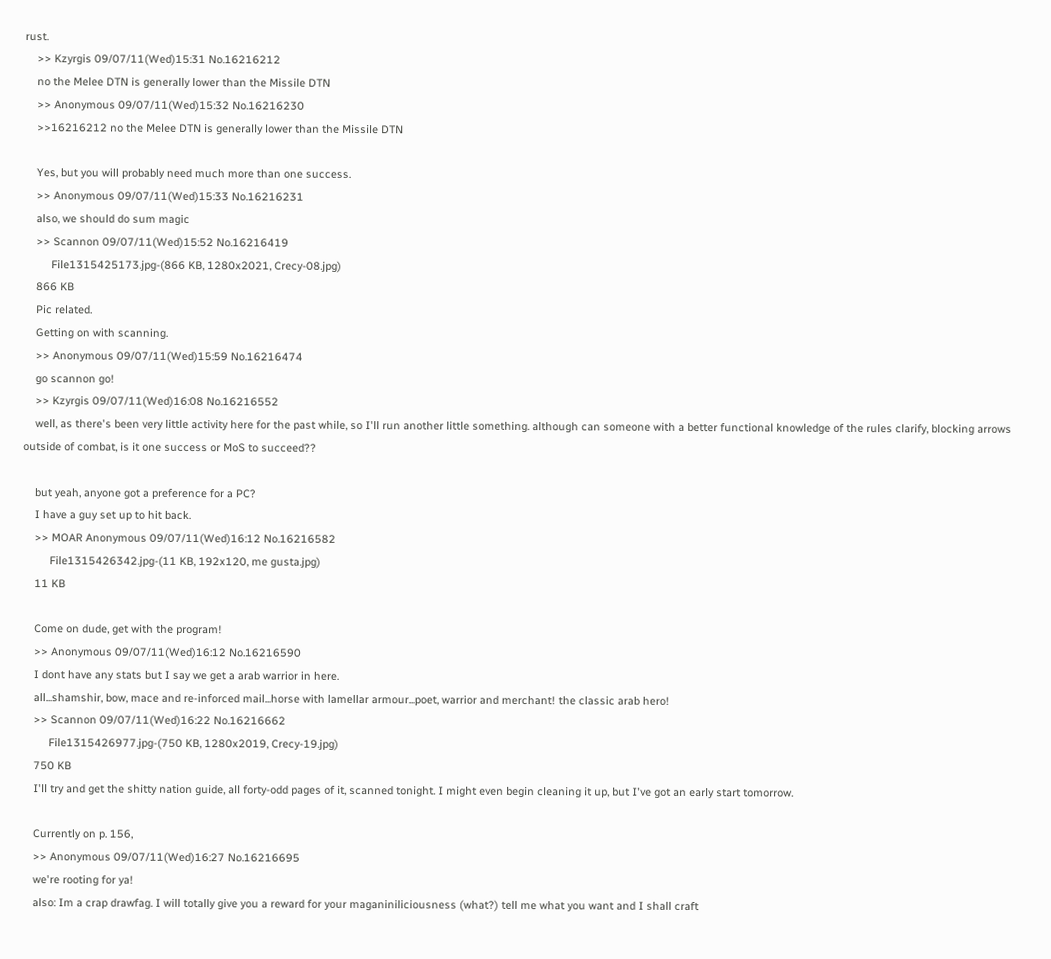rust.
    >> Kzyrgis 09/07/11(Wed)15:31 No.16216212
    no the Melee DTN is generally lower than the Missile DTN
    >> Anonymous 09/07/11(Wed)15:32 No.16216230
    >>16216212 no the Melee DTN is generally lower than the Missile DTN

    Yes, but you will probably need much more than one success.
    >> Anonymous 09/07/11(Wed)15:33 No.16216231
    also, we should do sum magic
    >> Scannon 09/07/11(Wed)15:52 No.16216419
         File1315425173.jpg-(866 KB, 1280x2021, Crecy-08.jpg)
    866 KB
    Pic related.
    Getting on with scanning.
    >> Anonymous 09/07/11(Wed)15:59 No.16216474
    go scannon go!
    >> Kzyrgis 09/07/11(Wed)16:08 No.16216552
    well, as there's been very little activity here for the past while, so I'll run another little something. although can someone with a better functional knowledge of the rules clarify, blocking arrows outside of combat, is it one success or MoS to succeed??

    but yeah, anyone got a preference for a PC?
    I have a guy set up to hit back.
    >> MOAR Anonymous 09/07/11(Wed)16:12 No.16216582
         File1315426342.jpg-(11 KB, 192x120, me gusta.jpg)
    11 KB

    Come on dude, get with the program!
    >> Anonymous 09/07/11(Wed)16:12 No.16216590
    I dont have any stats but I say we get a arab warrior in here.
    all...shamshir, bow, mace and re-inforced mail...horse with lamellar armour...poet, warrior and merchant! the classic arab hero!
    >> Scannon 09/07/11(Wed)16:22 No.16216662
         File1315426977.jpg-(750 KB, 1280x2019, Crecy-19.jpg)
    750 KB
    I'll try and get the shitty nation guide, all forty-odd pages of it, scanned tonight. I might even begin cleaning it up, but I've got an early start tomorrow.

    Currently on p. 156,
    >> Anonymous 09/07/11(Wed)16:27 No.16216695
    we're rooting for ya!
    also: Im a crap drawfag. I will totally give you a reward for your maganiniliciousness (what?) tell me what you want and I shall craft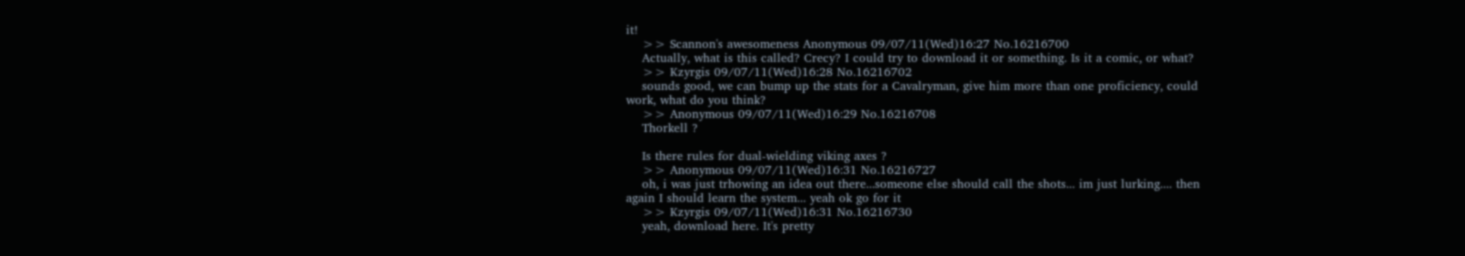it!
    >> Scannon's awesomeness Anonymous 09/07/11(Wed)16:27 No.16216700
    Actually, what is this called? Crecy? I could try to download it or something. Is it a comic, or what?
    >> Kzyrgis 09/07/11(Wed)16:28 No.16216702
    sounds good, we can bump up the stats for a Cavalryman, give him more than one proficiency, could work, what do you think?
    >> Anonymous 09/07/11(Wed)16:29 No.16216708
    Thorkell ?

    Is there rules for dual-wielding viking axes ?
    >> Anonymous 09/07/11(Wed)16:31 No.16216727
    oh, i was just trhowing an idea out there...someone else should call the shots... im just lurking.... then again I should learn the system... yeah ok go for it
    >> Kzyrgis 09/07/11(Wed)16:31 No.16216730
    yeah, download here. It's pretty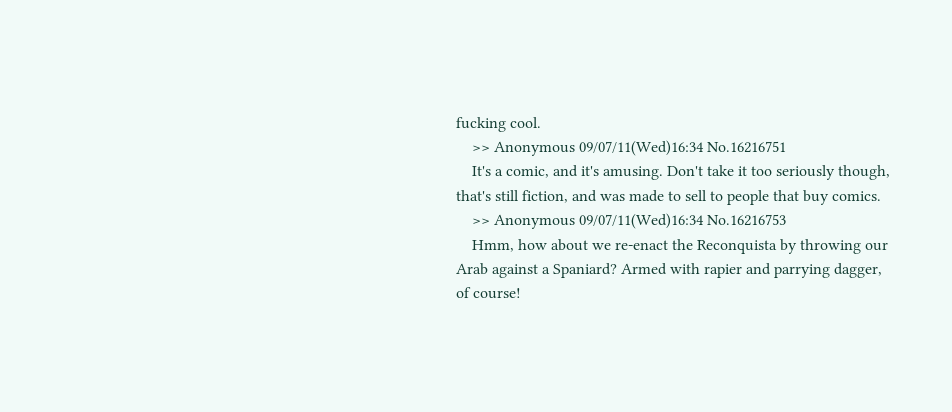fucking cool.
    >> Anonymous 09/07/11(Wed)16:34 No.16216751
    It's a comic, and it's amusing. Don't take it too seriously though, that's still fiction, and was made to sell to people that buy comics.
    >> Anonymous 09/07/11(Wed)16:34 No.16216753
    Hmm, how about we re-enact the Reconquista by throwing our Arab against a Spaniard? Armed with rapier and parrying dagger, of course!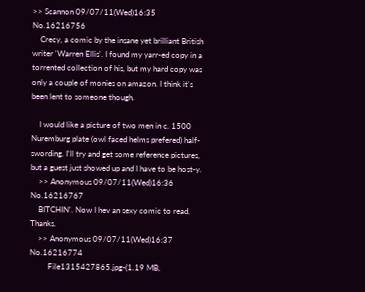>> Scannon 09/07/11(Wed)16:35 No.16216756
    Crecy, a comic by the insane yet brilliant British writer 'Warren Ellis'. I found my yarr-ed copy in a torrented collection of his, but my hard copy was only a couple of monies on amazon. I think it's been lent to someone though.

    I would like a picture of two men in c. 1500 Nuremburg plate (owl faced helms prefered) half-swording. I'll try and get some reference pictures, but a guest just showed up and I have to be host-y.
    >> Anonymous 09/07/11(Wed)16:36 No.16216767
    BITCHIN'. Now I hev an sexy comic to read. Thanks.
    >> Anonymous 09/07/11(Wed)16:37 No.16216774
         File1315427865.jpg-(1.19 MB,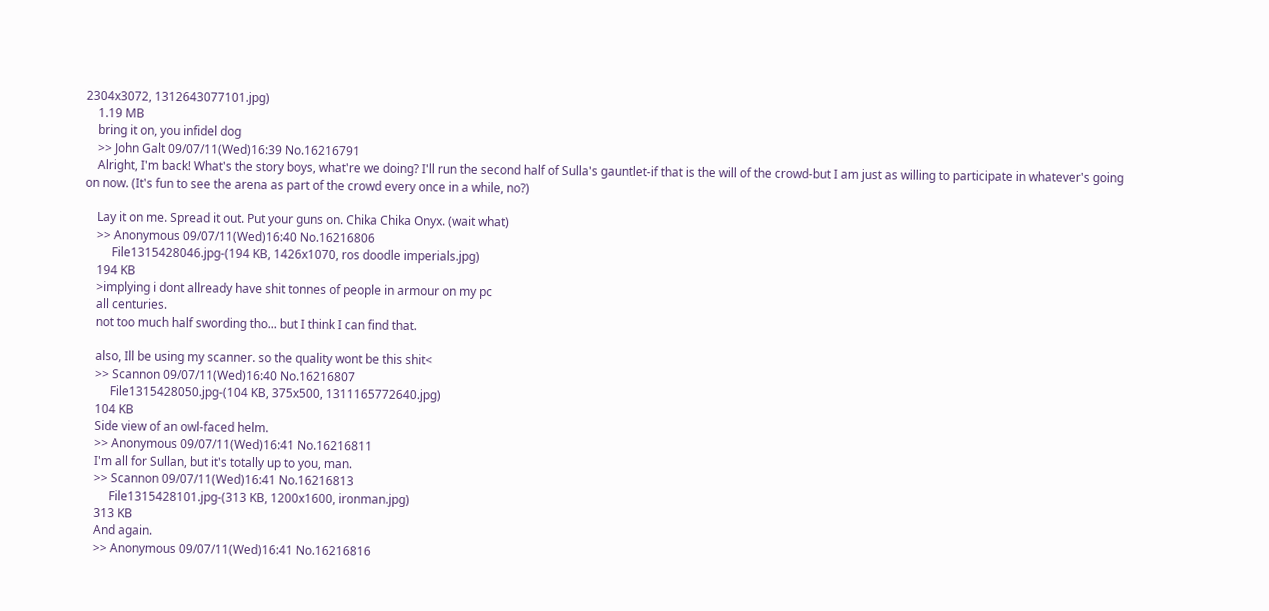2304x3072, 1312643077101.jpg)
    1.19 MB
    bring it on, you infidel dog
    >> John Galt 09/07/11(Wed)16:39 No.16216791
    Alright, I'm back! What's the story boys, what're we doing? I'll run the second half of Sulla's gauntlet-if that is the will of the crowd-but I am just as willing to participate in whatever's going on now. (It's fun to see the arena as part of the crowd every once in a while, no?)

    Lay it on me. Spread it out. Put your guns on. Chika Chika Onyx. (wait what)
    >> Anonymous 09/07/11(Wed)16:40 No.16216806
         File1315428046.jpg-(194 KB, 1426x1070, ros doodle imperials.jpg)
    194 KB
    >implying i dont allready have shit tonnes of people in armour on my pc
    all centuries.
    not too much half swording tho... but I think I can find that.

    also, Ill be using my scanner. so the quality wont be this shit<
    >> Scannon 09/07/11(Wed)16:40 No.16216807
         File1315428050.jpg-(104 KB, 375x500, 1311165772640.jpg)
    104 KB
    Side view of an owl-faced helm.
    >> Anonymous 09/07/11(Wed)16:41 No.16216811
    I'm all for Sullan, but it's totally up to you, man.
    >> Scannon 09/07/11(Wed)16:41 No.16216813
         File1315428101.jpg-(313 KB, 1200x1600, ironman.jpg)
    313 KB
    And again.
    >> Anonymous 09/07/11(Wed)16:41 No.16216816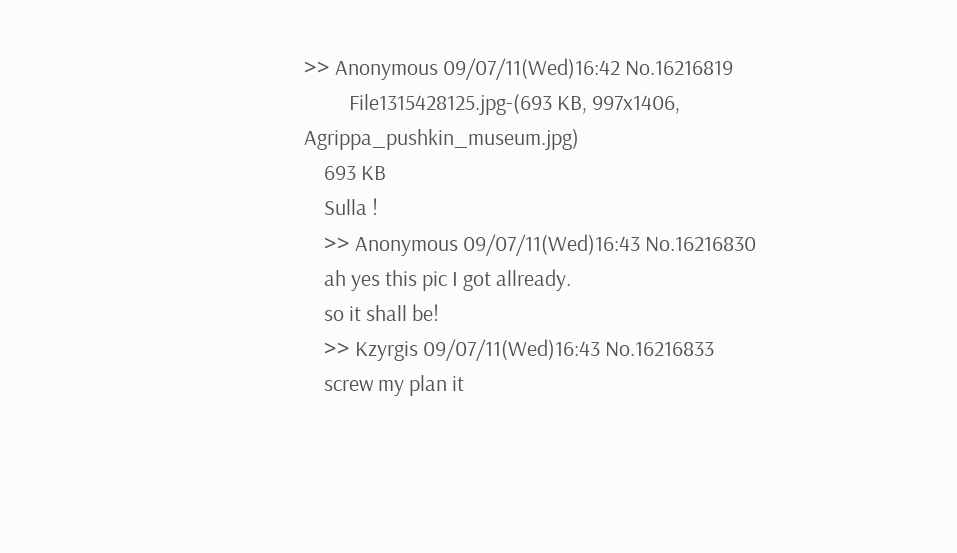>> Anonymous 09/07/11(Wed)16:42 No.16216819
         File1315428125.jpg-(693 KB, 997x1406, Agrippa_pushkin_museum.jpg)
    693 KB
    Sulla !
    >> Anonymous 09/07/11(Wed)16:43 No.16216830
    ah yes this pic I got allready.
    so it shall be!
    >> Kzyrgis 09/07/11(Wed)16:43 No.16216833
    screw my plan it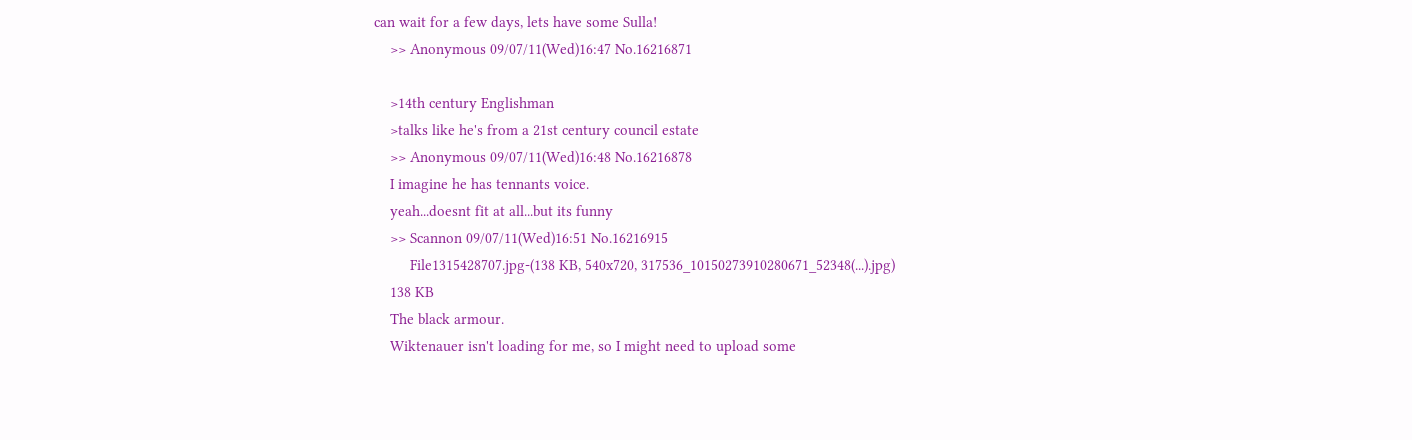can wait for a few days, lets have some Sulla!
    >> Anonymous 09/07/11(Wed)16:47 No.16216871

    >14th century Englishman
    >talks like he's from a 21st century council estate
    >> Anonymous 09/07/11(Wed)16:48 No.16216878
    I imagine he has tennants voice.
    yeah...doesnt fit at all...but its funny
    >> Scannon 09/07/11(Wed)16:51 No.16216915
         File1315428707.jpg-(138 KB, 540x720, 317536_10150273910280671_52348(...).jpg)
    138 KB
    The black armour.
    Wiktenauer isn't loading for me, so I might need to upload some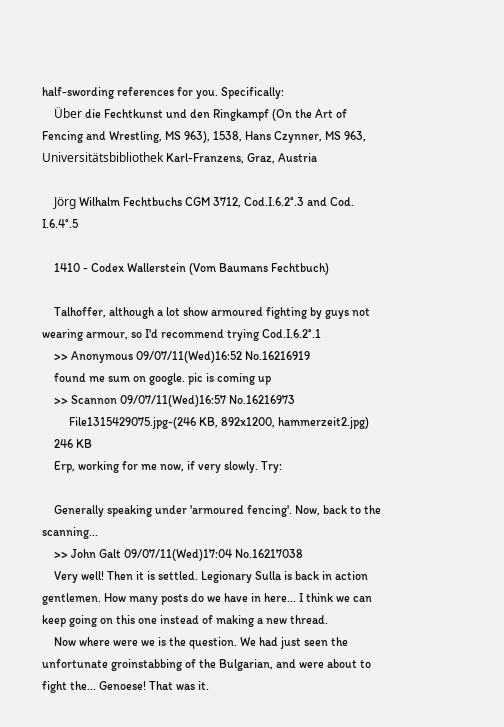half-swording references for you. Specifically:
    Über die Fechtkunst und den Ringkampf (On the Art of Fencing and Wrestling, MS 963), 1538, Hans Czynner, MS 963, Universitätsbibliothek Karl-Franzens, Graz, Austria

    Jörg Wilhalm Fechtbuchs CGM 3712, Cod.I.6.2°.3 and Cod. I.6.4°.5

    1410 - Codex Wallerstein (Vom Baumans Fechtbuch)

    Talhoffer, although a lot show armoured fighting by guys not wearing armour, so I'd recommend trying Cod.I.6.2°.1
    >> Anonymous 09/07/11(Wed)16:52 No.16216919
    found me sum on google. pic is coming up
    >> Scannon 09/07/11(Wed)16:57 No.16216973
         File1315429075.jpg-(246 KB, 892x1200, hammerzeit2.jpg)
    246 KB
    Erp, working for me now, if very slowly. Try:

    Generally speaking under 'armoured fencing'. Now, back to the scanning...
    >> John Galt 09/07/11(Wed)17:04 No.16217038
    Very well! Then it is settled. Legionary Sulla is back in action gentlemen. How many posts do we have in here... I think we can keep going on this one instead of making a new thread.
    Now where were we is the question. We had just seen the unfortunate groinstabbing of the Bulgarian, and were about to fight the... Genoese! That was it.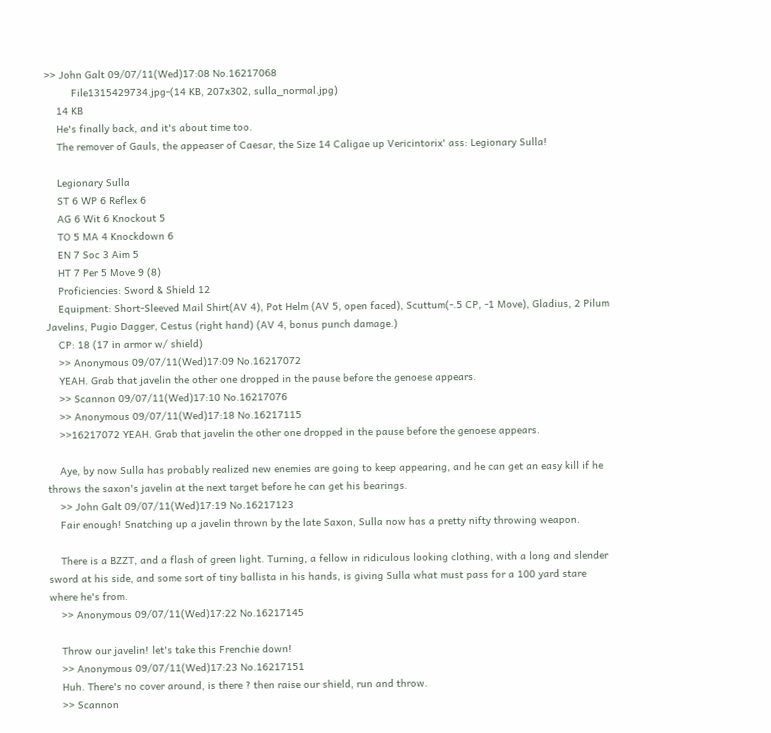>> John Galt 09/07/11(Wed)17:08 No.16217068
         File1315429734.jpg-(14 KB, 207x302, sulla_normal.jpg)
    14 KB
    He's finally back, and it's about time too.
    The remover of Gauls, the appeaser of Caesar, the Size 14 Caligae up Vericintorix' ass: Legionary Sulla!

    Legionary Sulla
    ST 6 WP 6 Reflex 6
    AG 6 Wit 6 Knockout 5
    TO 5 MA 4 Knockdown 6
    EN 7 Soc 3 Aim 5
    HT 7 Per 5 Move 9 (8)
    Proficiencies: Sword & Shield 12
    Equipment: Short-Sleeved Mail Shirt(AV 4), Pot Helm (AV 5, open faced), Scuttum(-.5 CP, -1 Move), Gladius, 2 Pilum Javelins, Pugio Dagger, Cestus (right hand) (AV 4, bonus punch damage.)
    CP: 18 (17 in armor w/ shield)
    >> Anonymous 09/07/11(Wed)17:09 No.16217072
    YEAH. Grab that javelin the other one dropped in the pause before the genoese appears.
    >> Scannon 09/07/11(Wed)17:10 No.16217076
    >> Anonymous 09/07/11(Wed)17:18 No.16217115
    >>16217072 YEAH. Grab that javelin the other one dropped in the pause before the genoese appears.

    Aye, by now Sulla has probably realized new enemies are going to keep appearing, and he can get an easy kill if he throws the saxon's javelin at the next target before he can get his bearings.
    >> John Galt 09/07/11(Wed)17:19 No.16217123
    Fair enough! Snatching up a javelin thrown by the late Saxon, Sulla now has a pretty nifty throwing weapon.

    There is a BZZT, and a flash of green light. Turning, a fellow in ridiculous looking clothing, with a long and slender sword at his side, and some sort of tiny ballista in his hands, is giving Sulla what must pass for a 100 yard stare where he's from.
    >> Anonymous 09/07/11(Wed)17:22 No.16217145

    Throw our javelin! let's take this Frenchie down!
    >> Anonymous 09/07/11(Wed)17:23 No.16217151
    Huh. There's no cover around, is there ? then raise our shield, run and throw.
    >> Scannon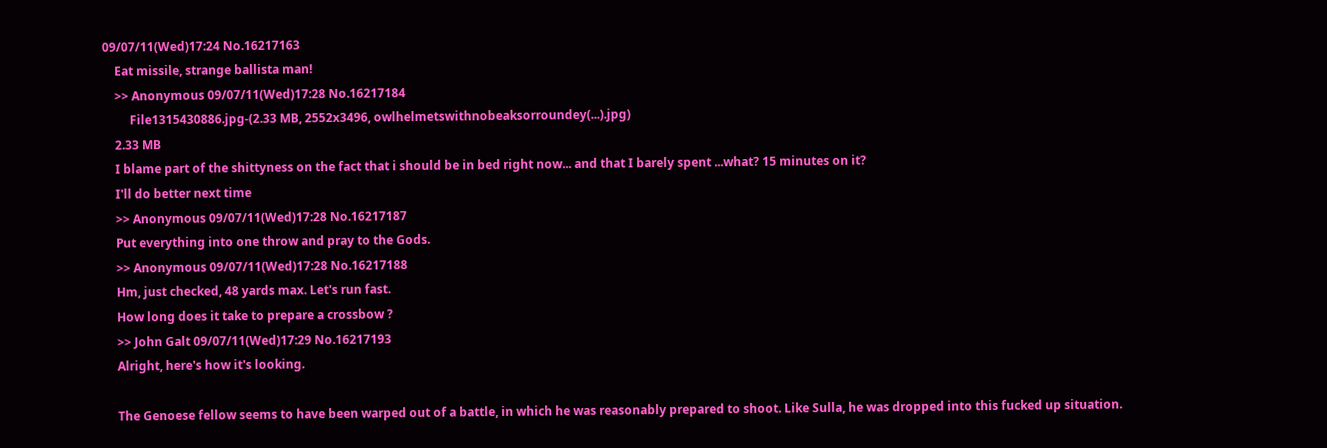09/07/11(Wed)17:24 No.16217163
    Eat missile, strange ballista man!
    >> Anonymous 09/07/11(Wed)17:28 No.16217184
         File1315430886.jpg-(2.33 MB, 2552x3496, owlhelmetswithnobeaksorroundey(...).jpg)
    2.33 MB
    I blame part of the shittyness on the fact that i should be in bed right now... and that I barely spent ...what? 15 minutes on it?
    I'll do better next time
    >> Anonymous 09/07/11(Wed)17:28 No.16217187
    Put everything into one throw and pray to the Gods.
    >> Anonymous 09/07/11(Wed)17:28 No.16217188
    Hm, just checked, 48 yards max. Let's run fast.
    How long does it take to prepare a crossbow ?
    >> John Galt 09/07/11(Wed)17:29 No.16217193
    Alright, here's how it's looking.

    The Genoese fellow seems to have been warped out of a battle, in which he was reasonably prepared to shoot. Like Sulla, he was dropped into this fucked up situation.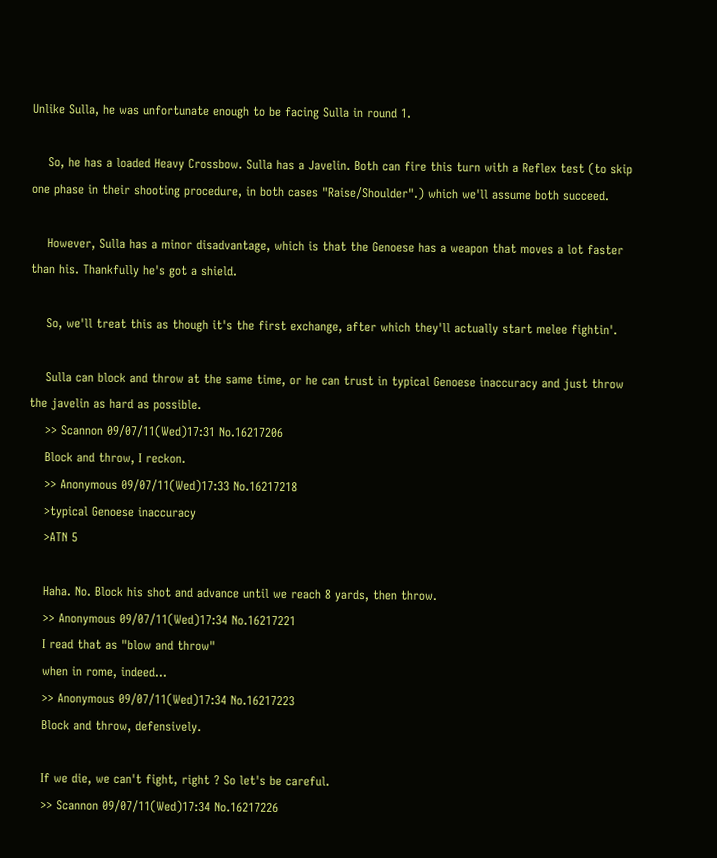Unlike Sulla, he was unfortunate enough to be facing Sulla in round 1.

    So, he has a loaded Heavy Crossbow. Sulla has a Javelin. Both can fire this turn with a Reflex test (to skip one phase in their shooting procedure, in both cases "Raise/Shoulder".) which we'll assume both succeed.

    However, Sulla has a minor disadvantage, which is that the Genoese has a weapon that moves a lot faster than his. Thankfully he's got a shield.

    So, we'll treat this as though it's the first exchange, after which they'll actually start melee fightin'.

    Sulla can block and throw at the same time, or he can trust in typical Genoese inaccuracy and just throw the javelin as hard as possible.
    >> Scannon 09/07/11(Wed)17:31 No.16217206
    Block and throw, I reckon.
    >> Anonymous 09/07/11(Wed)17:33 No.16217218
    >typical Genoese inaccuracy
    >ATN 5

    Haha. No. Block his shot and advance until we reach 8 yards, then throw.
    >> Anonymous 09/07/11(Wed)17:34 No.16217221
    I read that as "blow and throw"
    when in rome, indeed...
    >> Anonymous 09/07/11(Wed)17:34 No.16217223
    Block and throw, defensively.

    If we die, we can't fight, right ? So let's be careful.
    >> Scannon 09/07/11(Wed)17:34 No.16217226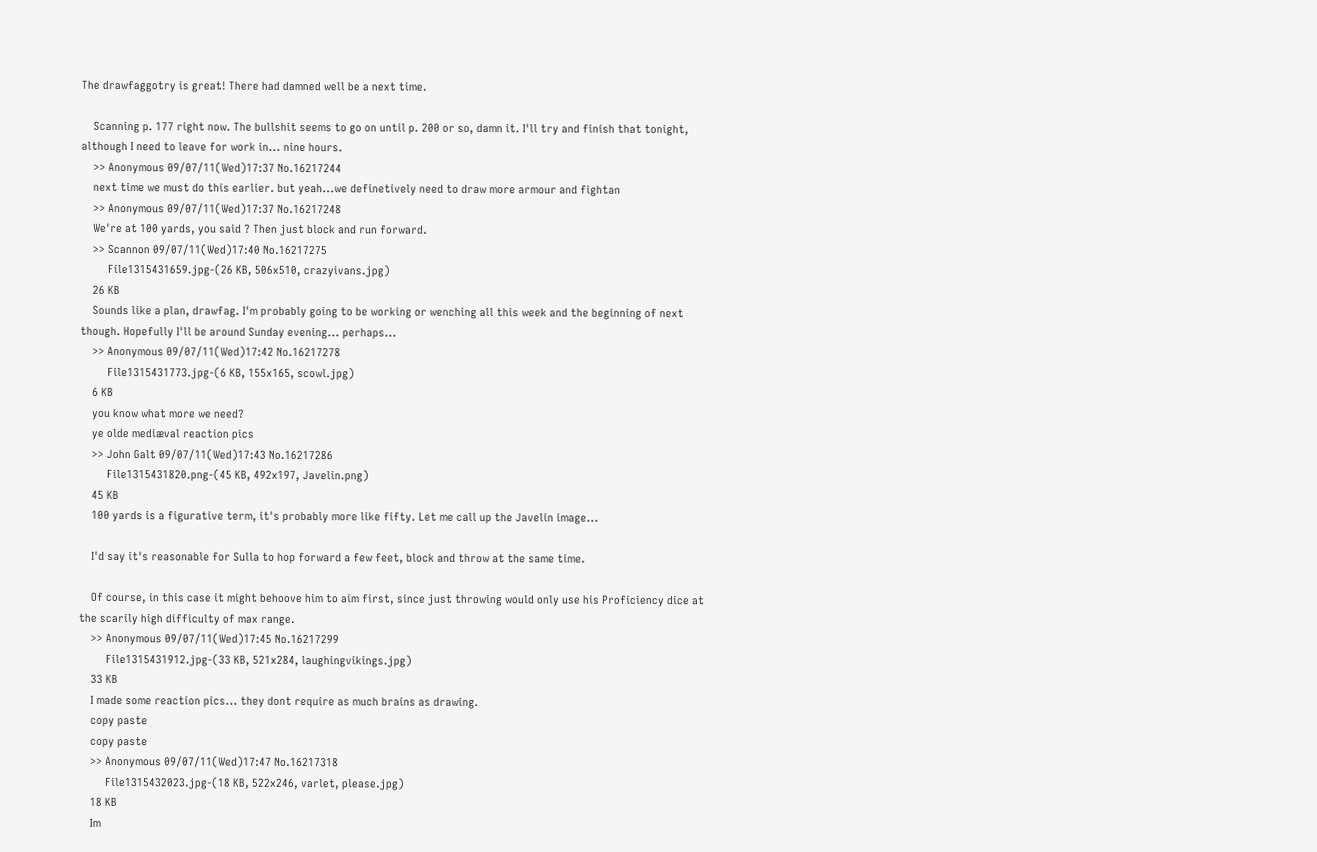The drawfaggotry is great! There had damned well be a next time.

    Scanning p. 177 right now. The bullshit seems to go on until p. 200 or so, damn it. I'll try and finish that tonight, although I need to leave for work in... nine hours.
    >> Anonymous 09/07/11(Wed)17:37 No.16217244
    next time we must do this earlier. but yeah...we definetively need to draw more armour and fightan
    >> Anonymous 09/07/11(Wed)17:37 No.16217248
    We're at 100 yards, you said ? Then just block and run forward.
    >> Scannon 09/07/11(Wed)17:40 No.16217275
         File1315431659.jpg-(26 KB, 506x510, crazyivans.jpg)
    26 KB
    Sounds like a plan, drawfag. I'm probably going to be working or wenching all this week and the beginning of next though. Hopefully I'll be around Sunday evening... perhaps...
    >> Anonymous 09/07/11(Wed)17:42 No.16217278
         File1315431773.jpg-(6 KB, 155x165, scowl.jpg)
    6 KB
    you know what more we need?
    ye olde mediæval reaction pics
    >> John Galt 09/07/11(Wed)17:43 No.16217286
         File1315431820.png-(45 KB, 492x197, Javelin.png)
    45 KB
    100 yards is a figurative term, it's probably more like fifty. Let me call up the Javelin image...

    I'd say it's reasonable for Sulla to hop forward a few feet, block and throw at the same time.

    Of course, in this case it might behoove him to aim first, since just throwing would only use his Proficiency dice at the scarily high difficulty of max range.
    >> Anonymous 09/07/11(Wed)17:45 No.16217299
         File1315431912.jpg-(33 KB, 521x284, laughingvikings.jpg)
    33 KB
    I made some reaction pics... they dont require as much brains as drawing.
    copy paste
    copy paste
    >> Anonymous 09/07/11(Wed)17:47 No.16217318
         File1315432023.jpg-(18 KB, 522x246, varlet, please.jpg)
    18 KB
    Im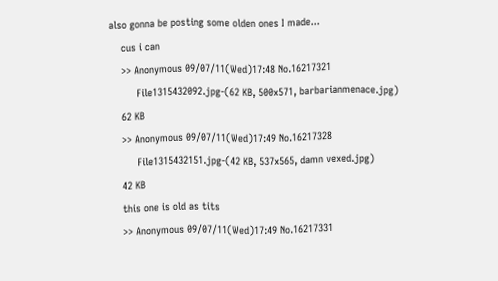also gonna be posting some olden ones I made...
    cus i can
    >> Anonymous 09/07/11(Wed)17:48 No.16217321
         File1315432092.jpg-(62 KB, 500x571, barbarianmenace.jpg)
    62 KB
    >> Anonymous 09/07/11(Wed)17:49 No.16217328
         File1315432151.jpg-(42 KB, 537x565, damn vexed.jpg)
    42 KB
    this one is old as tits
    >> Anonymous 09/07/11(Wed)17:49 No.16217331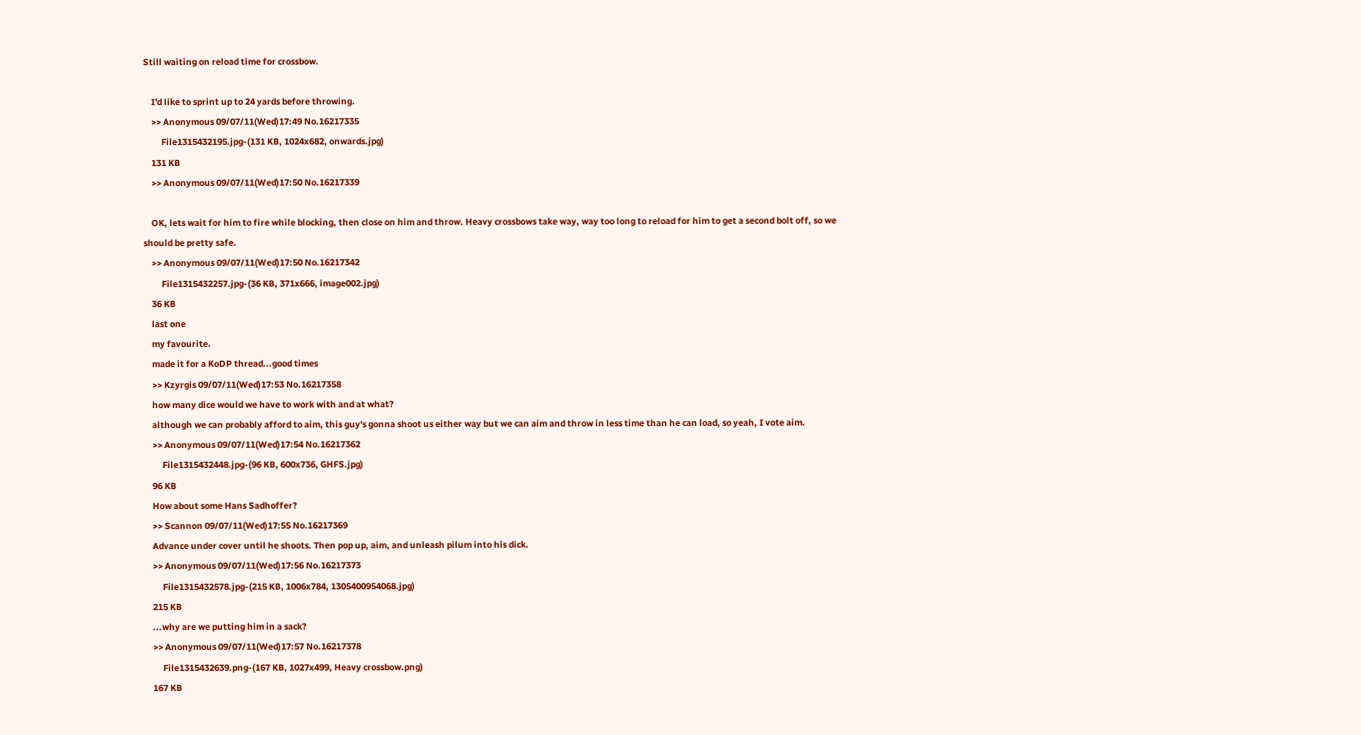Still waiting on reload time for crossbow.

    I'd like to sprint up to 24 yards before throwing.
    >> Anonymous 09/07/11(Wed)17:49 No.16217335
         File1315432195.jpg-(131 KB, 1024x682, onwards.jpg)
    131 KB
    >> Anonymous 09/07/11(Wed)17:50 No.16217339

    OK, lets wait for him to fire while blocking, then close on him and throw. Heavy crossbows take way, way too long to reload for him to get a second bolt off, so we should be pretty safe.
    >> Anonymous 09/07/11(Wed)17:50 No.16217342
         File1315432257.jpg-(36 KB, 371x666, image002.jpg)
    36 KB
    last one
    my favourite.
    made it for a KoDP thread...good times
    >> Kzyrgis 09/07/11(Wed)17:53 No.16217358
    how many dice would we have to work with and at what?
    although we can probably afford to aim, this guy's gonna shoot us either way but we can aim and throw in less time than he can load, so yeah, I vote aim.
    >> Anonymous 09/07/11(Wed)17:54 No.16217362
         File1315432448.jpg-(96 KB, 600x736, GHFS.jpg)
    96 KB
    How about some Hans Sadhoffer?
    >> Scannon 09/07/11(Wed)17:55 No.16217369
    Advance under cover until he shoots. Then pop up, aim, and unleash pilum into his dick.
    >> Anonymous 09/07/11(Wed)17:56 No.16217373
         File1315432578.jpg-(215 KB, 1006x784, 1305400954068.jpg)
    215 KB
    ...why are we putting him in a sack?
    >> Anonymous 09/07/11(Wed)17:57 No.16217378
         File1315432639.png-(167 KB, 1027x499, Heavy crossbow.png)
    167 KB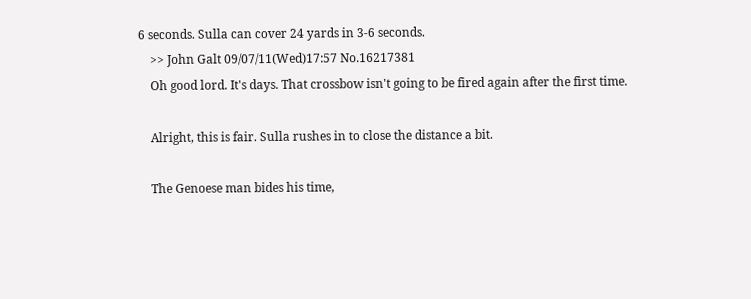6 seconds. Sulla can cover 24 yards in 3-6 seconds.
    >> John Galt 09/07/11(Wed)17:57 No.16217381
    Oh good lord. It's days. That crossbow isn't going to be fired again after the first time.

    Alright, this is fair. Sulla rushes in to close the distance a bit.

    The Genoese man bides his time,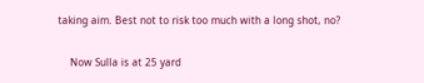taking aim. Best not to risk too much with a long shot, no?

    Now Sulla is at 25 yard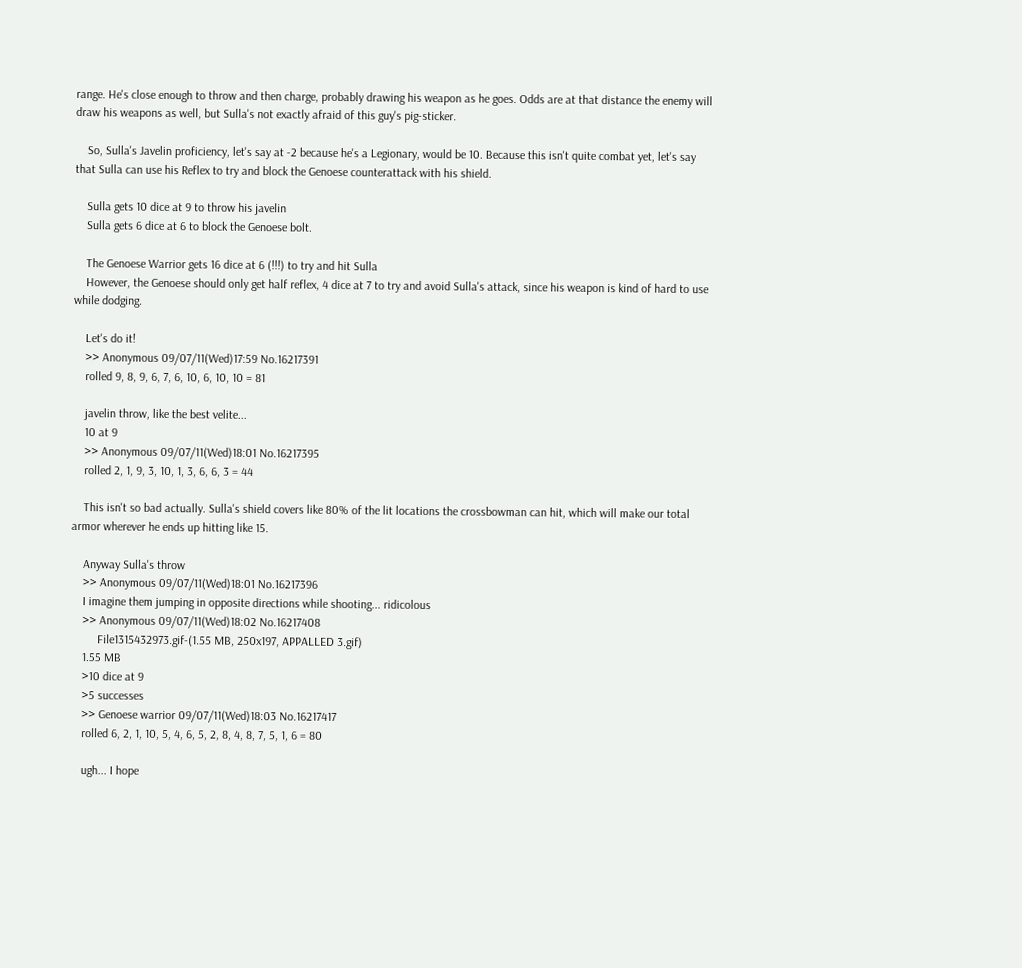range. He's close enough to throw and then charge, probably drawing his weapon as he goes. Odds are at that distance the enemy will draw his weapons as well, but Sulla's not exactly afraid of this guy's pig-sticker.

    So, Sulla's Javelin proficiency, let's say at -2 because he's a Legionary, would be 10. Because this isn't quite combat yet, let's say that Sulla can use his Reflex to try and block the Genoese counterattack with his shield.

    Sulla gets 10 dice at 9 to throw his javelin
    Sulla gets 6 dice at 6 to block the Genoese bolt.

    The Genoese Warrior gets 16 dice at 6 (!!!) to try and hit Sulla
    However, the Genoese should only get half reflex, 4 dice at 7 to try and avoid Sulla's attack, since his weapon is kind of hard to use while dodging.

    Let's do it!
    >> Anonymous 09/07/11(Wed)17:59 No.16217391
    rolled 9, 8, 9, 6, 7, 6, 10, 6, 10, 10 = 81

    javelin throw, like the best velite...
    10 at 9
    >> Anonymous 09/07/11(Wed)18:01 No.16217395
    rolled 2, 1, 9, 3, 10, 1, 3, 6, 6, 3 = 44

    This isn't so bad actually. Sulla's shield covers like 80% of the lit locations the crossbowman can hit, which will make our total armor wherever he ends up hitting like 15.

    Anyway Sulla's throw
    >> Anonymous 09/07/11(Wed)18:01 No.16217396
    I imagine them jumping in opposite directions while shooting... ridicolous
    >> Anonymous 09/07/11(Wed)18:02 No.16217408
         File1315432973.gif-(1.55 MB, 250x197, APPALLED 3.gif)
    1.55 MB
    >10 dice at 9
    >5 successes
    >> Genoese warrior 09/07/11(Wed)18:03 No.16217417
    rolled 6, 2, 1, 10, 5, 4, 6, 5, 2, 8, 4, 8, 7, 5, 1, 6 = 80

    ugh... I hope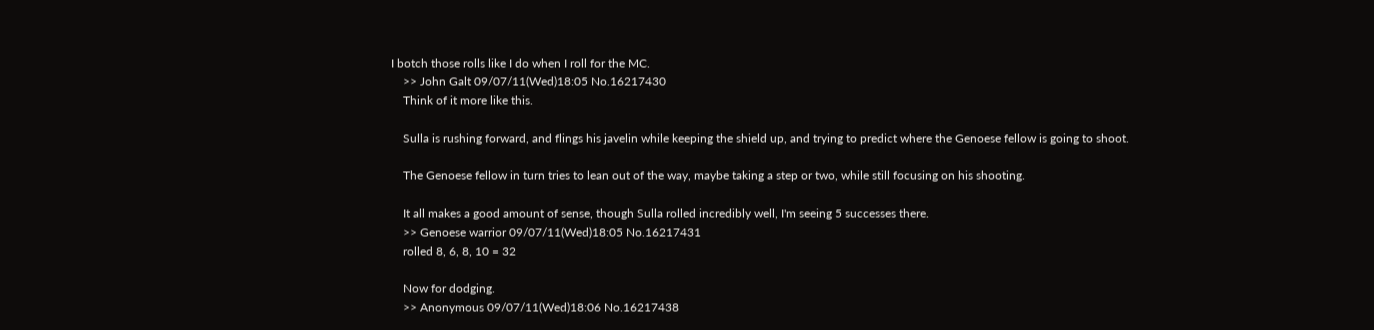I botch those rolls like I do when I roll for the MC.
    >> John Galt 09/07/11(Wed)18:05 No.16217430
    Think of it more like this.

    Sulla is rushing forward, and flings his javelin while keeping the shield up, and trying to predict where the Genoese fellow is going to shoot.

    The Genoese fellow in turn tries to lean out of the way, maybe taking a step or two, while still focusing on his shooting.

    It all makes a good amount of sense, though Sulla rolled incredibly well, I'm seeing 5 successes there.
    >> Genoese warrior 09/07/11(Wed)18:05 No.16217431
    rolled 8, 6, 8, 10 = 32

    Now for dodging.
    >> Anonymous 09/07/11(Wed)18:06 No.16217438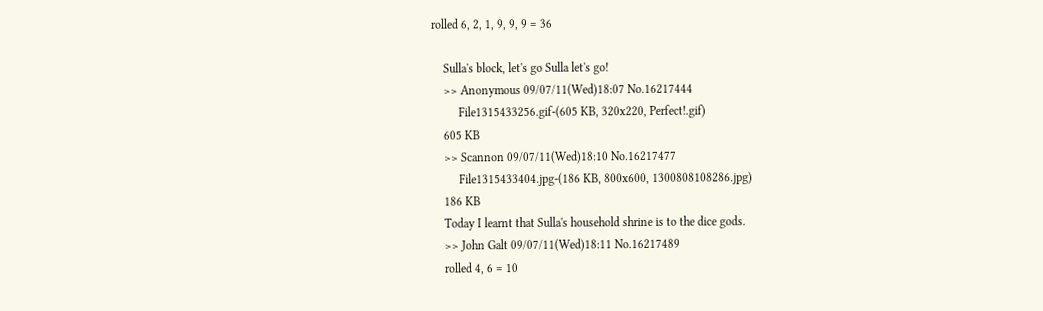rolled 6, 2, 1, 9, 9, 9 = 36

    Sulla's block, let's go Sulla let's go!
    >> Anonymous 09/07/11(Wed)18:07 No.16217444
         File1315433256.gif-(605 KB, 320x220, Perfect!.gif)
    605 KB
    >> Scannon 09/07/11(Wed)18:10 No.16217477
         File1315433404.jpg-(186 KB, 800x600, 1300808108286.jpg)
    186 KB
    Today I learnt that Sulla's household shrine is to the dice gods.
    >> John Galt 09/07/11(Wed)18:11 No.16217489
    rolled 4, 6 = 10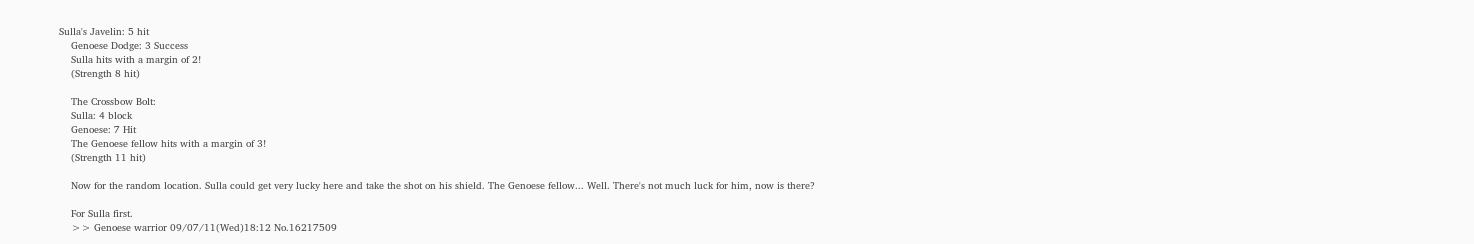Sulla's Javelin: 5 hit
    Genoese Dodge: 3 Success
    Sulla hits with a margin of 2!
    (Strength 8 hit)

    The Crossbow Bolt:
    Sulla: 4 block
    Genoese: 7 Hit
    The Genoese fellow hits with a margin of 3!
    (Strength 11 hit)

    Now for the random location. Sulla could get very lucky here and take the shot on his shield. The Genoese fellow... Well. There's not much luck for him, now is there?

    For Sulla first.
    >> Genoese warrior 09/07/11(Wed)18:12 No.16217509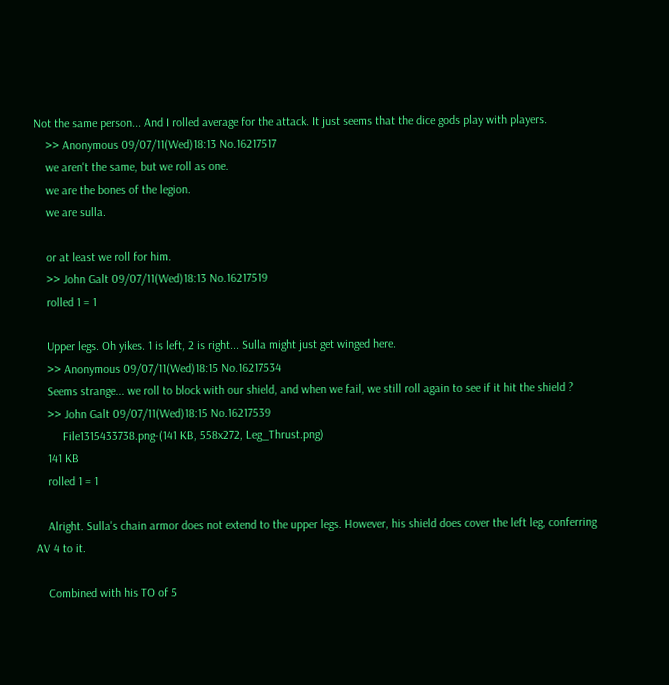Not the same person... And I rolled average for the attack. It just seems that the dice gods play with players.
    >> Anonymous 09/07/11(Wed)18:13 No.16217517
    we aren't the same, but we roll as one.
    we are the bones of the legion.
    we are sulla.

    or at least we roll for him.
    >> John Galt 09/07/11(Wed)18:13 No.16217519
    rolled 1 = 1

    Upper legs. Oh yikes. 1 is left, 2 is right... Sulla might just get winged here.
    >> Anonymous 09/07/11(Wed)18:15 No.16217534
    Seems strange... we roll to block with our shield, and when we fail, we still roll again to see if it hit the shield ?
    >> John Galt 09/07/11(Wed)18:15 No.16217539
         File1315433738.png-(141 KB, 558x272, Leg_Thrust.png)
    141 KB
    rolled 1 = 1

    Alright. Sulla's chain armor does not extend to the upper legs. However, his shield does cover the left leg, conferring AV 4 to it.

    Combined with his TO of 5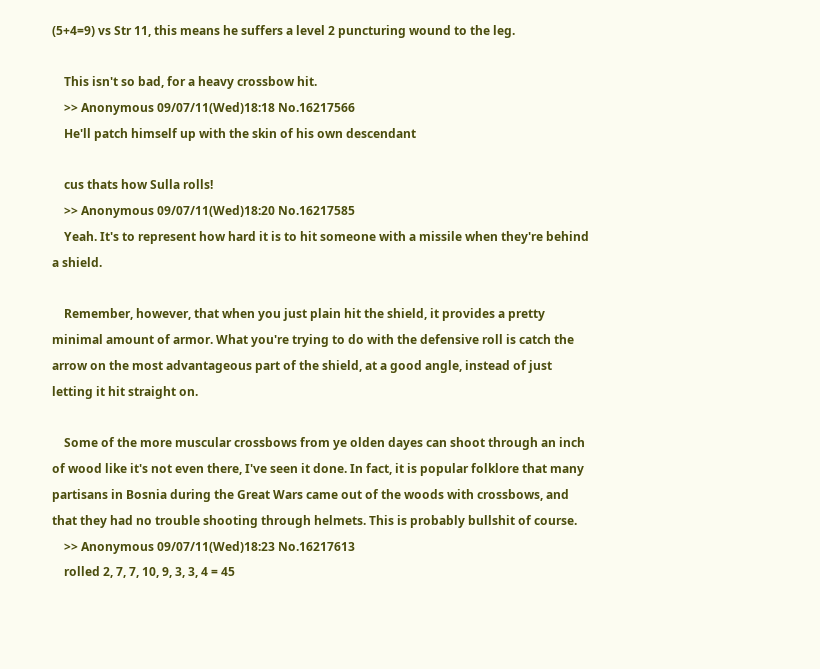(5+4=9) vs Str 11, this means he suffers a level 2 puncturing wound to the leg.

    This isn't so bad, for a heavy crossbow hit.
    >> Anonymous 09/07/11(Wed)18:18 No.16217566
    He'll patch himself up with the skin of his own descendant

    cus thats how Sulla rolls!
    >> Anonymous 09/07/11(Wed)18:20 No.16217585
    Yeah. It's to represent how hard it is to hit someone with a missile when they're behind a shield.

    Remember, however, that when you just plain hit the shield, it provides a pretty minimal amount of armor. What you're trying to do with the defensive roll is catch the arrow on the most advantageous part of the shield, at a good angle, instead of just letting it hit straight on.

    Some of the more muscular crossbows from ye olden dayes can shoot through an inch of wood like it's not even there, I've seen it done. In fact, it is popular folklore that many partisans in Bosnia during the Great Wars came out of the woods with crossbows, and that they had no trouble shooting through helmets. This is probably bullshit of course.
    >> Anonymous 09/07/11(Wed)18:23 No.16217613
    rolled 2, 7, 7, 10, 9, 3, 3, 4 = 45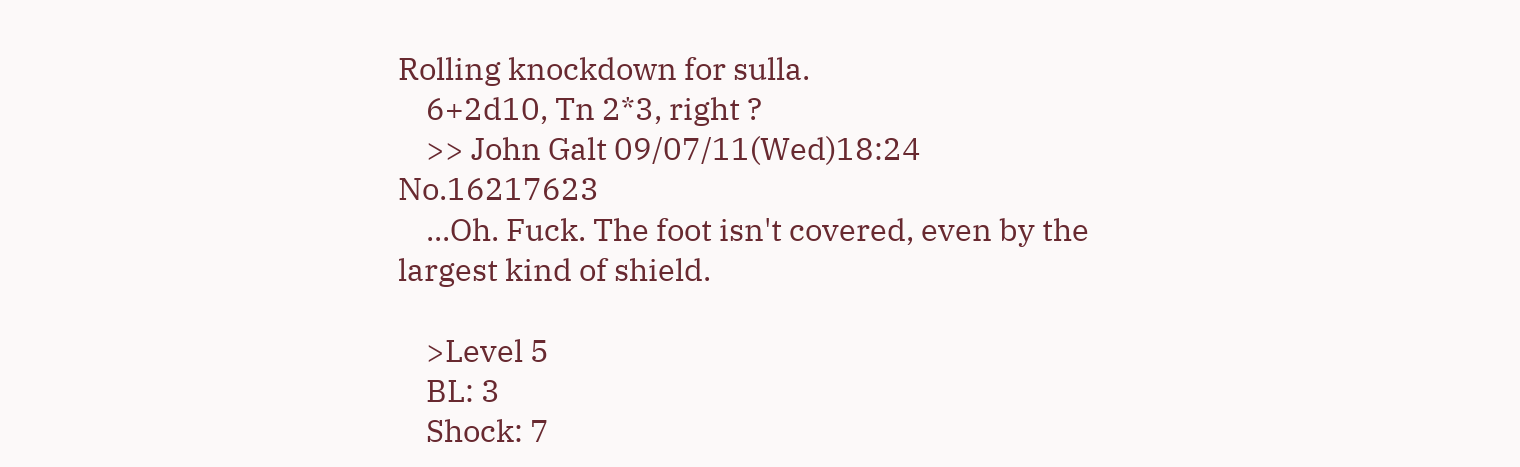Rolling knockdown for sulla.
    6+2d10, Tn 2*3, right ?
    >> John Galt 09/07/11(Wed)18:24 No.16217623
    ...Oh. Fuck. The foot isn't covered, even by the largest kind of shield.

    >Level 5
    BL: 3
    Shock: 7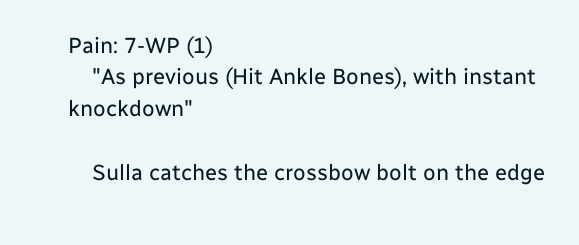Pain: 7-WP (1)
    "As previous (Hit Ankle Bones), with instant knockdown"

    Sulla catches the crossbow bolt on the edge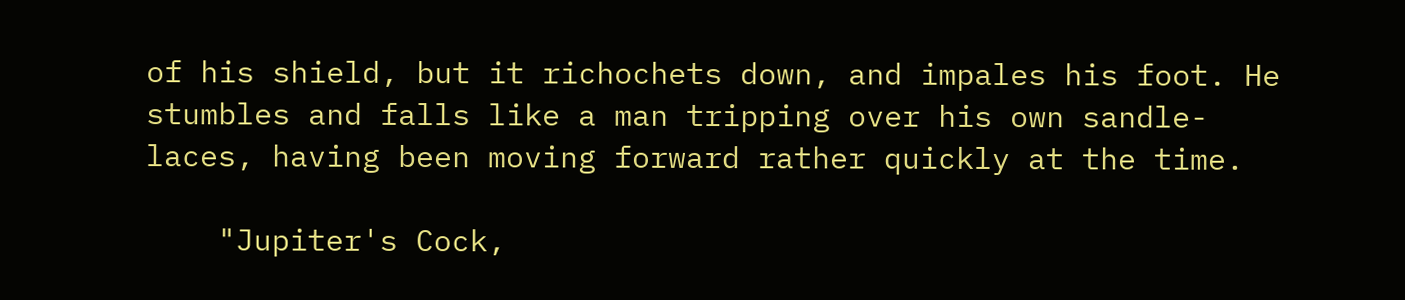of his shield, but it richochets down, and impales his foot. He stumbles and falls like a man tripping over his own sandle-laces, having been moving forward rather quickly at the time.

    "Jupiter's Cock,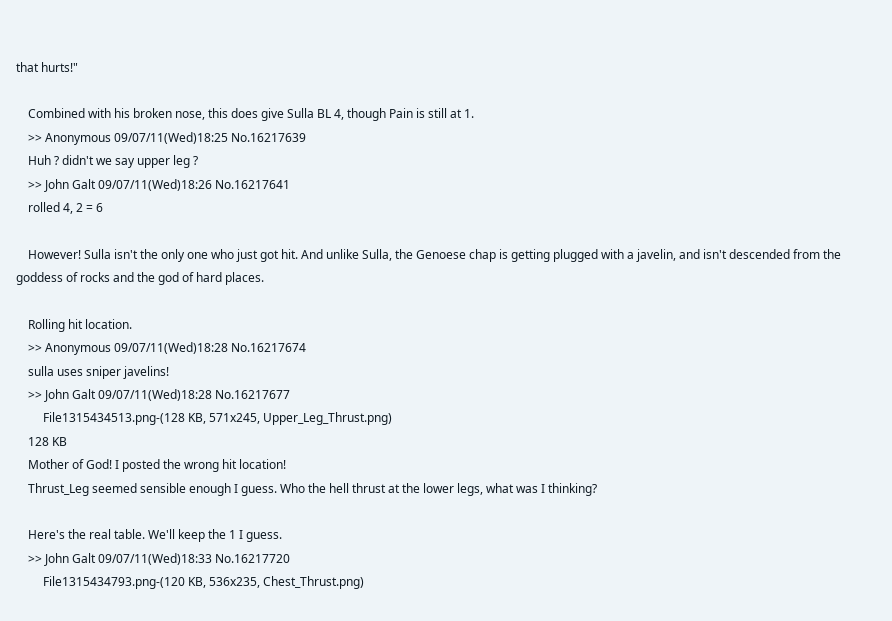that hurts!"

    Combined with his broken nose, this does give Sulla BL 4, though Pain is still at 1.
    >> Anonymous 09/07/11(Wed)18:25 No.16217639
    Huh ? didn't we say upper leg ?
    >> John Galt 09/07/11(Wed)18:26 No.16217641
    rolled 4, 2 = 6

    However! Sulla isn't the only one who just got hit. And unlike Sulla, the Genoese chap is getting plugged with a javelin, and isn't descended from the goddess of rocks and the god of hard places.

    Rolling hit location.
    >> Anonymous 09/07/11(Wed)18:28 No.16217674
    sulla uses sniper javelins!
    >> John Galt 09/07/11(Wed)18:28 No.16217677
         File1315434513.png-(128 KB, 571x245, Upper_Leg_Thrust.png)
    128 KB
    Mother of God! I posted the wrong hit location!
    Thrust_Leg seemed sensible enough I guess. Who the hell thrust at the lower legs, what was I thinking?

    Here's the real table. We'll keep the 1 I guess.
    >> John Galt 09/07/11(Wed)18:33 No.16217720
         File1315434793.png-(120 KB, 536x235, Chest_Thrust.png)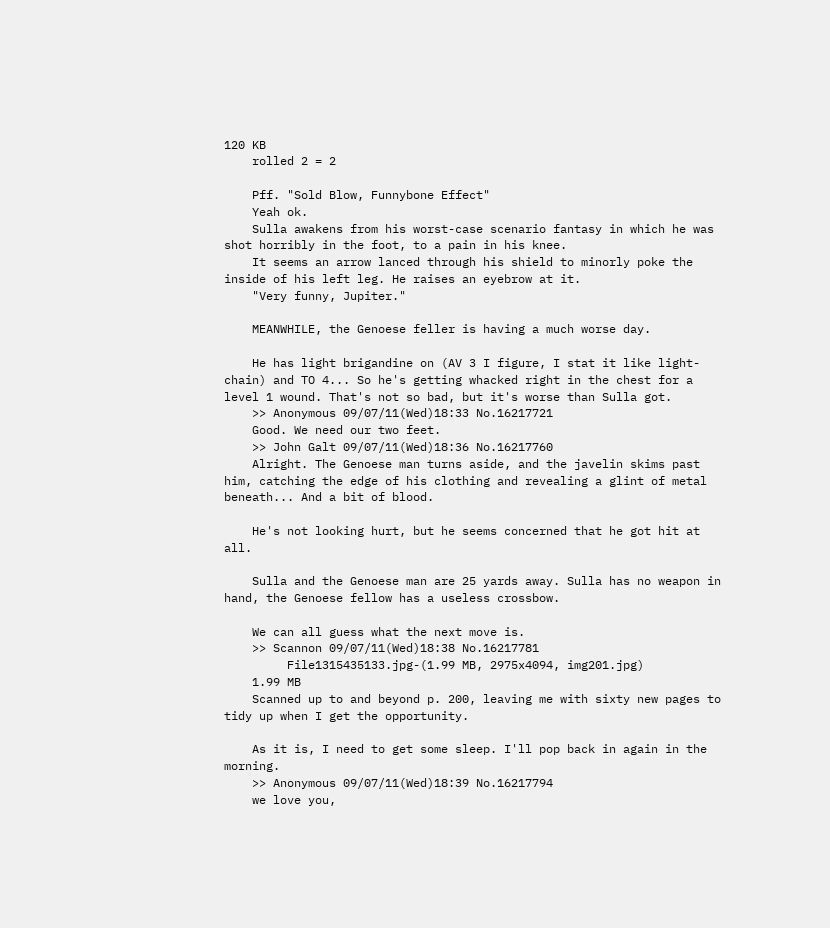120 KB
    rolled 2 = 2

    Pff. "Sold Blow, Funnybone Effect"
    Yeah ok.
    Sulla awakens from his worst-case scenario fantasy in which he was shot horribly in the foot, to a pain in his knee.
    It seems an arrow lanced through his shield to minorly poke the inside of his left leg. He raises an eyebrow at it.
    "Very funny, Jupiter."

    MEANWHILE, the Genoese feller is having a much worse day.

    He has light brigandine on (AV 3 I figure, I stat it like light-chain) and TO 4... So he's getting whacked right in the chest for a level 1 wound. That's not so bad, but it's worse than Sulla got.
    >> Anonymous 09/07/11(Wed)18:33 No.16217721
    Good. We need our two feet.
    >> John Galt 09/07/11(Wed)18:36 No.16217760
    Alright. The Genoese man turns aside, and the javelin skims past him, catching the edge of his clothing and revealing a glint of metal beneath... And a bit of blood.

    He's not looking hurt, but he seems concerned that he got hit at all.

    Sulla and the Genoese man are 25 yards away. Sulla has no weapon in hand, the Genoese fellow has a useless crossbow.

    We can all guess what the next move is.
    >> Scannon 09/07/11(Wed)18:38 No.16217781
         File1315435133.jpg-(1.99 MB, 2975x4094, img201.jpg)
    1.99 MB
    Scanned up to and beyond p. 200, leaving me with sixty new pages to tidy up when I get the opportunity.

    As it is, I need to get some sleep. I'll pop back in again in the morning.
    >> Anonymous 09/07/11(Wed)18:39 No.16217794
    we love you,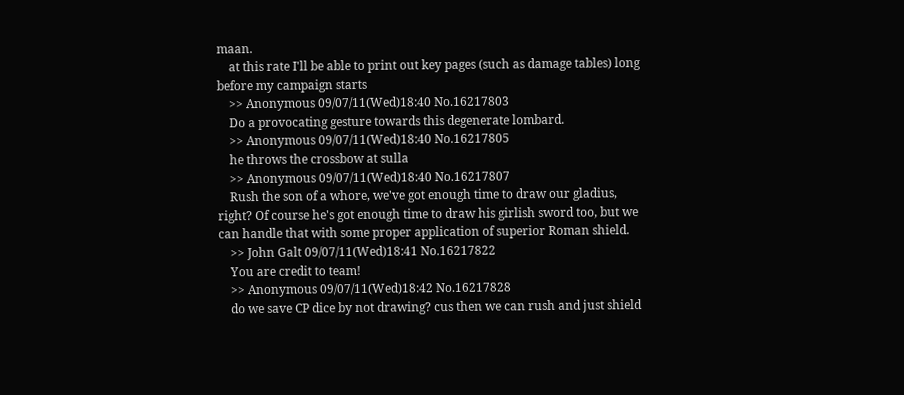maan.
    at this rate I'll be able to print out key pages (such as damage tables) long before my campaign starts
    >> Anonymous 09/07/11(Wed)18:40 No.16217803
    Do a provocating gesture towards this degenerate lombard.
    >> Anonymous 09/07/11(Wed)18:40 No.16217805
    he throws the crossbow at sulla
    >> Anonymous 09/07/11(Wed)18:40 No.16217807
    Rush the son of a whore, we've got enough time to draw our gladius, right? Of course he's got enough time to draw his girlish sword too, but we can handle that with some proper application of superior Roman shield.
    >> John Galt 09/07/11(Wed)18:41 No.16217822
    You are credit to team!
    >> Anonymous 09/07/11(Wed)18:42 No.16217828
    do we save CP dice by not drawing? cus then we can rush and just shield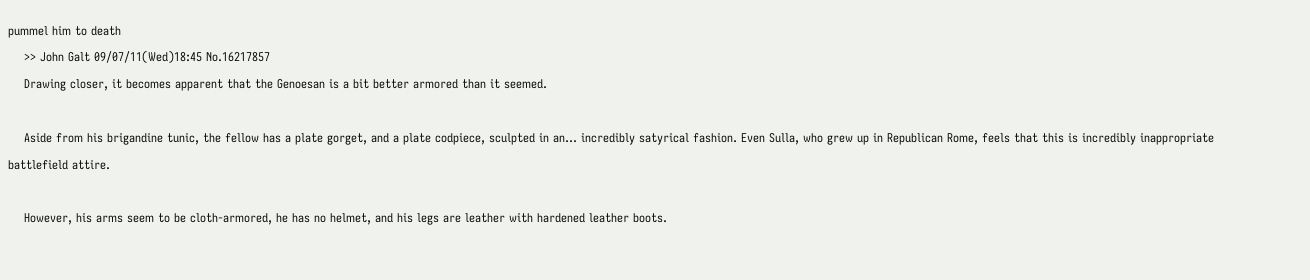pummel him to death
    >> John Galt 09/07/11(Wed)18:45 No.16217857
    Drawing closer, it becomes apparent that the Genoesan is a bit better armored than it seemed.

    Aside from his brigandine tunic, the fellow has a plate gorget, and a plate codpiece, sculpted in an... incredibly satyrical fashion. Even Sulla, who grew up in Republican Rome, feels that this is incredibly inappropriate battlefield attire.

    However, his arms seem to be cloth-armored, he has no helmet, and his legs are leather with hardened leather boots.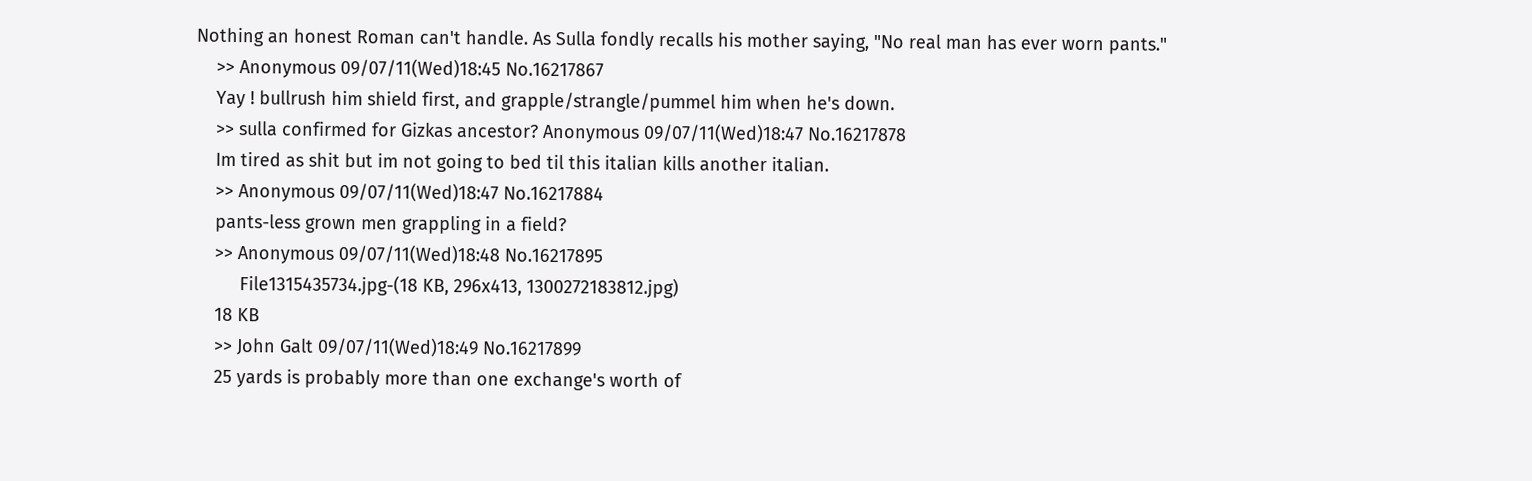Nothing an honest Roman can't handle. As Sulla fondly recalls his mother saying, "No real man has ever worn pants."
    >> Anonymous 09/07/11(Wed)18:45 No.16217867
    Yay ! bullrush him shield first, and grapple/strangle/pummel him when he's down.
    >> sulla confirmed for Gizkas ancestor? Anonymous 09/07/11(Wed)18:47 No.16217878
    Im tired as shit but im not going to bed til this italian kills another italian.
    >> Anonymous 09/07/11(Wed)18:47 No.16217884
    pants-less grown men grappling in a field?
    >> Anonymous 09/07/11(Wed)18:48 No.16217895
         File1315435734.jpg-(18 KB, 296x413, 1300272183812.jpg)
    18 KB
    >> John Galt 09/07/11(Wed)18:49 No.16217899
    25 yards is probably more than one exchange's worth of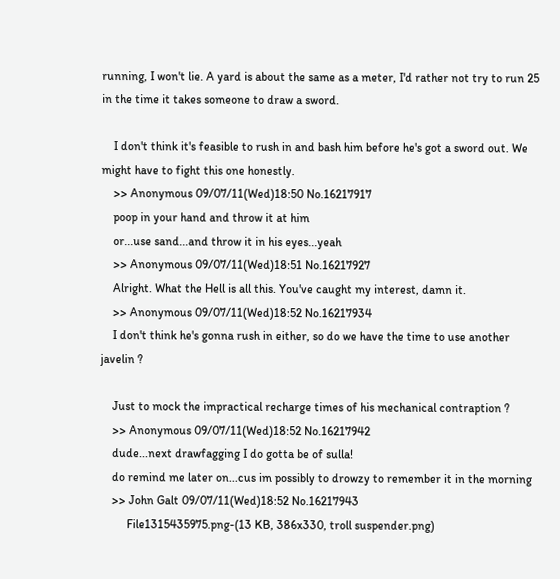running, I won't lie. A yard is about the same as a meter, I'd rather not try to run 25 in the time it takes someone to draw a sword.

    I don't think it's feasible to rush in and bash him before he's got a sword out. We might have to fight this one honestly.
    >> Anonymous 09/07/11(Wed)18:50 No.16217917
    poop in your hand and throw it at him
    or...use sand...and throw it in his eyes...yeah
    >> Anonymous 09/07/11(Wed)18:51 No.16217927
    Alright. What the Hell is all this. You've caught my interest, damn it.
    >> Anonymous 09/07/11(Wed)18:52 No.16217934
    I don't think he's gonna rush in either, so do we have the time to use another javelin ?

    Just to mock the impractical recharge times of his mechanical contraption ?
    >> Anonymous 09/07/11(Wed)18:52 No.16217942
    dude...next drawfagging I do gotta be of sulla!
    do remind me later on...cus im possibly to drowzy to remember it in the morning
    >> John Galt 09/07/11(Wed)18:52 No.16217943
         File1315435975.png-(13 KB, 386x330, troll suspender.png)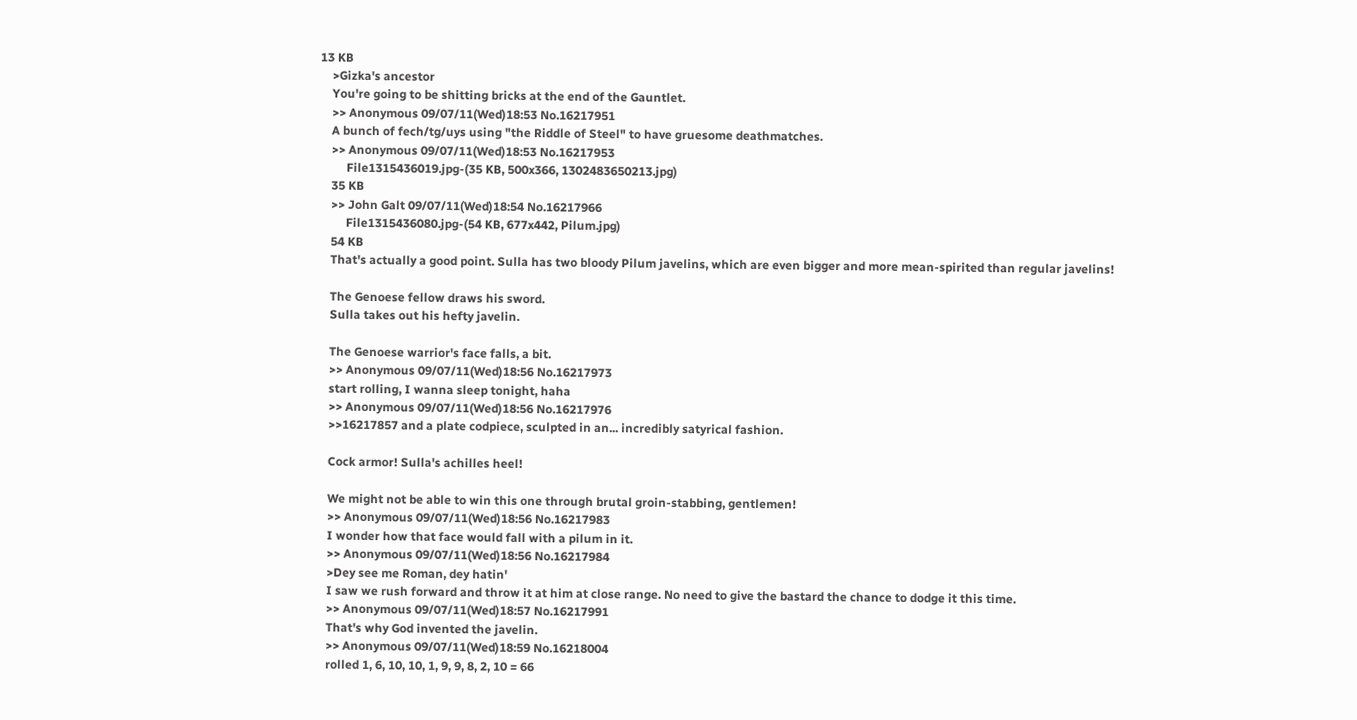13 KB
    >Gizka's ancestor
    You're going to be shitting bricks at the end of the Gauntlet.
    >> Anonymous 09/07/11(Wed)18:53 No.16217951
    A bunch of fech/tg/uys using "the Riddle of Steel" to have gruesome deathmatches.
    >> Anonymous 09/07/11(Wed)18:53 No.16217953
         File1315436019.jpg-(35 KB, 500x366, 1302483650213.jpg)
    35 KB
    >> John Galt 09/07/11(Wed)18:54 No.16217966
         File1315436080.jpg-(54 KB, 677x442, Pilum.jpg)
    54 KB
    That's actually a good point. Sulla has two bloody Pilum javelins, which are even bigger and more mean-spirited than regular javelins!

    The Genoese fellow draws his sword.
    Sulla takes out his hefty javelin.

    The Genoese warrior's face falls, a bit.
    >> Anonymous 09/07/11(Wed)18:56 No.16217973
    start rolling, I wanna sleep tonight, haha
    >> Anonymous 09/07/11(Wed)18:56 No.16217976
    >>16217857 and a plate codpiece, sculpted in an... incredibly satyrical fashion.

    Cock armor! Sulla's achilles heel!

    We might not be able to win this one through brutal groin-stabbing, gentlemen!
    >> Anonymous 09/07/11(Wed)18:56 No.16217983
    I wonder how that face would fall with a pilum in it.
    >> Anonymous 09/07/11(Wed)18:56 No.16217984
    >Dey see me Roman, dey hatin'
    I saw we rush forward and throw it at him at close range. No need to give the bastard the chance to dodge it this time.
    >> Anonymous 09/07/11(Wed)18:57 No.16217991
    That's why God invented the javelin.
    >> Anonymous 09/07/11(Wed)18:59 No.16218004
    rolled 1, 6, 10, 10, 1, 9, 9, 8, 2, 10 = 66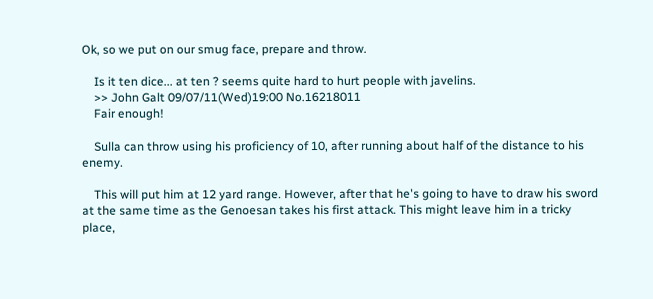Ok, so we put on our smug face, prepare and throw.

    Is it ten dice... at ten ? seems quite hard to hurt people with javelins.
    >> John Galt 09/07/11(Wed)19:00 No.16218011
    Fair enough!

    Sulla can throw using his proficiency of 10, after running about half of the distance to his enemy.

    This will put him at 12 yard range. However, after that he's going to have to draw his sword at the same time as the Genoesan takes his first attack. This might leave him in a tricky place,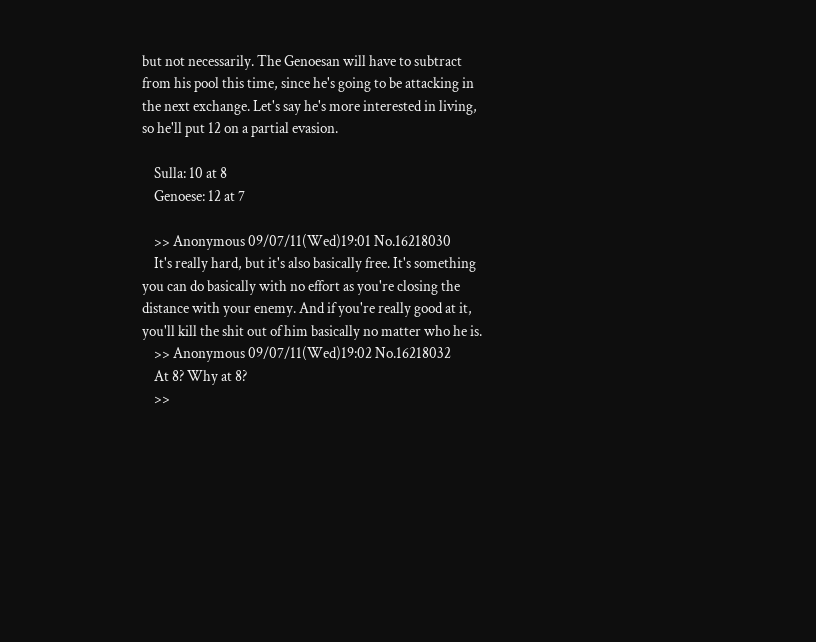but not necessarily. The Genoesan will have to subtract from his pool this time, since he's going to be attacking in the next exchange. Let's say he's more interested in living, so he'll put 12 on a partial evasion.

    Sulla: 10 at 8
    Genoese: 12 at 7

    >> Anonymous 09/07/11(Wed)19:01 No.16218030
    It's really hard, but it's also basically free. It's something you can do basically with no effort as you're closing the distance with your enemy. And if you're really good at it, you'll kill the shit out of him basically no matter who he is.
    >> Anonymous 09/07/11(Wed)19:02 No.16218032
    At 8? Why at 8?
    >>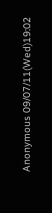Anonymous 09/07/11(Wed)19:02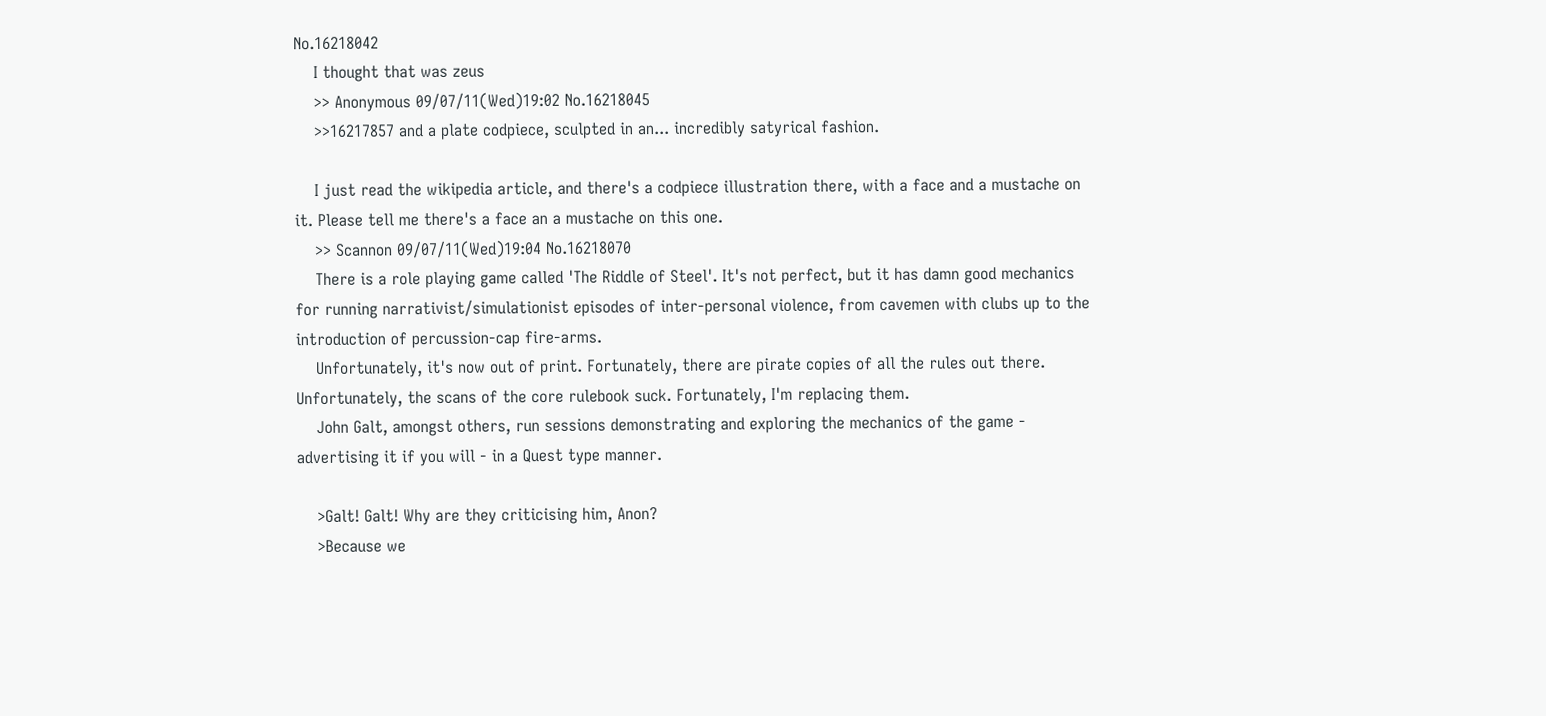No.16218042
    I thought that was zeus
    >> Anonymous 09/07/11(Wed)19:02 No.16218045
    >>16217857 and a plate codpiece, sculpted in an... incredibly satyrical fashion.

    I just read the wikipedia article, and there's a codpiece illustration there, with a face and a mustache on it. Please tell me there's a face an a mustache on this one.
    >> Scannon 09/07/11(Wed)19:04 No.16218070
    There is a role playing game called 'The Riddle of Steel'. It's not perfect, but it has damn good mechanics for running narrativist/simulationist episodes of inter-personal violence, from cavemen with clubs up to the introduction of percussion-cap fire-arms.
    Unfortunately, it's now out of print. Fortunately, there are pirate copies of all the rules out there. Unfortunately, the scans of the core rulebook suck. Fortunately, I'm replacing them.
    John Galt, amongst others, run sessions demonstrating and exploring the mechanics of the game - advertising it if you will - in a Quest type manner.

    >Galt! Galt! Why are they criticising him, Anon?
    >Because we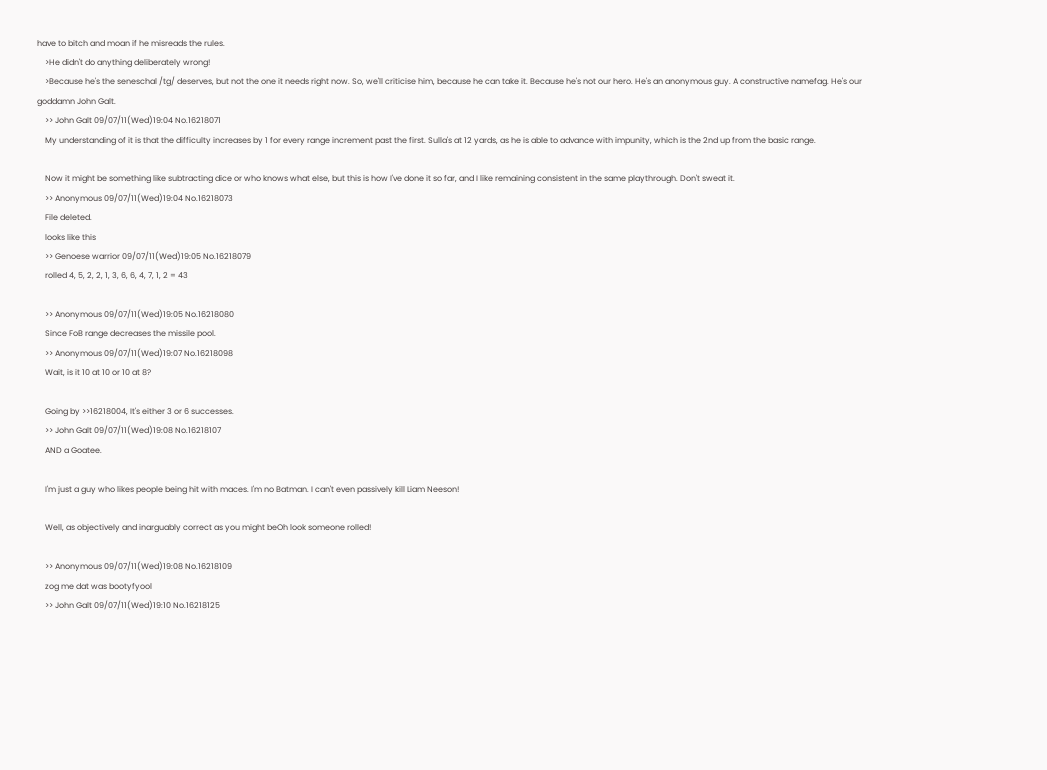have to bitch and moan if he misreads the rules.
    >He didn't do anything deliberately wrong!
    >Because he's the seneschal /tg/ deserves, but not the one it needs right now. So, we'll criticise him, because he can take it. Because he's not our hero. He's an anonymous guy. A constructive namefag. He's our goddamn John Galt.
    >> John Galt 09/07/11(Wed)19:04 No.16218071
    My understanding of it is that the difficulty increases by 1 for every range increment past the first. Sulla's at 12 yards, as he is able to advance with impunity, which is the 2nd up from the basic range.

    Now it might be something like subtracting dice or who knows what else, but this is how I've done it so far, and I like remaining consistent in the same playthrough. Don't sweat it.
    >> Anonymous 09/07/11(Wed)19:04 No.16218073
    File deleted.
    looks like this
    >> Genoese warrior 09/07/11(Wed)19:05 No.16218079
    rolled 4, 5, 2, 2, 1, 3, 6, 6, 4, 7, 1, 2 = 43

    >> Anonymous 09/07/11(Wed)19:05 No.16218080
    Since FoB range decreases the missile pool.
    >> Anonymous 09/07/11(Wed)19:07 No.16218098
    Wait, is it 10 at 10 or 10 at 8?

    Going by >>16218004, It's either 3 or 6 successes.
    >> John Galt 09/07/11(Wed)19:08 No.16218107
    AND a Goatee.

    I'm just a guy who likes people being hit with maces. I'm no Batman. I can't even passively kill Liam Neeson!

    Well, as objectively and inarguably correct as you might beOh look someone rolled!

    >> Anonymous 09/07/11(Wed)19:08 No.16218109
    zog me dat was bootyfyool
    >> John Galt 09/07/11(Wed)19:10 No.16218125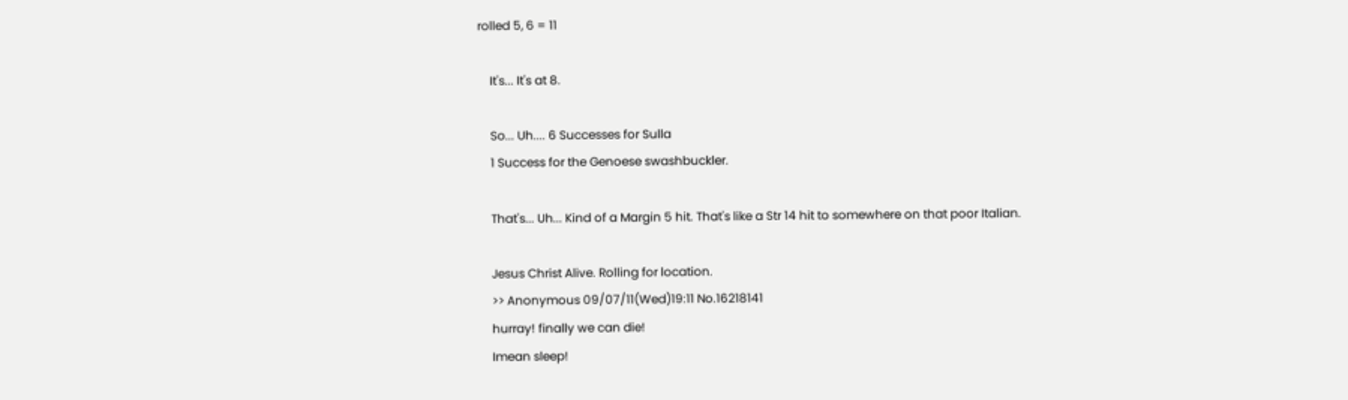rolled 5, 6 = 11

    It's... It's at 8.

    So... Uh.... 6 Successes for Sulla
    1 Success for the Genoese swashbuckler.

    That's... Uh... Kind of a Margin 5 hit. That's like a Str 14 hit to somewhere on that poor Italian.

    Jesus Christ Alive. Rolling for location.
    >> Anonymous 09/07/11(Wed)19:11 No.16218141
    hurray! finally we can die!
    Imean sleep!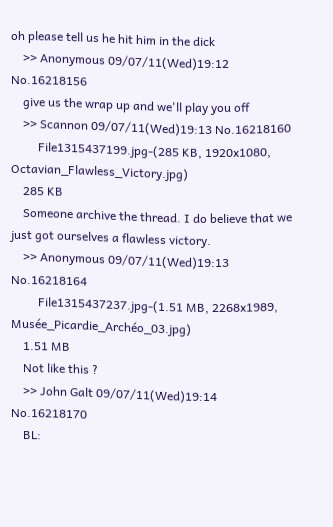oh please tell us he hit him in the dick
    >> Anonymous 09/07/11(Wed)19:12 No.16218156
    give us the wrap up and we'll play you off
    >> Scannon 09/07/11(Wed)19:13 No.16218160
         File1315437199.jpg-(285 KB, 1920x1080, Octavian_Flawless_Victory.jpg)
    285 KB
    Someone archive the thread. I do believe that we just got ourselves a flawless victory.
    >> Anonymous 09/07/11(Wed)19:13 No.16218164
         File1315437237.jpg-(1.51 MB, 2268x1989, Musée_Picardie_Archéo_03.jpg)
    1.51 MB
    Not like this ?
    >> John Galt 09/07/11(Wed)19:14 No.16218170
    BL: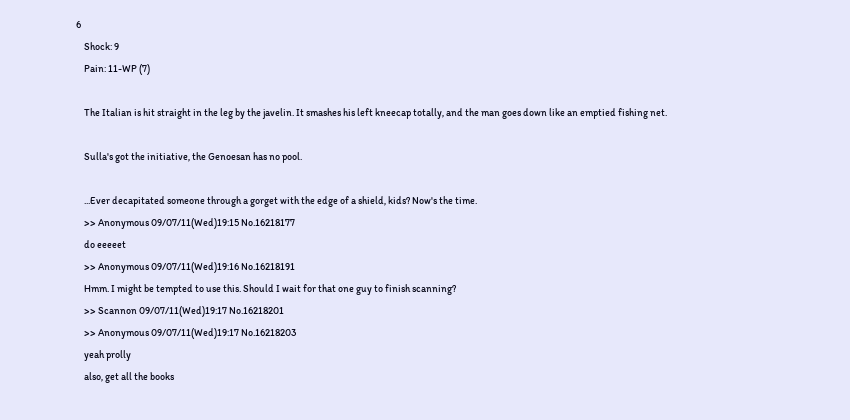6
    Shock: 9
    Pain: 11-WP (7)

    The Italian is hit straight in the leg by the javelin. It smashes his left kneecap totally, and the man goes down like an emptied fishing net.

    Sulla's got the initiative, the Genoesan has no pool.

    ...Ever decapitated someone through a gorget with the edge of a shield, kids? Now's the time.
    >> Anonymous 09/07/11(Wed)19:15 No.16218177
    do eeeeet
    >> Anonymous 09/07/11(Wed)19:16 No.16218191
    Hmm. I might be tempted to use this. Should I wait for that one guy to finish scanning?
    >> Scannon 09/07/11(Wed)19:17 No.16218201
    >> Anonymous 09/07/11(Wed)19:17 No.16218203
    yeah prolly
    also, get all the books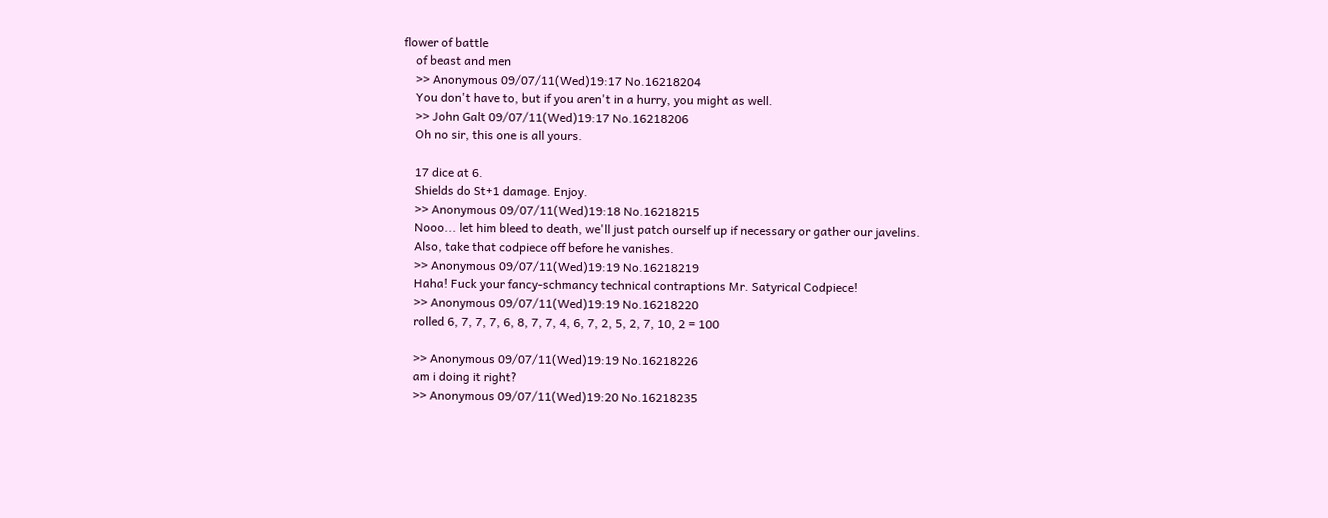flower of battle
    of beast and men
    >> Anonymous 09/07/11(Wed)19:17 No.16218204
    You don't have to, but if you aren't in a hurry, you might as well.
    >> John Galt 09/07/11(Wed)19:17 No.16218206
    Oh no sir, this one is all yours.

    17 dice at 6.
    Shields do St+1 damage. Enjoy.
    >> Anonymous 09/07/11(Wed)19:18 No.16218215
    Nooo... let him bleed to death, we'll just patch ourself up if necessary or gather our javelins.
    Also, take that codpiece off before he vanishes.
    >> Anonymous 09/07/11(Wed)19:19 No.16218219
    Haha! Fuck your fancy-schmancy technical contraptions Mr. Satyrical Codpiece!
    >> Anonymous 09/07/11(Wed)19:19 No.16218220
    rolled 6, 7, 7, 7, 6, 8, 7, 7, 4, 6, 7, 2, 5, 2, 7, 10, 2 = 100

    >> Anonymous 09/07/11(Wed)19:19 No.16218226
    am i doing it right?
    >> Anonymous 09/07/11(Wed)19:20 No.16218235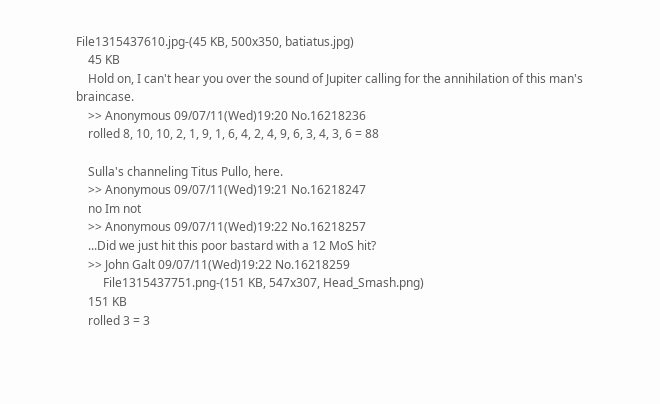File1315437610.jpg-(45 KB, 500x350, batiatus.jpg)
    45 KB
    Hold on, I can't hear you over the sound of Jupiter calling for the annihilation of this man's braincase.
    >> Anonymous 09/07/11(Wed)19:20 No.16218236
    rolled 8, 10, 10, 2, 1, 9, 1, 6, 4, 2, 4, 9, 6, 3, 4, 3, 6 = 88

    Sulla's channeling Titus Pullo, here.
    >> Anonymous 09/07/11(Wed)19:21 No.16218247
    no Im not
    >> Anonymous 09/07/11(Wed)19:22 No.16218257
    ...Did we just hit this poor bastard with a 12 MoS hit?
    >> John Galt 09/07/11(Wed)19:22 No.16218259
         File1315437751.png-(151 KB, 547x307, Head_Smash.png)
    151 KB
    rolled 3 = 3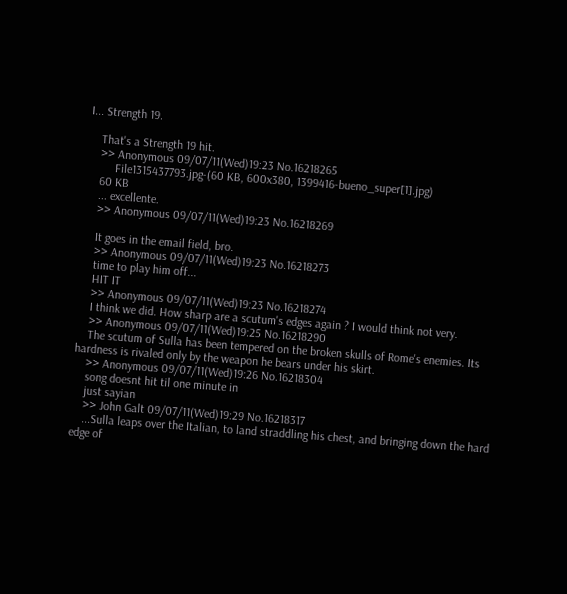I... Strength 19.

    That's a Strength 19 hit.
    >> Anonymous 09/07/11(Wed)19:23 No.16218265
         File1315437793.jpg-(60 KB, 600x380, 1399416-bueno_super[1].jpg)
    60 KB
    ... excellente.
    >> Anonymous 09/07/11(Wed)19:23 No.16218269

    It goes in the email field, bro.
    >> Anonymous 09/07/11(Wed)19:23 No.16218273
    time to play him off...
    HIT IT
    >> Anonymous 09/07/11(Wed)19:23 No.16218274
    I think we did. How sharp are a scutum's edges again ? I would think not very.
    >> Anonymous 09/07/11(Wed)19:25 No.16218290
    The scutum of Sulla has been tempered on the broken skulls of Rome's enemies. Its hardness is rivaled only by the weapon he bears under his skirt.
    >> Anonymous 09/07/11(Wed)19:26 No.16218304
    song doesnt hit til one minute in
    just sayian
    >> John Galt 09/07/11(Wed)19:29 No.16218317
    ...Sulla leaps over the Italian, to land straddling his chest, and bringing down the hard edge of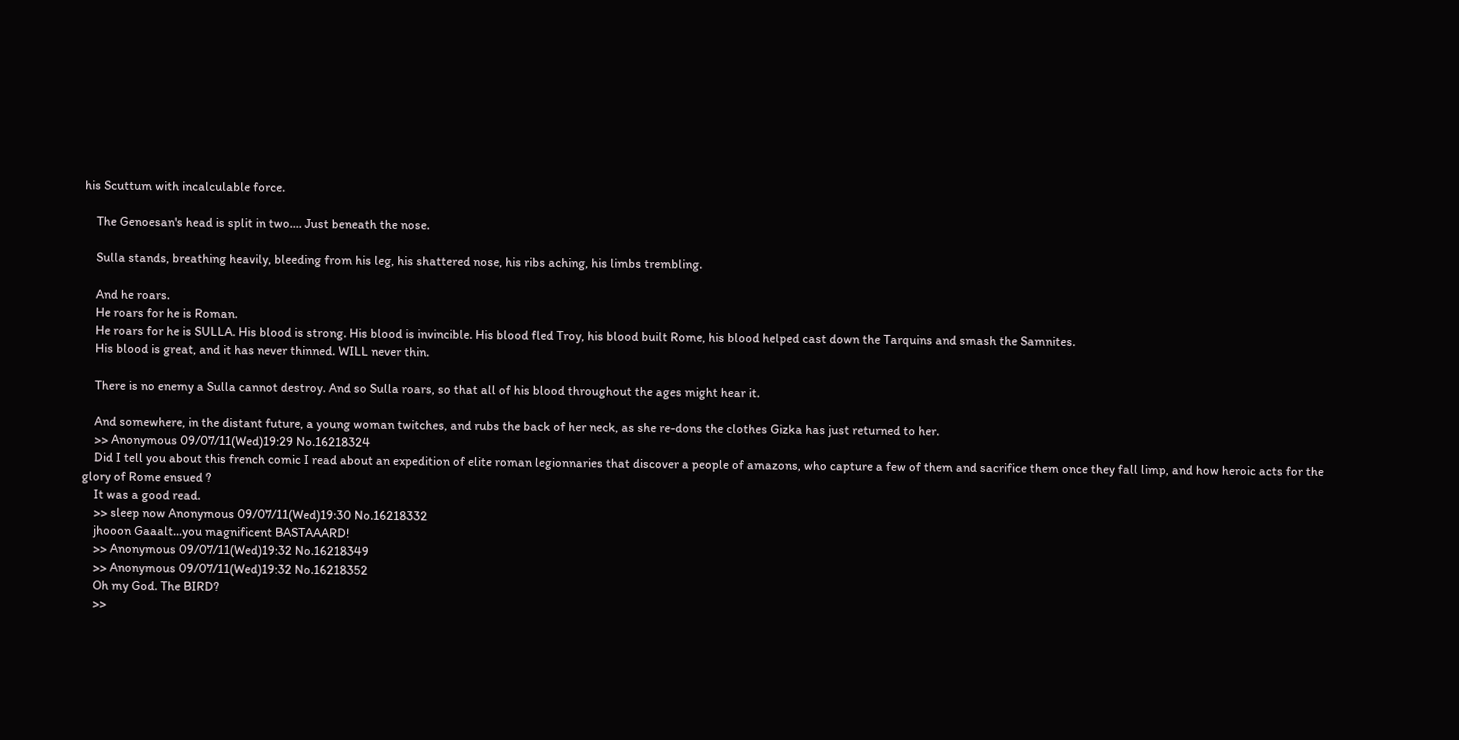his Scuttum with incalculable force.

    The Genoesan's head is split in two.... Just beneath the nose.

    Sulla stands, breathing heavily, bleeding from his leg, his shattered nose, his ribs aching, his limbs trembling.

    And he roars.
    He roars for he is Roman.
    He roars for he is SULLA. His blood is strong. His blood is invincible. His blood fled Troy, his blood built Rome, his blood helped cast down the Tarquins and smash the Samnites.
    His blood is great, and it has never thinned. WILL never thin.

    There is no enemy a Sulla cannot destroy. And so Sulla roars, so that all of his blood throughout the ages might hear it.

    And somewhere, in the distant future, a young woman twitches, and rubs the back of her neck, as she re-dons the clothes Gizka has just returned to her.
    >> Anonymous 09/07/11(Wed)19:29 No.16218324
    Did I tell you about this french comic I read about an expedition of elite roman legionnaries that discover a people of amazons, who capture a few of them and sacrifice them once they fall limp, and how heroic acts for the glory of Rome ensued ?
    It was a good read.
    >> sleep now Anonymous 09/07/11(Wed)19:30 No.16218332
    jhooon Gaaalt...you magnificent BASTAAARD!
    >> Anonymous 09/07/11(Wed)19:32 No.16218349
    >> Anonymous 09/07/11(Wed)19:32 No.16218352
    Oh my God. The BIRD?
    >>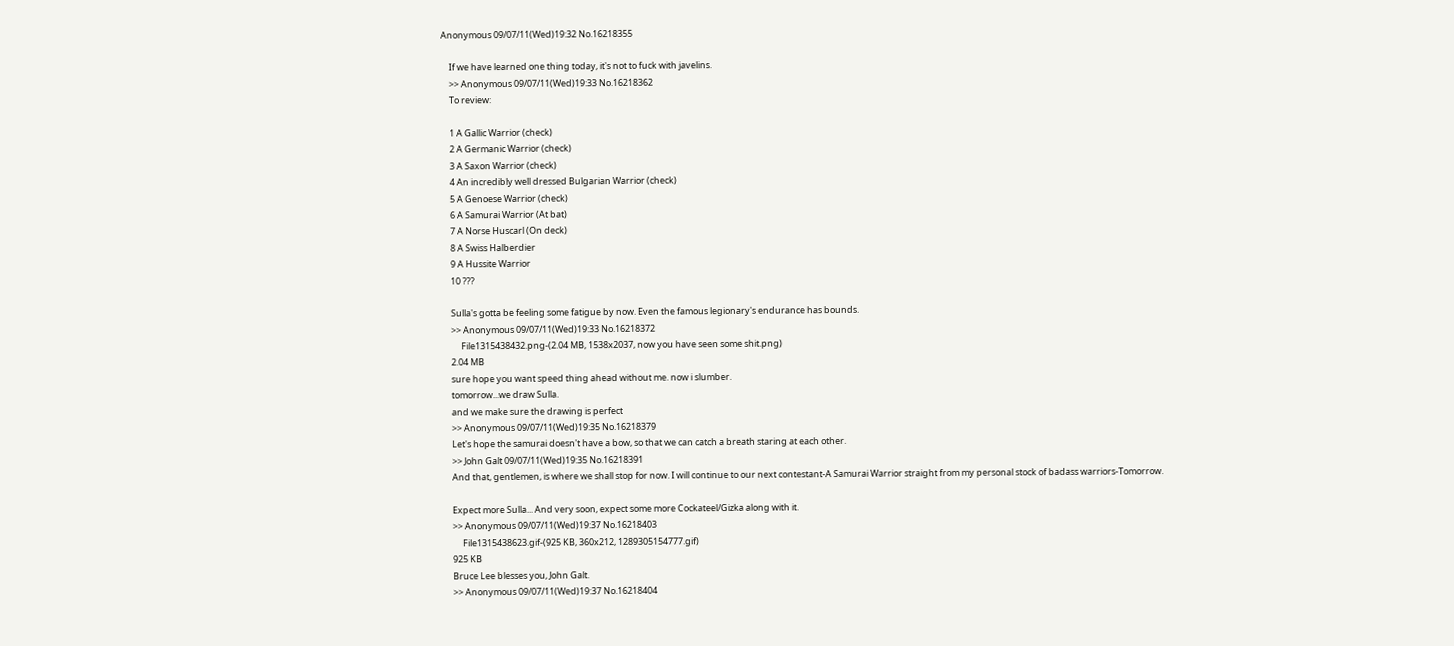Anonymous 09/07/11(Wed)19:32 No.16218355

    If we have learned one thing today, it's not to fuck with javelins.
    >> Anonymous 09/07/11(Wed)19:33 No.16218362
    To review:

    1 A Gallic Warrior (check)
    2 A Germanic Warrior (check)
    3 A Saxon Warrior (check)
    4 An incredibly well dressed Bulgarian Warrior (check)
    5 A Genoese Warrior (check)
    6 A Samurai Warrior (At bat)
    7 A Norse Huscarl (On deck)
    8 A Swiss Halberdier
    9 A Hussite Warrior
    10 ???

    Sulla's gotta be feeling some fatigue by now. Even the famous legionary's endurance has bounds.
    >> Anonymous 09/07/11(Wed)19:33 No.16218372
         File1315438432.png-(2.04 MB, 1538x2037, now you have seen some shit.png)
    2.04 MB
    sure hope you want speed thing ahead without me. now i slumber.
    tomorrow...we draw Sulla.
    and we make sure the drawing is perfect
    >> Anonymous 09/07/11(Wed)19:35 No.16218379
    Let's hope the samurai doesn't have a bow, so that we can catch a breath staring at each other.
    >> John Galt 09/07/11(Wed)19:35 No.16218391
    And that, gentlemen, is where we shall stop for now. I will continue to our next contestant-A Samurai Warrior straight from my personal stock of badass warriors-Tomorrow.

    Expect more Sulla... And very soon, expect some more Cockateel/Gizka along with it.
    >> Anonymous 09/07/11(Wed)19:37 No.16218403
         File1315438623.gif-(925 KB, 360x212, 1289305154777.gif)
    925 KB
    Bruce Lee blesses you, John Galt.
    >> Anonymous 09/07/11(Wed)19:37 No.16218404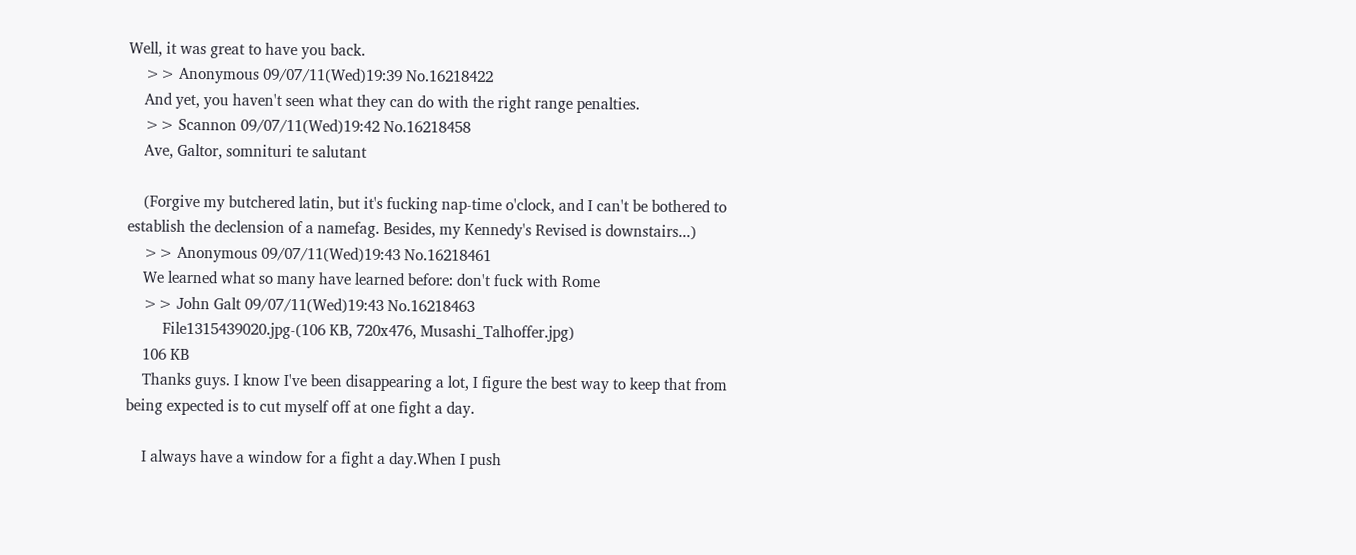Well, it was great to have you back.
    >> Anonymous 09/07/11(Wed)19:39 No.16218422
    And yet, you haven't seen what they can do with the right range penalties.
    >> Scannon 09/07/11(Wed)19:42 No.16218458
    Ave, Galtor, somnituri te salutant

    (Forgive my butchered latin, but it's fucking nap-time o'clock, and I can't be bothered to establish the declension of a namefag. Besides, my Kennedy's Revised is downstairs...)
    >> Anonymous 09/07/11(Wed)19:43 No.16218461
    We learned what so many have learned before: don't fuck with Rome
    >> John Galt 09/07/11(Wed)19:43 No.16218463
         File1315439020.jpg-(106 KB, 720x476, Musashi_Talhoffer.jpg)
    106 KB
    Thanks guys. I know I've been disappearing a lot, I figure the best way to keep that from being expected is to cut myself off at one fight a day.

    I always have a window for a fight a day.When I push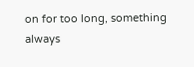on for too long, something always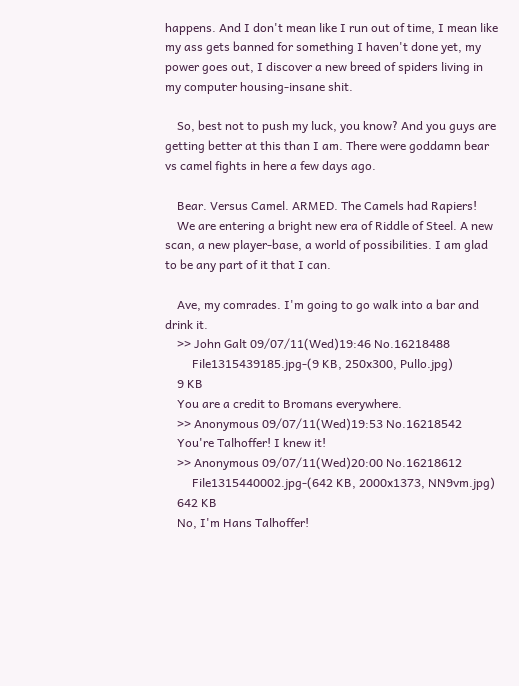happens. And I don't mean like I run out of time, I mean like my ass gets banned for something I haven't done yet, my power goes out, I discover a new breed of spiders living in my computer housing-insane shit.

    So, best not to push my luck, you know? And you guys are getting better at this than I am. There were goddamn bear vs camel fights in here a few days ago.

    Bear. Versus Camel. ARMED. The Camels had Rapiers!
    We are entering a bright new era of Riddle of Steel. A new scan, a new player-base, a world of possibilities. I am glad to be any part of it that I can.

    Ave, my comrades. I'm going to go walk into a bar and drink it.
    >> John Galt 09/07/11(Wed)19:46 No.16218488
         File1315439185.jpg-(9 KB, 250x300, Pullo.jpg)
    9 KB
    You are a credit to Bromans everywhere.
    >> Anonymous 09/07/11(Wed)19:53 No.16218542
    You're Talhoffer! I knew it!
    >> Anonymous 09/07/11(Wed)20:00 No.16218612
         File1315440002.jpg-(642 KB, 2000x1373, NN9vm.jpg)
    642 KB
    No, I'm Hans Talhoffer!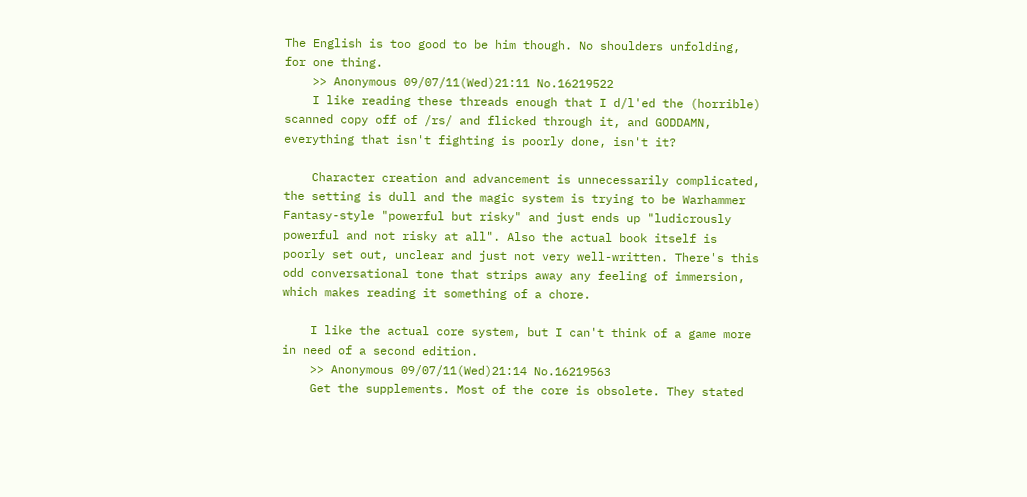The English is too good to be him though. No shoulders unfolding, for one thing.
    >> Anonymous 09/07/11(Wed)21:11 No.16219522
    I like reading these threads enough that I d/l'ed the (horrible) scanned copy off of /rs/ and flicked through it, and GODDAMN, everything that isn't fighting is poorly done, isn't it?

    Character creation and advancement is unnecessarily complicated, the setting is dull and the magic system is trying to be Warhammer Fantasy-style "powerful but risky" and just ends up "ludicrously powerful and not risky at all". Also the actual book itself is poorly set out, unclear and just not very well-written. There's this odd conversational tone that strips away any feeling of immersion, which makes reading it something of a chore.

    I like the actual core system, but I can't think of a game more in need of a second edition.
    >> Anonymous 09/07/11(Wed)21:14 No.16219563
    Get the supplements. Most of the core is obsolete. They stated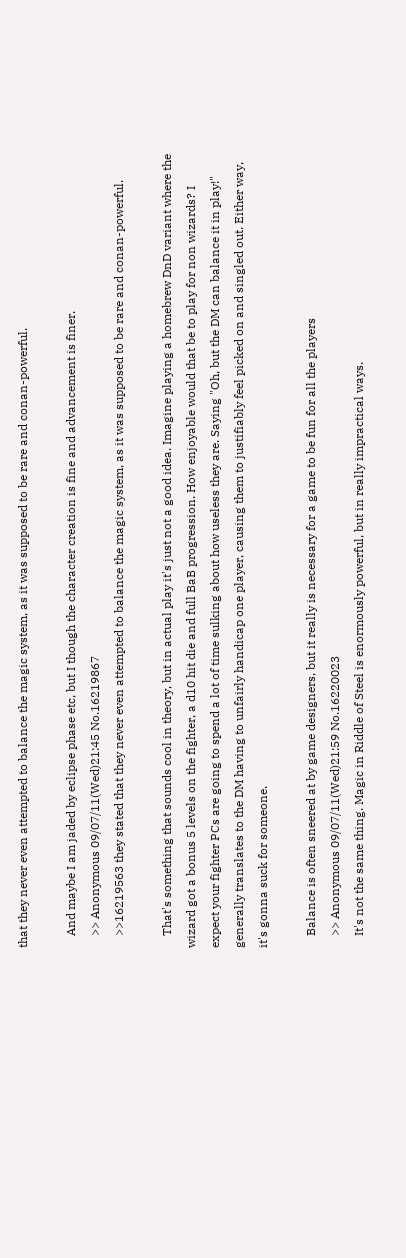that they never even attempted to balance the magic system, as it was supposed to be rare and conan-powerful.

    And maybe I am jaded by eclipse phase etc, but I though the character creation is fine and advancement is finer.
    >> Anonymous 09/07/11(Wed)21:45 No.16219867
    >>16219563 they stated that they never even attempted to balance the magic system, as it was supposed to be rare and conan-powerful.

    That's something that sounds cool in theory, but in actual play it's just not a good idea. Imagine playing a homebrew DnD variant where the wizard got a bonus 5 levels on the fighter, a d10 hit die and full BaB progression. How enjoyable would that be to play for non wizards? I expect your fighter PCs are going to spend a lot of time sulking about how useless they are. Saying "Oh, but the DM can balance it in play!" generally translates to the DM having to unfairly handicap one player, causing them to justifiably feel picked on and singled out. Either way, it's gonna suck for someone.

    Balance is often sneered at by game designers, but it really is necessary for a game to be fun for all the players
    >> Anonymous 09/07/11(Wed)21:59 No.16220023
    It's not the same thing. Magic in Riddle of Steel is enormously powerful, but in really impractical ways.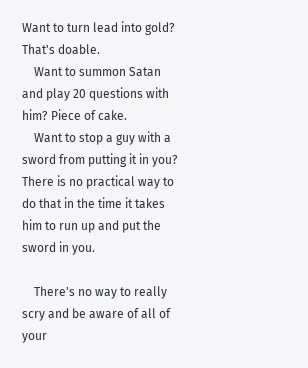Want to turn lead into gold? That's doable.
    Want to summon Satan and play 20 questions with him? Piece of cake.
    Want to stop a guy with a sword from putting it in you? There is no practical way to do that in the time it takes him to run up and put the sword in you.

    There's no way to really scry and be aware of all of your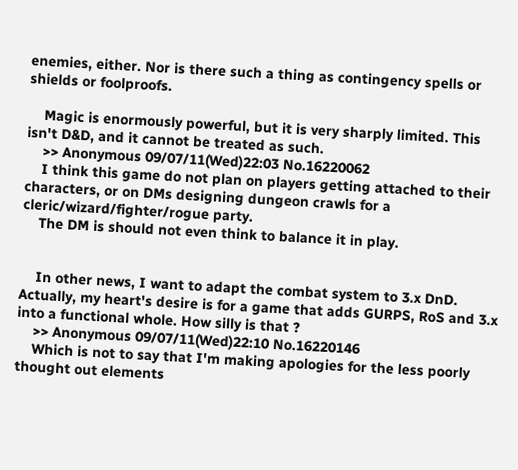enemies, either. Nor is there such a thing as contingency spells or shields or foolproofs.

    Magic is enormously powerful, but it is very sharply limited. This isn't D&D, and it cannot be treated as such.
    >> Anonymous 09/07/11(Wed)22:03 No.16220062
    I think this game do not plan on players getting attached to their characters, or on DMs designing dungeon crawls for a cleric/wizard/fighter/rogue party.
    The DM is should not even think to balance it in play.


    In other news, I want to adapt the combat system to 3.x DnD. Actually, my heart's desire is for a game that adds GURPS, RoS and 3.x into a functional whole. How silly is that ?
    >> Anonymous 09/07/11(Wed)22:10 No.16220146
    Which is not to say that I'm making apologies for the less poorly thought out elements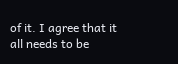of it. I agree that it all needs to be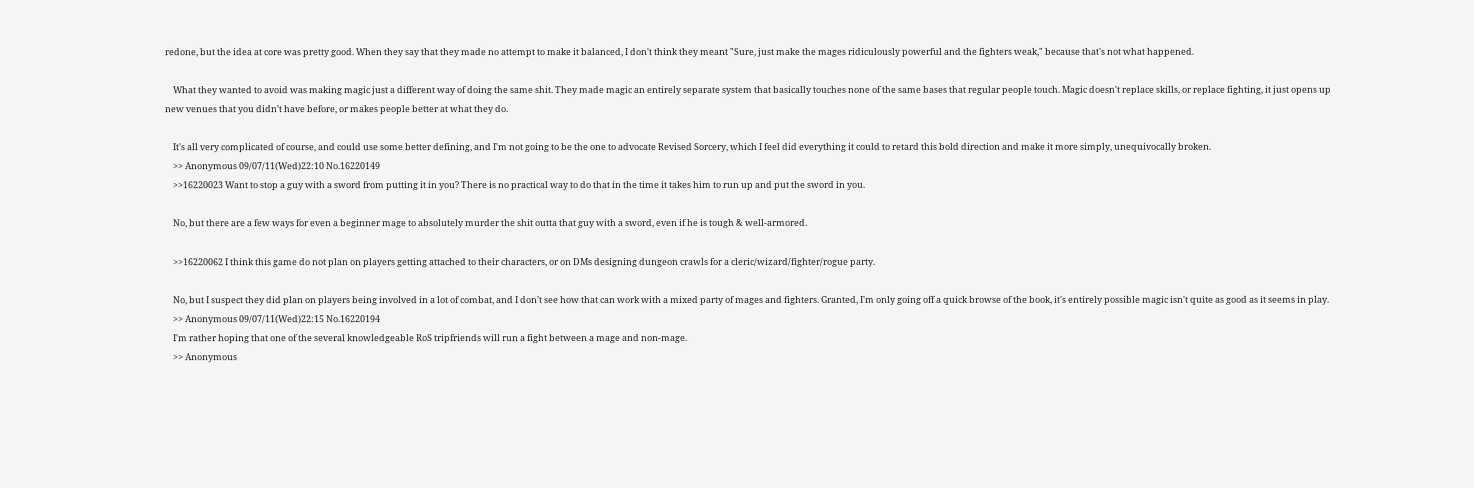redone, but the idea at core was pretty good. When they say that they made no attempt to make it balanced, I don't think they meant "Sure, just make the mages ridiculously powerful and the fighters weak," because that's not what happened.

    What they wanted to avoid was making magic just a different way of doing the same shit. They made magic an entirely separate system that basically touches none of the same bases that regular people touch. Magic doesn't replace skills, or replace fighting, it just opens up new venues that you didn't have before, or makes people better at what they do.

    It's all very complicated of course, and could use some better defining, and I'm not going to be the one to advocate Revised Sorcery, which I feel did everything it could to retard this bold direction and make it more simply, unequivocally broken.
    >> Anonymous 09/07/11(Wed)22:10 No.16220149
    >>16220023 Want to stop a guy with a sword from putting it in you? There is no practical way to do that in the time it takes him to run up and put the sword in you.

    No, but there are a few ways for even a beginner mage to absolutely murder the shit outta that guy with a sword, even if he is tough & well-armored.

    >>16220062 I think this game do not plan on players getting attached to their characters, or on DMs designing dungeon crawls for a cleric/wizard/fighter/rogue party.

    No, but I suspect they did plan on players being involved in a lot of combat, and I don't see how that can work with a mixed party of mages and fighters. Granted, I'm only going off a quick browse of the book, it's entirely possible magic isn't quite as good as it seems in play.
    >> Anonymous 09/07/11(Wed)22:15 No.16220194
    I'm rather hoping that one of the several knowledgeable RoS tripfriends will run a fight between a mage and non-mage.
    >> Anonymous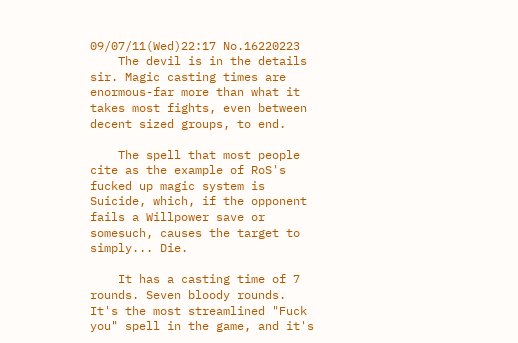09/07/11(Wed)22:17 No.16220223
    The devil is in the details sir. Magic casting times are enormous-far more than what it takes most fights, even between decent sized groups, to end.

    The spell that most people cite as the example of RoS's fucked up magic system is Suicide, which, if the opponent fails a Willpower save or somesuch, causes the target to simply... Die.

    It has a casting time of 7 rounds. Seven bloody rounds. It's the most streamlined "Fuck you" spell in the game, and it's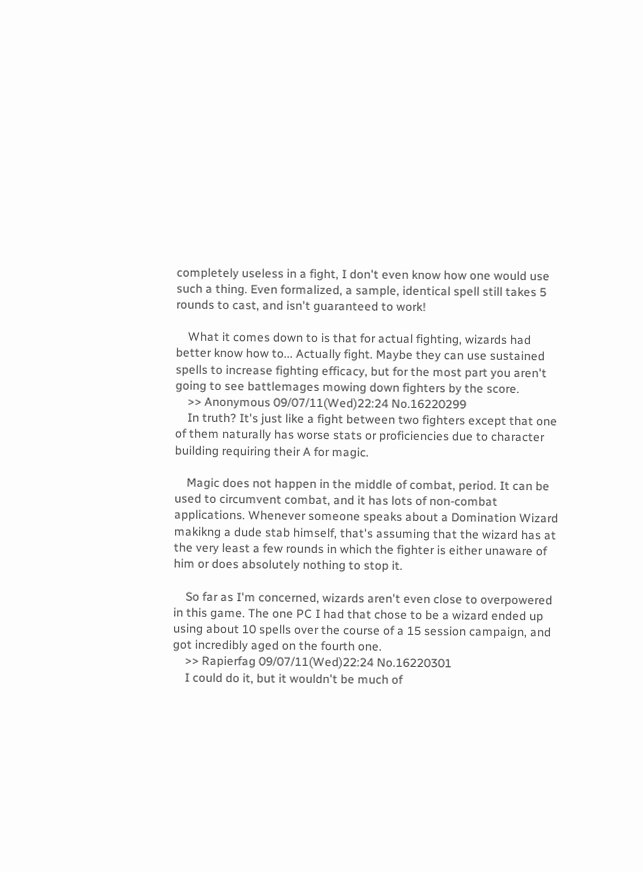completely useless in a fight, I don't even know how one would use such a thing. Even formalized, a sample, identical spell still takes 5 rounds to cast, and isn't guaranteed to work!

    What it comes down to is that for actual fighting, wizards had better know how to... Actually fight. Maybe they can use sustained spells to increase fighting efficacy, but for the most part you aren't going to see battlemages mowing down fighters by the score.
    >> Anonymous 09/07/11(Wed)22:24 No.16220299
    In truth? It's just like a fight between two fighters except that one of them naturally has worse stats or proficiencies due to character building requiring their A for magic.

    Magic does not happen in the middle of combat, period. It can be used to circumvent combat, and it has lots of non-combat applications. Whenever someone speaks about a Domination Wizard makikng a dude stab himself, that's assuming that the wizard has at the very least a few rounds in which the fighter is either unaware of him or does absolutely nothing to stop it.

    So far as I'm concerned, wizards aren't even close to overpowered in this game. The one PC I had that chose to be a wizard ended up using about 10 spells over the course of a 15 session campaign, and got incredibly aged on the fourth one.
    >> Rapierfag 09/07/11(Wed)22:24 No.16220301
    I could do it, but it wouldn't be much of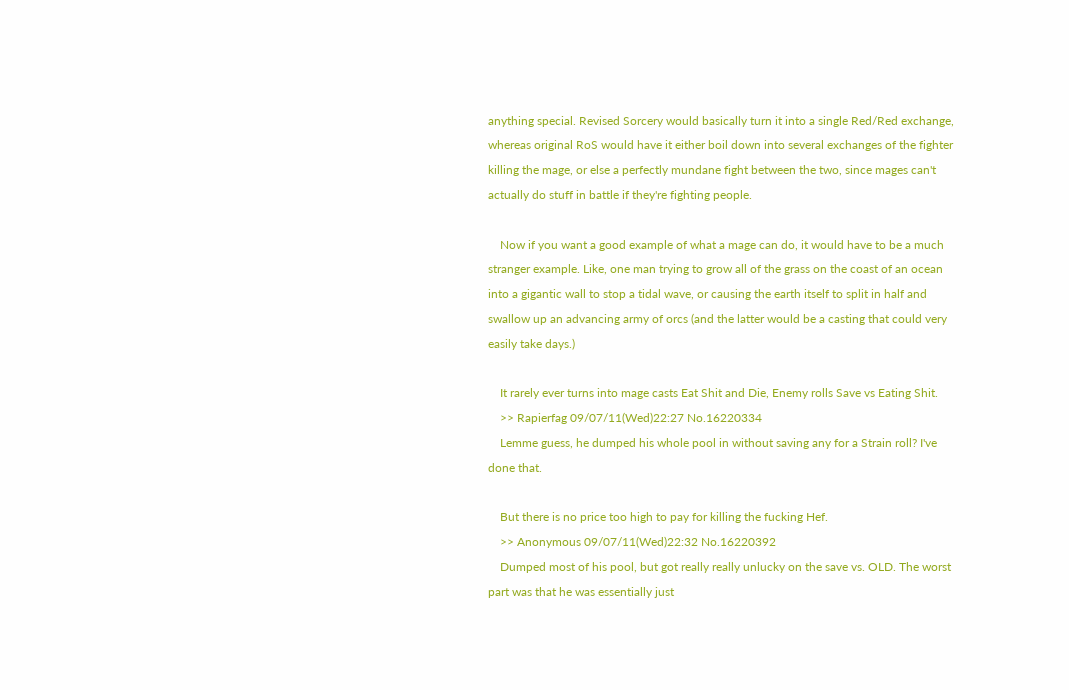anything special. Revised Sorcery would basically turn it into a single Red/Red exchange, whereas original RoS would have it either boil down into several exchanges of the fighter killing the mage, or else a perfectly mundane fight between the two, since mages can't actually do stuff in battle if they're fighting people.

    Now if you want a good example of what a mage can do, it would have to be a much stranger example. Like, one man trying to grow all of the grass on the coast of an ocean into a gigantic wall to stop a tidal wave, or causing the earth itself to split in half and swallow up an advancing army of orcs (and the latter would be a casting that could very easily take days.)

    It rarely ever turns into mage casts Eat Shit and Die, Enemy rolls Save vs Eating Shit.
    >> Rapierfag 09/07/11(Wed)22:27 No.16220334
    Lemme guess, he dumped his whole pool in without saving any for a Strain roll? I've done that.

    But there is no price too high to pay for killing the fucking Hef.
    >> Anonymous 09/07/11(Wed)22:32 No.16220392
    Dumped most of his pool, but got really really unlucky on the save vs. OLD. The worst part was that he was essentially just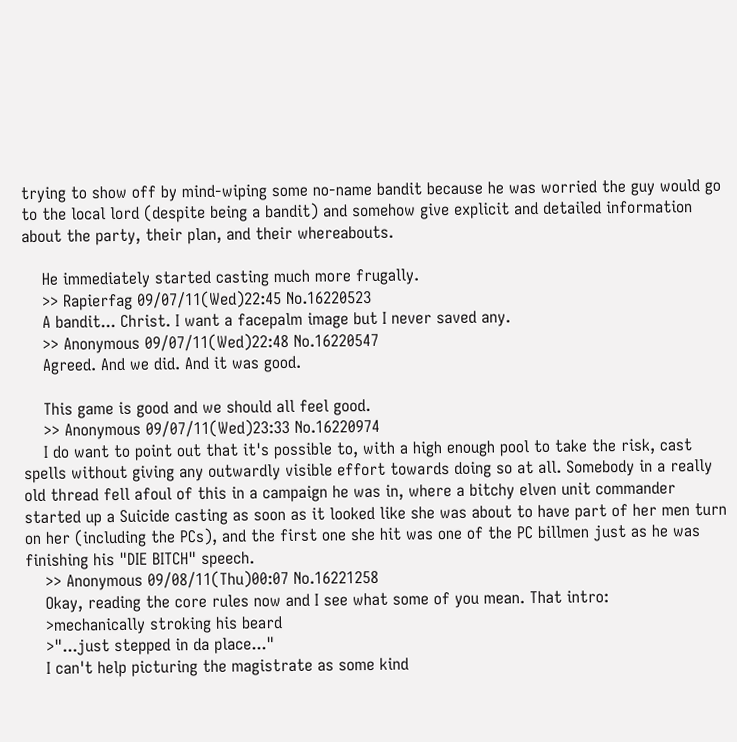trying to show off by mind-wiping some no-name bandit because he was worried the guy would go to the local lord (despite being a bandit) and somehow give explicit and detailed information about the party, their plan, and their whereabouts.

    He immediately started casting much more frugally.
    >> Rapierfag 09/07/11(Wed)22:45 No.16220523
    A bandit... Christ. I want a facepalm image but I never saved any.
    >> Anonymous 09/07/11(Wed)22:48 No.16220547
    Agreed. And we did. And it was good.

    This game is good and we should all feel good.
    >> Anonymous 09/07/11(Wed)23:33 No.16220974
    I do want to point out that it's possible to, with a high enough pool to take the risk, cast spells without giving any outwardly visible effort towards doing so at all. Somebody in a really old thread fell afoul of this in a campaign he was in, where a bitchy elven unit commander started up a Suicide casting as soon as it looked like she was about to have part of her men turn on her (including the PCs), and the first one she hit was one of the PC billmen just as he was finishing his "DIE BITCH" speech.
    >> Anonymous 09/08/11(Thu)00:07 No.16221258
    Okay, reading the core rules now and I see what some of you mean. That intro:
    >mechanically stroking his beard
    >"...just stepped in da place..."
    I can't help picturing the magistrate as some kind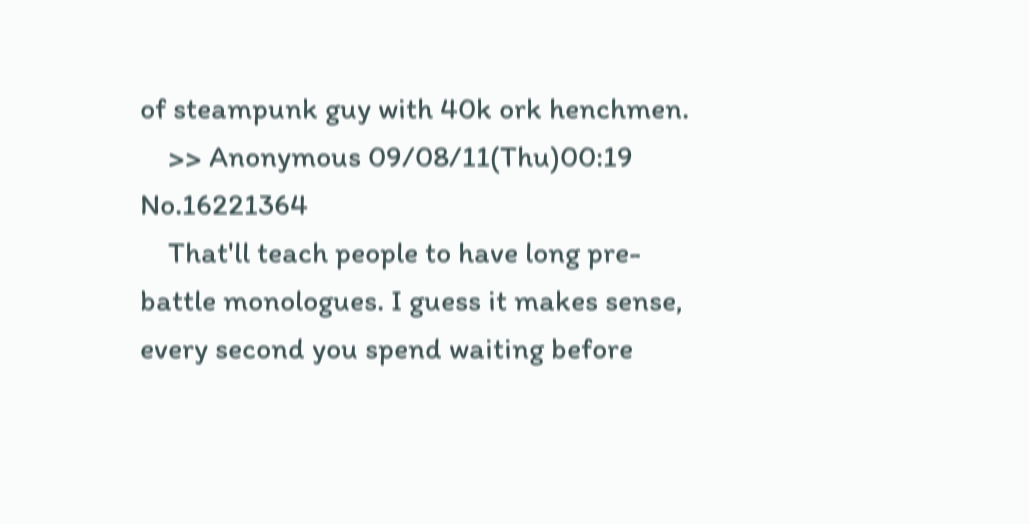of steampunk guy with 40k ork henchmen.
    >> Anonymous 09/08/11(Thu)00:19 No.16221364
    That'll teach people to have long pre-battle monologues. I guess it makes sense, every second you spend waiting before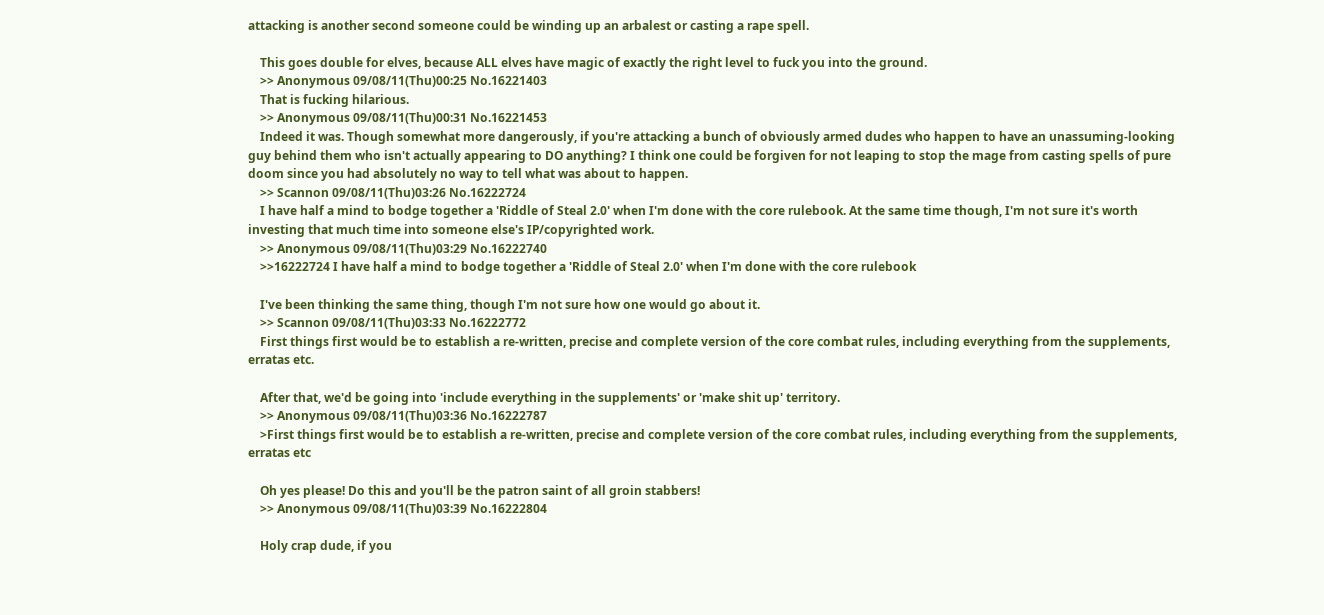attacking is another second someone could be winding up an arbalest or casting a rape spell.

    This goes double for elves, because ALL elves have magic of exactly the right level to fuck you into the ground.
    >> Anonymous 09/08/11(Thu)00:25 No.16221403
    That is fucking hilarious.
    >> Anonymous 09/08/11(Thu)00:31 No.16221453
    Indeed it was. Though somewhat more dangerously, if you're attacking a bunch of obviously armed dudes who happen to have an unassuming-looking guy behind them who isn't actually appearing to DO anything? I think one could be forgiven for not leaping to stop the mage from casting spells of pure doom since you had absolutely no way to tell what was about to happen.
    >> Scannon 09/08/11(Thu)03:26 No.16222724
    I have half a mind to bodge together a 'Riddle of Steal 2.0' when I'm done with the core rulebook. At the same time though, I'm not sure it's worth investing that much time into someone else's IP/copyrighted work.
    >> Anonymous 09/08/11(Thu)03:29 No.16222740
    >>16222724 I have half a mind to bodge together a 'Riddle of Steal 2.0' when I'm done with the core rulebook

    I've been thinking the same thing, though I'm not sure how one would go about it.
    >> Scannon 09/08/11(Thu)03:33 No.16222772
    First things first would be to establish a re-written, precise and complete version of the core combat rules, including everything from the supplements, erratas etc.

    After that, we'd be going into 'include everything in the supplements' or 'make shit up' territory.
    >> Anonymous 09/08/11(Thu)03:36 No.16222787
    >First things first would be to establish a re-written, precise and complete version of the core combat rules, including everything from the supplements, erratas etc

    Oh yes please! Do this and you'll be the patron saint of all groin stabbers!
    >> Anonymous 09/08/11(Thu)03:39 No.16222804

    Holy crap dude, if you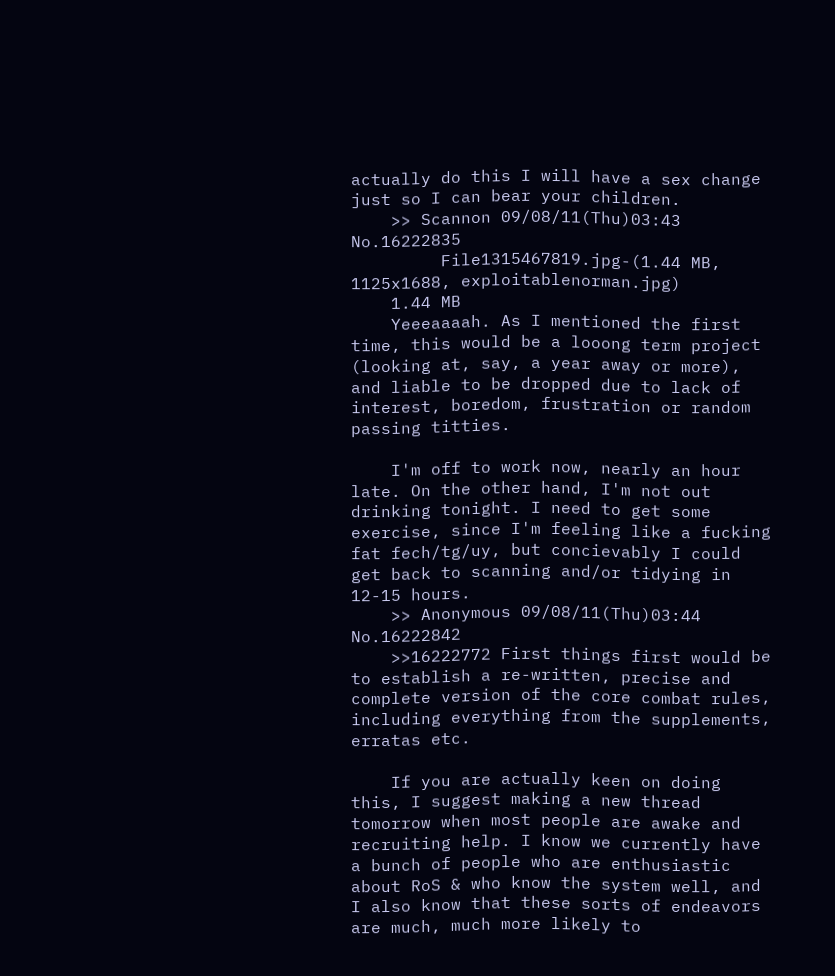actually do this I will have a sex change just so I can bear your children.
    >> Scannon 09/08/11(Thu)03:43 No.16222835
         File1315467819.jpg-(1.44 MB, 1125x1688, exploitablenorman.jpg)
    1.44 MB
    Yeeeaaaah. As I mentioned the first time, this would be a looong term project (looking at, say, a year away or more), and liable to be dropped due to lack of interest, boredom, frustration or random passing titties.

    I'm off to work now, nearly an hour late. On the other hand, I'm not out drinking tonight. I need to get some exercise, since I'm feeling like a fucking fat fech/tg/uy, but concievably I could get back to scanning and/or tidying in 12-15 hours.
    >> Anonymous 09/08/11(Thu)03:44 No.16222842
    >>16222772 First things first would be to establish a re-written, precise and complete version of the core combat rules, including everything from the supplements, erratas etc.

    If you are actually keen on doing this, I suggest making a new thread tomorrow when most people are awake and recruiting help. I know we currently have a bunch of people who are enthusiastic about RoS & who know the system well, and I also know that these sorts of endeavors are much, much more likely to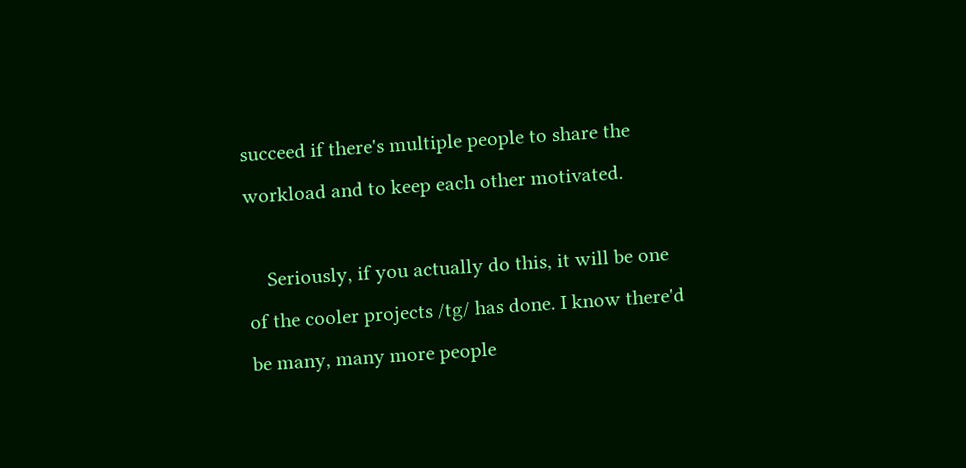succeed if there's multiple people to share the workload and to keep each other motivated.

    Seriously, if you actually do this, it will be one of the cooler projects /tg/ has done. I know there'd be many, many more people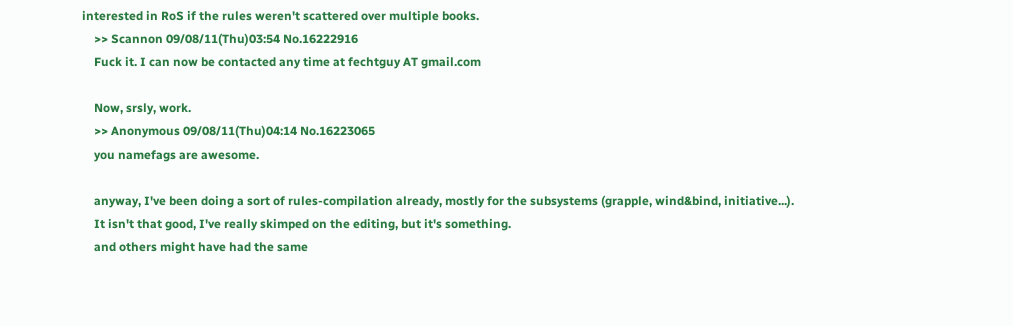interested in RoS if the rules weren't scattered over multiple books.
    >> Scannon 09/08/11(Thu)03:54 No.16222916
    Fuck it. I can now be contacted any time at fechtguy AT gmail.com

    Now, srsly, work.
    >> Anonymous 09/08/11(Thu)04:14 No.16223065
    you namefags are awesome.

    anyway, I've been doing a sort of rules-compilation already, mostly for the subsystems (grapple, wind&bind, initiative...).
    It isn't that good, I've really skimped on the editing, but it's something.
    and others might have had the same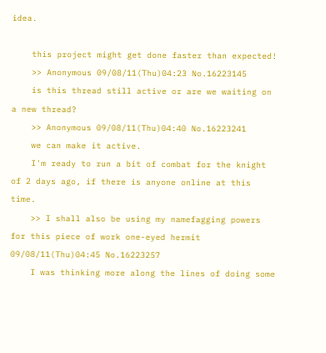idea.

    this project might get done faster than expected!
    >> Anonymous 09/08/11(Thu)04:23 No.16223145
    is this thread still active or are we waiting on a new thread?
    >> Anonymous 09/08/11(Thu)04:40 No.16223241
    we can make it active.
    I'm ready to run a bit of combat for the knight of 2 days ago, if there is anyone online at this time.
    >> I shall also be using my namefagging powers for this piece of work one-eyed hermit 09/08/11(Thu)04:45 No.16223257
    I was thinking more along the lines of doing some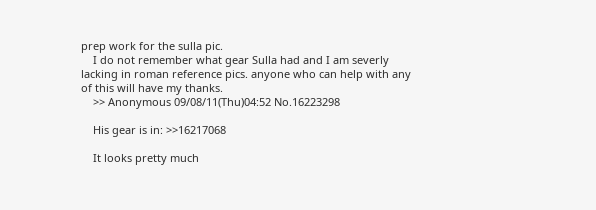prep work for the sulla pic.
    I do not remember what gear Sulla had and I am severly lacking in roman reference pics. anyone who can help with any of this will have my thanks.
    >> Anonymous 09/08/11(Thu)04:52 No.16223298

    His gear is in: >>16217068

    It looks pretty much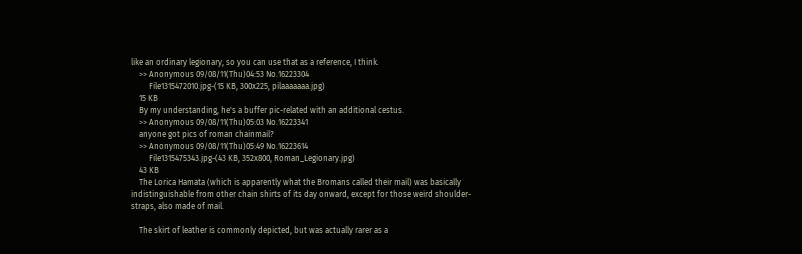like an ordinary legionary, so you can use that as a reference, I think.
    >> Anonymous 09/08/11(Thu)04:53 No.16223304
         File1315472010.jpg-(15 KB, 300x225, pilaaaaaaa.jpg)
    15 KB
    By my understanding, he's a buffer pic-related with an additional cestus.
    >> Anonymous 09/08/11(Thu)05:03 No.16223341
    anyone got pics of roman chainmail?
    >> Anonymous 09/08/11(Thu)05:49 No.16223614
         File1315475343.jpg-(43 KB, 352x800, Roman_Legionary.jpg)
    43 KB
    The Lorica Hamata (which is apparently what the Bromans called their mail) was basically indistinguishable from other chain shirts of its day onward, except for those weird shoulder-straps, also made of mail.

    The skirt of leather is commonly depicted, but was actually rarer as a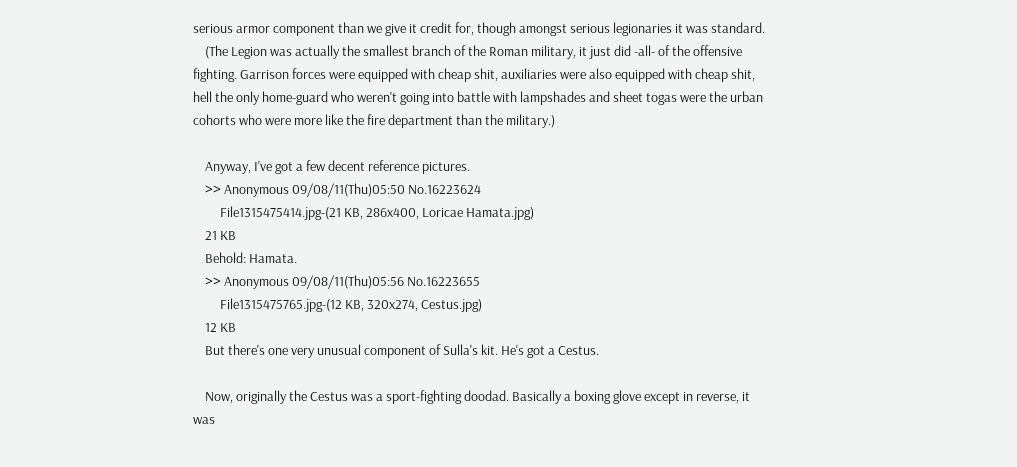serious armor component than we give it credit for, though amongst serious legionaries it was standard.
    (The Legion was actually the smallest branch of the Roman military, it just did -all- of the offensive fighting. Garrison forces were equipped with cheap shit, auxiliaries were also equipped with cheap shit, hell the only home-guard who weren't going into battle with lampshades and sheet togas were the urban cohorts who were more like the fire department than the military.)

    Anyway, I've got a few decent reference pictures.
    >> Anonymous 09/08/11(Thu)05:50 No.16223624
         File1315475414.jpg-(21 KB, 286x400, Loricae Hamata.jpg)
    21 KB
    Behold: Hamata.
    >> Anonymous 09/08/11(Thu)05:56 No.16223655
         File1315475765.jpg-(12 KB, 320x274, Cestus.jpg)
    12 KB
    But there's one very unusual component of Sulla's kit. He's got a Cestus.

    Now, originally the Cestus was a sport-fighting doodad. Basically a boxing glove except in reverse, it was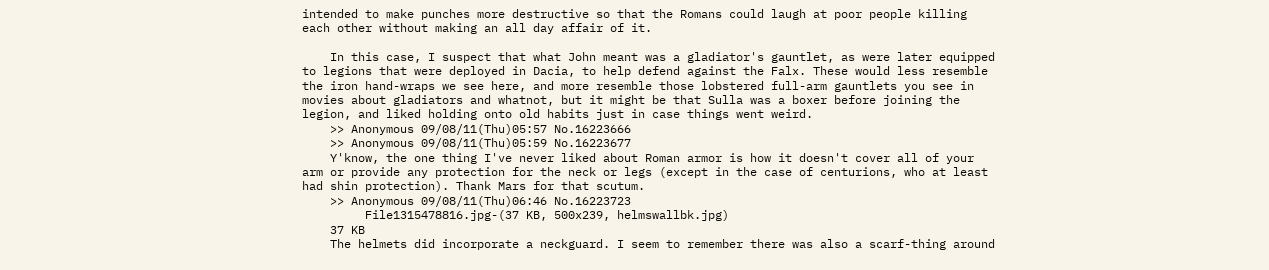intended to make punches more destructive so that the Romans could laugh at poor people killing each other without making an all day affair of it.

    In this case, I suspect that what John meant was a gladiator's gauntlet, as were later equipped to legions that were deployed in Dacia, to help defend against the Falx. These would less resemble the iron hand-wraps we see here, and more resemble those lobstered full-arm gauntlets you see in movies about gladiators and whatnot, but it might be that Sulla was a boxer before joining the legion, and liked holding onto old habits just in case things went weird.
    >> Anonymous 09/08/11(Thu)05:57 No.16223666
    >> Anonymous 09/08/11(Thu)05:59 No.16223677
    Y'know, the one thing I've never liked about Roman armor is how it doesn't cover all of your arm or provide any protection for the neck or legs (except in the case of centurions, who at least had shin protection). Thank Mars for that scutum.
    >> Anonymous 09/08/11(Thu)06:46 No.16223723
         File1315478816.jpg-(37 KB, 500x239, helmswallbk.jpg)
    37 KB
    The helmets did incorporate a neckguard. I seem to remember there was also a scarf-thing around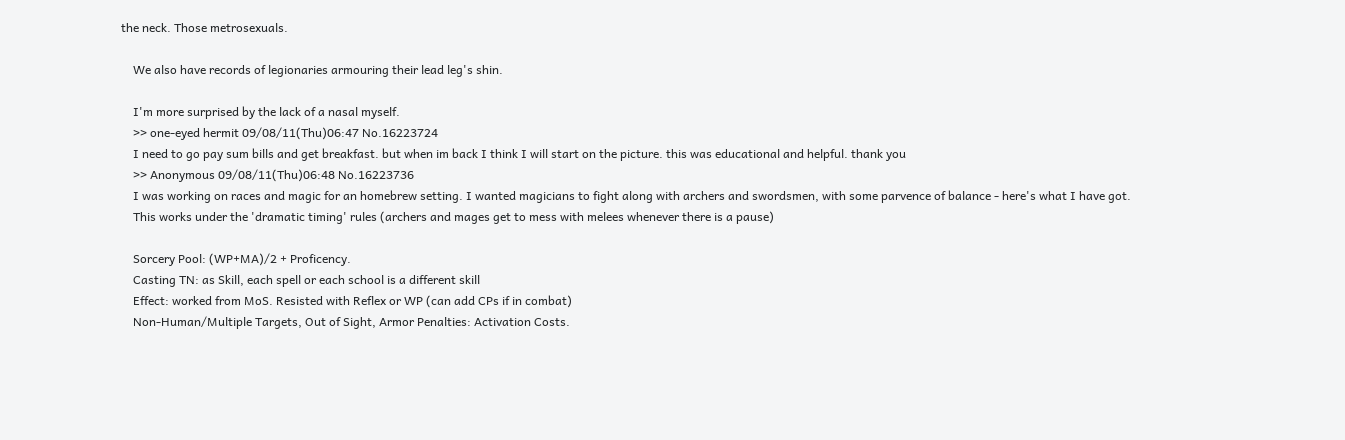the neck. Those metrosexuals.

    We also have records of legionaries armouring their lead leg's shin.

    I'm more surprised by the lack of a nasal myself.
    >> one-eyed hermit 09/08/11(Thu)06:47 No.16223724
    I need to go pay sum bills and get breakfast. but when im back I think I will start on the picture. this was educational and helpful. thank you
    >> Anonymous 09/08/11(Thu)06:48 No.16223736
    I was working on races and magic for an homebrew setting. I wanted magicians to fight along with archers and swordsmen, with some parvence of balance - here's what I have got.
    This works under the 'dramatic timing' rules (archers and mages get to mess with melees whenever there is a pause)

    Sorcery Pool: (WP+MA)/2 + Proficency.
    Casting TN: as Skill, each spell or each school is a different skill
    Effect: worked from MoS. Resisted with Reflex or WP (can add CPs if in combat)
    Non-Human/Multiple Targets, Out of Sight, Armor Penalties: Activation Costs.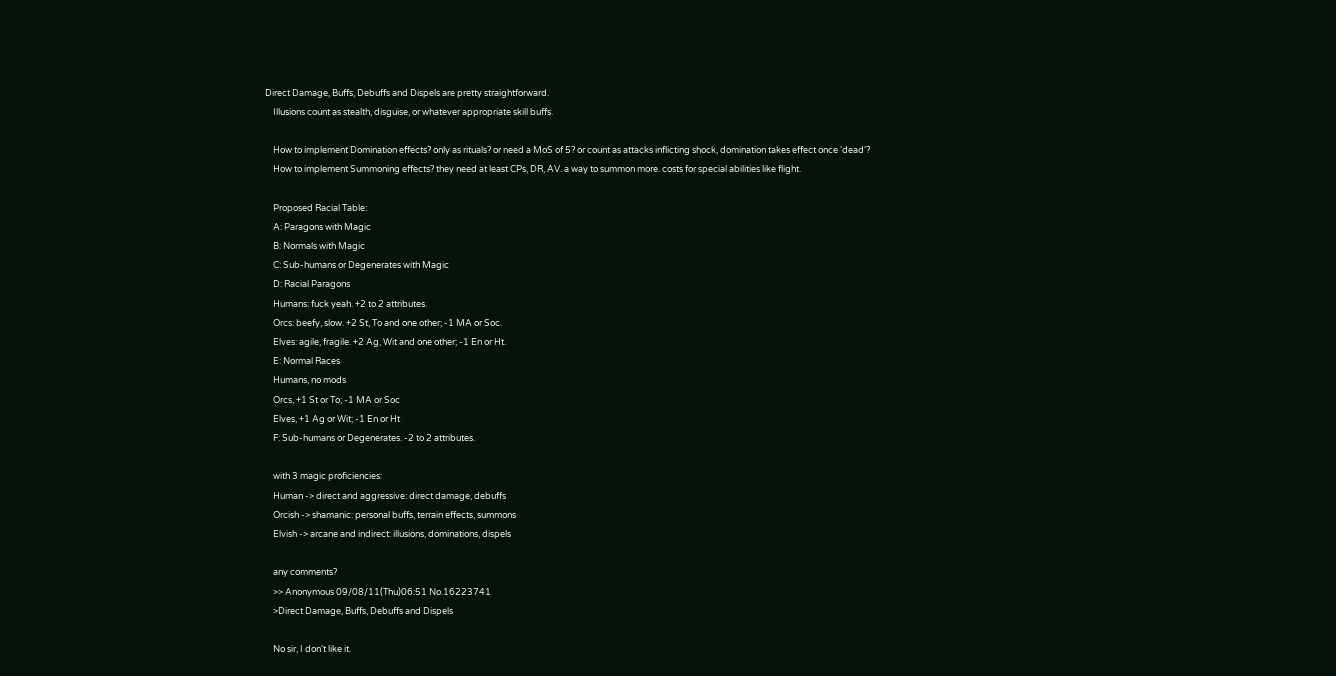Direct Damage, Buffs, Debuffs and Dispels are pretty straightforward.
    Illusions count as stealth, disguise, or whatever appropriate skill buffs.

    How to implement Domination effects? only as rituals? or need a MoS of 5? or count as attacks inflicting shock, domination takes effect once 'dead'?
    How to implement Summoning effects? they need at least CPs, DR, AV. a way to summon more. costs for special abilities like flight.

    Proposed Racial Table:
    A: Paragons with Magic
    B: Normals with Magic
    C: Sub-humans or Degenerates with Magic
    D: Racial Paragons
    Humans: fuck yeah. +2 to 2 attributes.
    Orcs: beefy, slow. +2 St, To and one other; -1 MA or Soc.
    Elves: agile, fragile. +2 Ag, Wit and one other; -1 En or Ht.
    E: Normal Races
    Humans, no mods
    Orcs, +1 St or To; -1 MA or Soc
    Elves, +1 Ag or Wit; -1 En or Ht
    F: Sub-humans or Degenerates. -2 to 2 attributes.

    with 3 magic proficiencies:
    Human -> direct and aggressive: direct damage, debuffs
    Orcish -> shamanic: personal buffs, terrain effects, summons
    Elvish -> arcane and indirect: illusions, dominations, dispels

    any comments?
    >> Anonymous 09/08/11(Thu)06:51 No.16223741
    >Direct Damage, Buffs, Debuffs and Dispels

    No sir, I don't like it.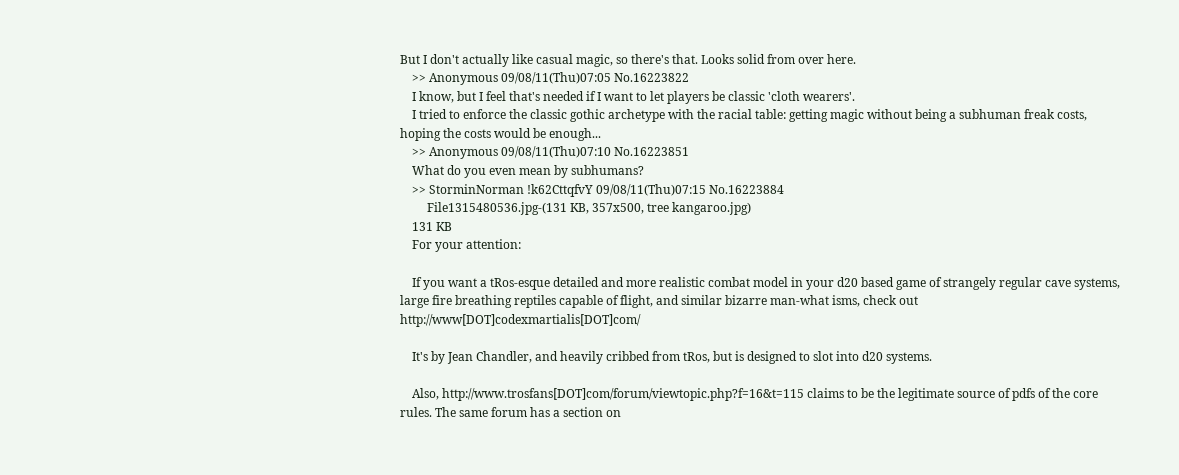But I don't actually like casual magic, so there's that. Looks solid from over here.
    >> Anonymous 09/08/11(Thu)07:05 No.16223822
    I know, but I feel that's needed if I want to let players be classic 'cloth wearers'.
    I tried to enforce the classic gothic archetype with the racial table: getting magic without being a subhuman freak costs, hoping the costs would be enough...
    >> Anonymous 09/08/11(Thu)07:10 No.16223851
    What do you even mean by subhumans?
    >> StorminNorman !k62CttqfvY 09/08/11(Thu)07:15 No.16223884
         File1315480536.jpg-(131 KB, 357x500, tree kangaroo.jpg)
    131 KB
    For your attention:

    If you want a tRos-esque detailed and more realistic combat model in your d20 based game of strangely regular cave systems, large fire breathing reptiles capable of flight, and similar bizarre man-what isms, check out http://www[DOT]codexmartialis[DOT]com/

    It's by Jean Chandler, and heavily cribbed from tRos, but is designed to slot into d20 systems.

    Also, http://www.trosfans[DOT]com/forum/viewtopic.php?f=16&t=115 claims to be the legitimate source of pdfs of the core rules. The same forum has a section on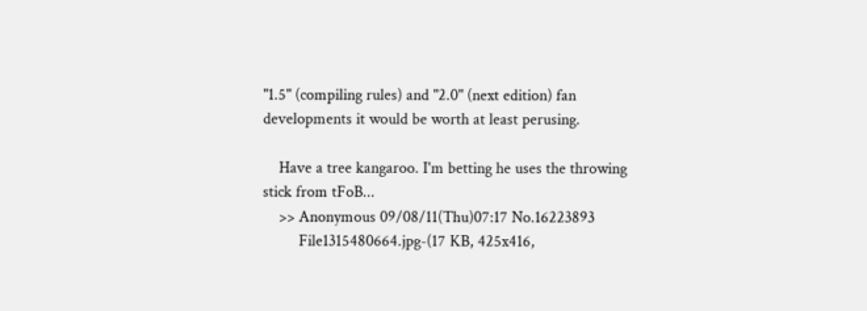"1.5" (compiling rules) and "2.0" (next edition) fan developments it would be worth at least perusing.

    Have a tree kangaroo. I'm betting he uses the throwing stick from tFoB...
    >> Anonymous 09/08/11(Thu)07:17 No.16223893
         File1315480664.jpg-(17 KB, 425x416,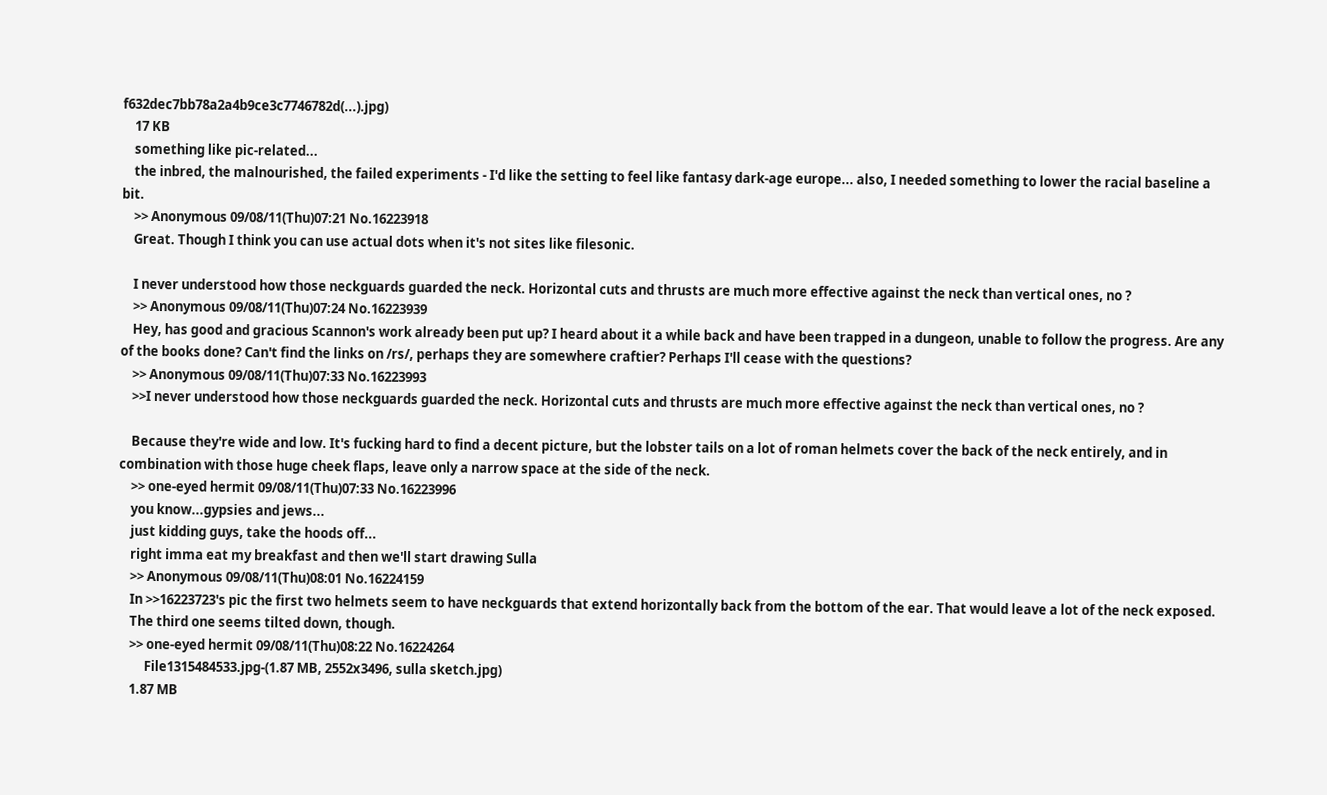f632dec7bb78a2a4b9ce3c7746782d(...).jpg)
    17 KB
    something like pic-related...
    the inbred, the malnourished, the failed experiments - I'd like the setting to feel like fantasy dark-age europe... also, I needed something to lower the racial baseline a bit.
    >> Anonymous 09/08/11(Thu)07:21 No.16223918
    Great. Though I think you can use actual dots when it's not sites like filesonic.

    I never understood how those neckguards guarded the neck. Horizontal cuts and thrusts are much more effective against the neck than vertical ones, no ?
    >> Anonymous 09/08/11(Thu)07:24 No.16223939
    Hey, has good and gracious Scannon's work already been put up? I heard about it a while back and have been trapped in a dungeon, unable to follow the progress. Are any of the books done? Can't find the links on /rs/, perhaps they are somewhere craftier? Perhaps I'll cease with the questions?
    >> Anonymous 09/08/11(Thu)07:33 No.16223993
    >>I never understood how those neckguards guarded the neck. Horizontal cuts and thrusts are much more effective against the neck than vertical ones, no ?

    Because they're wide and low. It's fucking hard to find a decent picture, but the lobster tails on a lot of roman helmets cover the back of the neck entirely, and in combination with those huge cheek flaps, leave only a narrow space at the side of the neck.
    >> one-eyed hermit 09/08/11(Thu)07:33 No.16223996
    you know...gypsies and jews...
    just kidding guys, take the hoods off...
    right imma eat my breakfast and then we'll start drawing Sulla
    >> Anonymous 09/08/11(Thu)08:01 No.16224159
    In >>16223723's pic the first two helmets seem to have neckguards that extend horizontally back from the bottom of the ear. That would leave a lot of the neck exposed.
    The third one seems tilted down, though.
    >> one-eyed hermit 09/08/11(Thu)08:22 No.16224264
         File1315484533.jpg-(1.87 MB, 2552x3496, sulla sketch.jpg)
    1.87 MB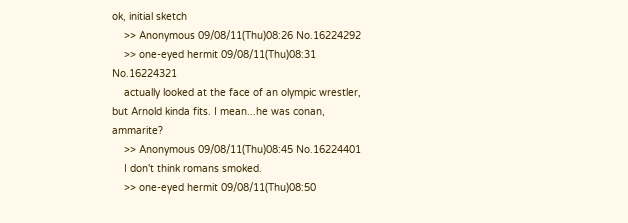ok, initial sketch
    >> Anonymous 09/08/11(Thu)08:26 No.16224292
    >> one-eyed hermit 09/08/11(Thu)08:31 No.16224321
    actually looked at the face of an olympic wrestler, but Arnold kinda fits. I mean...he was conan, ammarite?
    >> Anonymous 09/08/11(Thu)08:45 No.16224401
    I don't think romans smoked.
    >> one-eyed hermit 09/08/11(Thu)08:50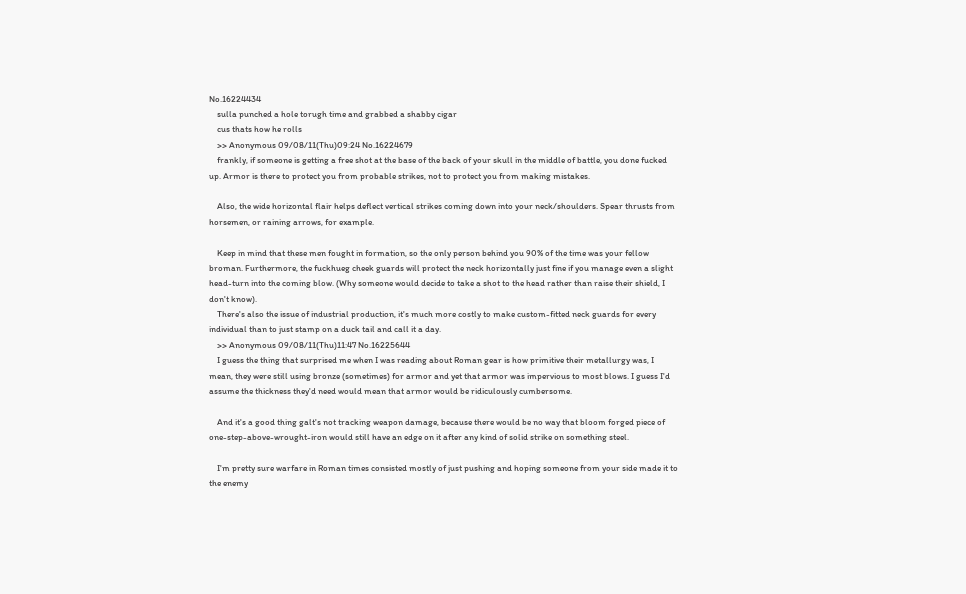No.16224434
    sulla punched a hole torugh time and grabbed a shabby cigar
    cus thats how he rolls
    >> Anonymous 09/08/11(Thu)09:24 No.16224679
    frankly, if someone is getting a free shot at the base of the back of your skull in the middle of battle, you done fucked up. Armor is there to protect you from probable strikes, not to protect you from making mistakes.

    Also, the wide horizontal flair helps deflect vertical strikes coming down into your neck/shoulders. Spear thrusts from horsemen, or raining arrows, for example.

    Keep in mind that these men fought in formation, so the only person behind you 90% of the time was your fellow broman. Furthermore, the fuckhueg cheek guards will protect the neck horizontally just fine if you manage even a slight head-turn into the coming blow. (Why someone would decide to take a shot to the head rather than raise their shield, I don't know).
    There's also the issue of industrial production, it's much more costly to make custom-fitted neck guards for every individual than to just stamp on a duck tail and call it a day.
    >> Anonymous 09/08/11(Thu)11:47 No.16225644
    I guess the thing that surprised me when I was reading about Roman gear is how primitive their metallurgy was, I mean, they were still using bronze (sometimes) for armor and yet that armor was impervious to most blows. I guess I'd assume the thickness they'd need would mean that armor would be ridiculously cumbersome.

    And it's a good thing galt's not tracking weapon damage, because there would be no way that bloom forged piece of one-step-above-wrought-iron would still have an edge on it after any kind of solid strike on something steel.

    I'm pretty sure warfare in Roman times consisted mostly of just pushing and hoping someone from your side made it to the enemy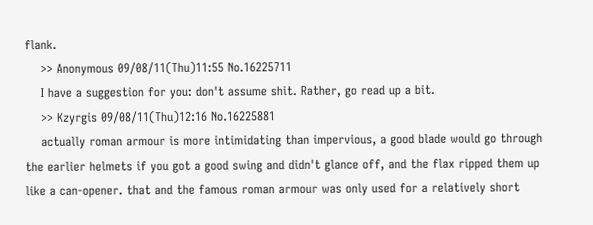flank.
    >> Anonymous 09/08/11(Thu)11:55 No.16225711
    I have a suggestion for you: don't assume shit. Rather, go read up a bit.
    >> Kzyrgis 09/08/11(Thu)12:16 No.16225881
    actually roman armour is more intimidating than impervious, a good blade would go through the earlier helmets if you got a good swing and didn't glance off, and the flax ripped them up like a can-opener. that and the famous roman armour was only used for a relatively short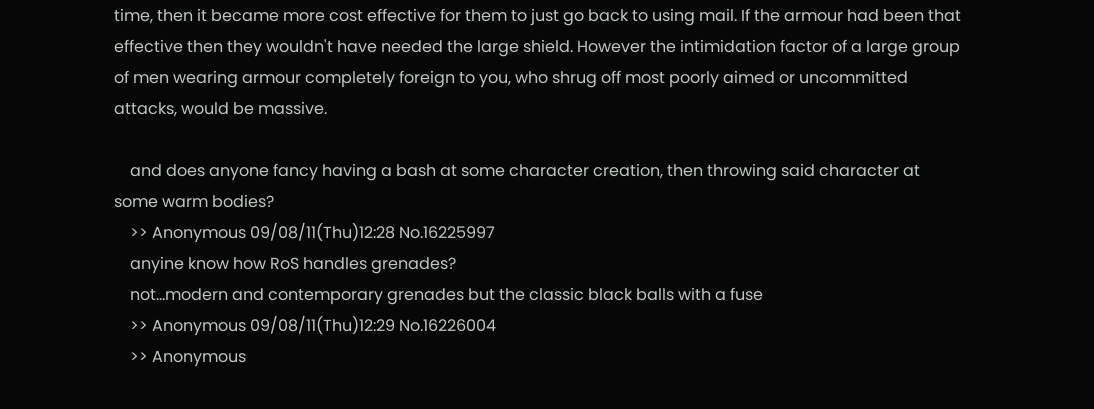time, then it became more cost effective for them to just go back to using mail. If the armour had been that effective then they wouldn't have needed the large shield. However the intimidation factor of a large group of men wearing armour completely foreign to you, who shrug off most poorly aimed or uncommitted attacks, would be massive.

    and does anyone fancy having a bash at some character creation, then throwing said character at some warm bodies?
    >> Anonymous 09/08/11(Thu)12:28 No.16225997
    anyine know how RoS handles grenades?
    not...modern and contemporary grenades but the classic black balls with a fuse
    >> Anonymous 09/08/11(Thu)12:29 No.16226004
    >> Anonymous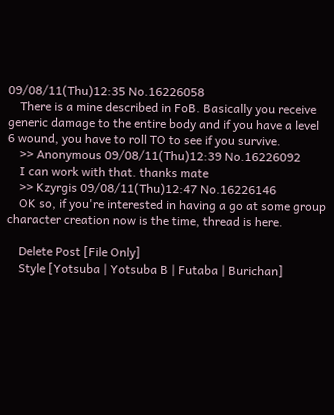09/08/11(Thu)12:35 No.16226058
    There is a mine described in FoB. Basically you receive generic damage to the entire body and if you have a level 6 wound, you have to roll TO to see if you survive.
    >> Anonymous 09/08/11(Thu)12:39 No.16226092
    I can work with that. thanks mate
    >> Kzyrgis 09/08/11(Thu)12:47 No.16226146
    OK so, if you're interested in having a go at some group character creation now is the time, thread is here.

    Delete Post [File Only]
    Style [Yotsuba | Yotsuba B | Futaba | Burichan]